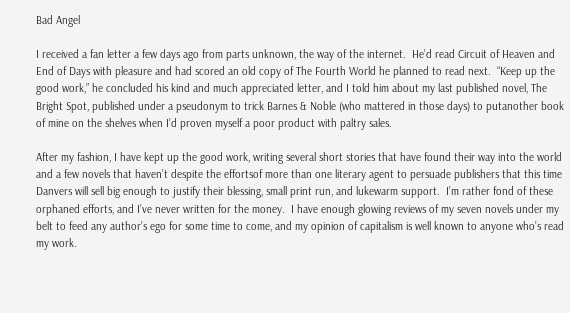Bad Angel

I received a fan letter a few days ago from parts unknown, the way of the internet.  He’d read Circuit of Heaven and End of Days with pleasure and had scored an old copy of The Fourth World he planned to read next.  “Keep up the good work,” he concluded his kind and much appreciated letter, and I told him about my last published novel, The Bright Spot, published under a pseudonym to trick Barnes & Noble (who mattered in those days) to putanother book of mine on the shelves when I’d proven myself a poor product with paltry sales.

After my fashion, I have kept up the good work, writing several short stories that have found their way into the world and a few novels that haven’t despite the effortsof more than one literary agent to persuade publishers that this time Danvers will sell big enough to justify their blessing, small print run, and lukewarm support.  I’m rather fond of these orphaned efforts, and I’ve never written for the money.  I have enough glowing reviews of my seven novels under my belt to feed any author’s ego for some time to come, and my opinion of capitalism is well known to anyone who’s read my work.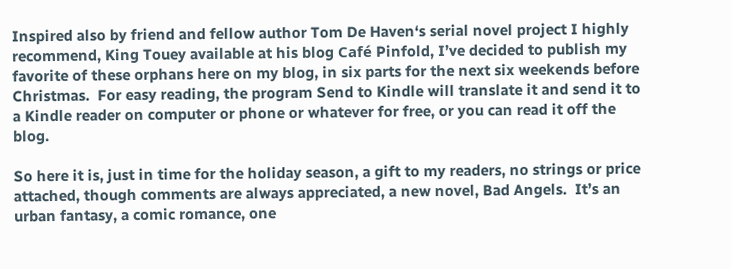Inspired also by friend and fellow author Tom De Haven‘s serial novel project I highly recommend, King Touey available at his blog Café Pinfold, I’ve decided to publish my favorite of these orphans here on my blog, in six parts for the next six weekends before Christmas.  For easy reading, the program Send to Kindle will translate it and send it to a Kindle reader on computer or phone or whatever for free, or you can read it off the blog.

So here it is, just in time for the holiday season, a gift to my readers, no strings or price attached, though comments are always appreciated, a new novel, Bad Angels.  It’s an urban fantasy, a comic romance, one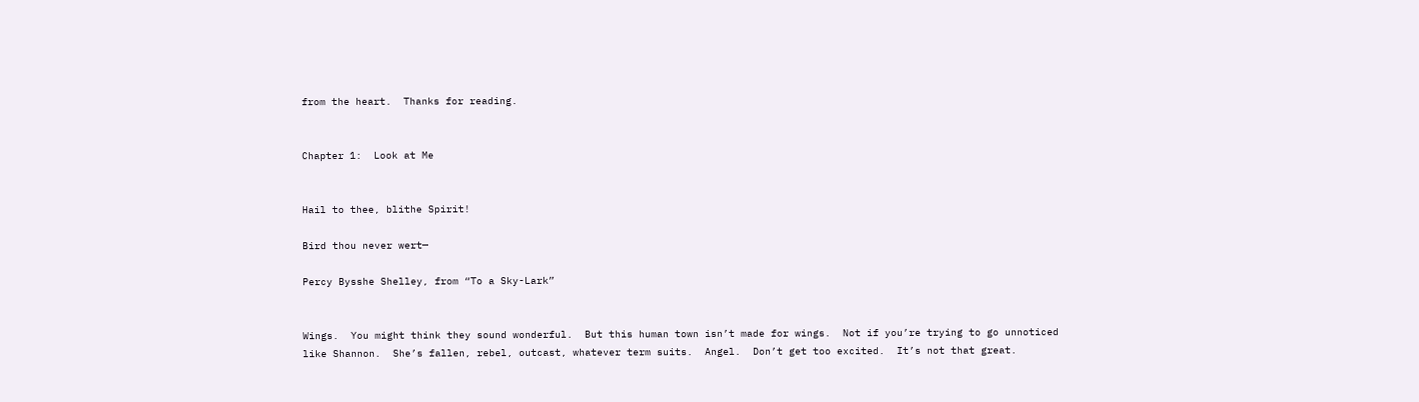from the heart.  Thanks for reading.


Chapter 1:  Look at Me


Hail to thee, blithe Spirit!

Bird thou never wert—

Percy Bysshe Shelley, from “To a Sky-Lark”


Wings.  You might think they sound wonderful.  But this human town isn’t made for wings.  Not if you’re trying to go unnoticed like Shannon.  She’s fallen, rebel, outcast, whatever term suits.  Angel.  Don’t get too excited.  It’s not that great.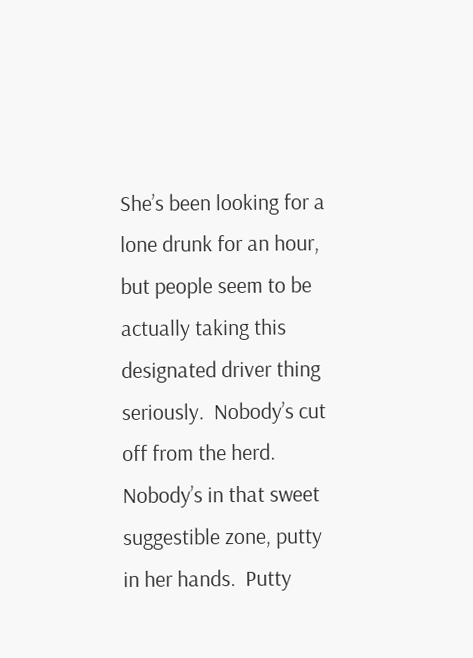She’s been looking for a lone drunk for an hour, but people seem to be actually taking this designated driver thing seriously.  Nobody’s cut off from the herd.  Nobody’s in that sweet suggestible zone, putty in her hands.  Putty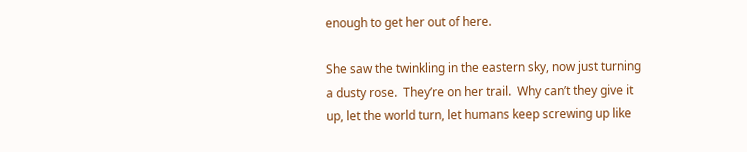enough to get her out of here.

She saw the twinkling in the eastern sky, now just turning a dusty rose.  They’re on her trail.  Why can’t they give it up, let the world turn, let humans keep screwing up like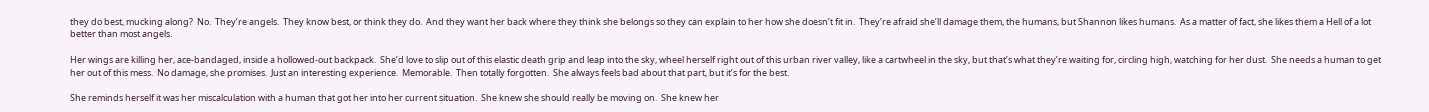they do best, mucking along?  No.  They’re angels.  They know best, or think they do.  And they want her back where they think she belongs so they can explain to her how she doesn’t fit in.  They’re afraid she’ll damage them, the humans, but Shannon likes humans.  As a matter of fact, she likes them a Hell of a lot better than most angels.

Her wings are killing her, ace-bandaged, inside a hollowed-out backpack.  She’d love to slip out of this elastic death grip and leap into the sky, wheel herself right out of this urban river valley, like a cartwheel in the sky, but that’s what they’re waiting for, circling high, watching for her dust.  She needs a human to get her out of this mess.  No damage, she promises.  Just an interesting experience.  Memorable.  Then totally forgotten.  She always feels bad about that part, but it’s for the best.

She reminds herself it was her miscalculation with a human that got her into her current situation.  She knew she should really be moving on.  She knew her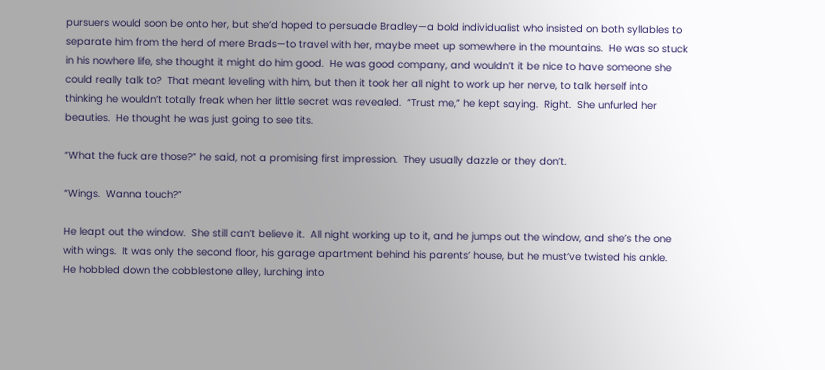pursuers would soon be onto her, but she’d hoped to persuade Bradley—a bold individualist who insisted on both syllables to separate him from the herd of mere Brads—to travel with her, maybe meet up somewhere in the mountains.  He was so stuck in his nowhere life, she thought it might do him good.  He was good company, and wouldn’t it be nice to have someone she could really talk to?  That meant leveling with him, but then it took her all night to work up her nerve, to talk herself into thinking he wouldn’t totally freak when her little secret was revealed.  “Trust me,” he kept saying.  Right.  She unfurled her beauties.  He thought he was just going to see tits.

“What the fuck are those?” he said, not a promising first impression.  They usually dazzle or they don’t.

“Wings.  Wanna touch?”

He leapt out the window.  She still can’t believe it.  All night working up to it, and he jumps out the window, and she’s the one with wings.  It was only the second floor, his garage apartment behind his parents’ house, but he must’ve twisted his ankle.  He hobbled down the cobblestone alley, lurching into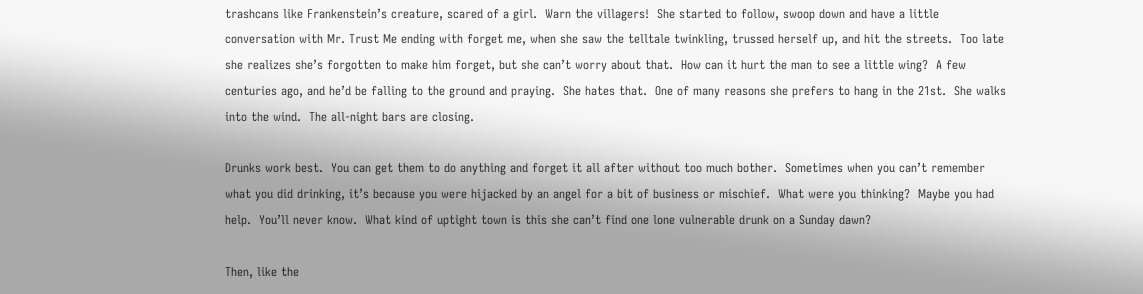trashcans like Frankenstein’s creature, scared of a girl.  Warn the villagers!  She started to follow, swoop down and have a little conversation with Mr. Trust Me ending with forget me, when she saw the telltale twinkling, trussed herself up, and hit the streets.  Too late she realizes she’s forgotten to make him forget, but she can’t worry about that.  How can it hurt the man to see a little wing?  A few centuries ago, and he’d be falling to the ground and praying.  She hates that.  One of many reasons she prefers to hang in the 21st.  She walks into the wind.  The all-night bars are closing.

Drunks work best.  You can get them to do anything and forget it all after without too much bother.  Sometimes when you can’t remember what you did drinking, it’s because you were hijacked by an angel for a bit of business or mischief.  What were you thinking?  Maybe you had help.  You’ll never know.  What kind of uptight town is this she can’t find one lone vulnerable drunk on a Sunday dawn?

Then, like the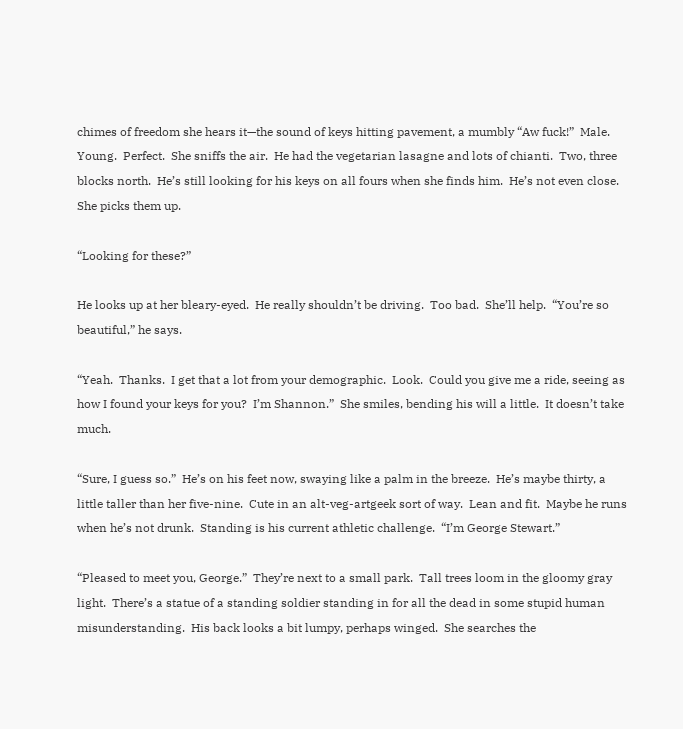chimes of freedom she hears it—the sound of keys hitting pavement, a mumbly “Aw fuck!”  Male.  Young.  Perfect.  She sniffs the air.  He had the vegetarian lasagne and lots of chianti.  Two, three blocks north.  He’s still looking for his keys on all fours when she finds him.  He’s not even close.  She picks them up.

“Looking for these?”

He looks up at her bleary-eyed.  He really shouldn’t be driving.  Too bad.  She’ll help.  “You’re so beautiful,” he says.

“Yeah.  Thanks.  I get that a lot from your demographic.  Look.  Could you give me a ride, seeing as how I found your keys for you?  I’m Shannon.”  She smiles, bending his will a little.  It doesn’t take much.

“Sure, I guess so.”  He’s on his feet now, swaying like a palm in the breeze.  He’s maybe thirty, a little taller than her five-nine.  Cute in an alt-veg-artgeek sort of way.  Lean and fit.  Maybe he runs when he’s not drunk.  Standing is his current athletic challenge.  “I’m George Stewart.”

“Pleased to meet you, George.”  They’re next to a small park.  Tall trees loom in the gloomy gray light.  There’s a statue of a standing soldier standing in for all the dead in some stupid human misunderstanding.  His back looks a bit lumpy, perhaps winged.  She searches the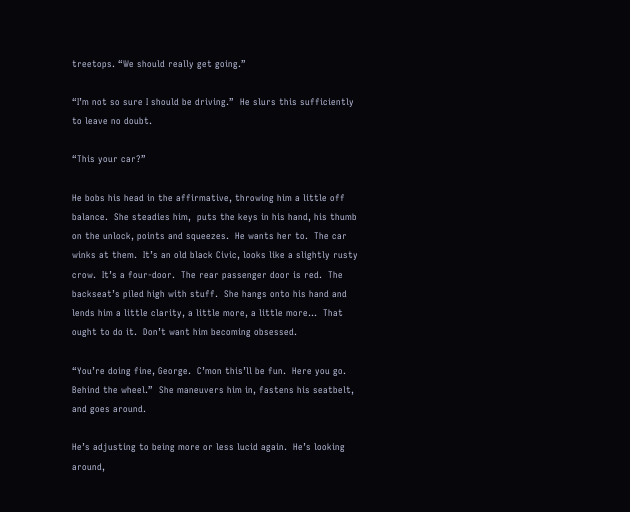treetops. “We should really get going.”

“I’m not so sure I should be driving.”  He slurs this sufficiently to leave no doubt.

“This your car?”

He bobs his head in the affirmative, throwing him a little off balance.  She steadies him,  puts the keys in his hand, his thumb on the unlock, points and squeezes.  He wants her to.  The car winks at them.  It’s an old black Civic, looks like a slightly rusty crow.  It’s a four-door.  The rear passenger door is red.  The backseat’s piled high with stuff.  She hangs onto his hand and lends him a little clarity, a little more, a little more…  That ought to do it.  Don’t want him becoming obsessed.

“You’re doing fine, George.  C’mon this’ll be fun.  Here you go.  Behind the wheel.”  She maneuvers him in, fastens his seatbelt, and goes around.

He’s adjusting to being more or less lucid again.  He’s looking around,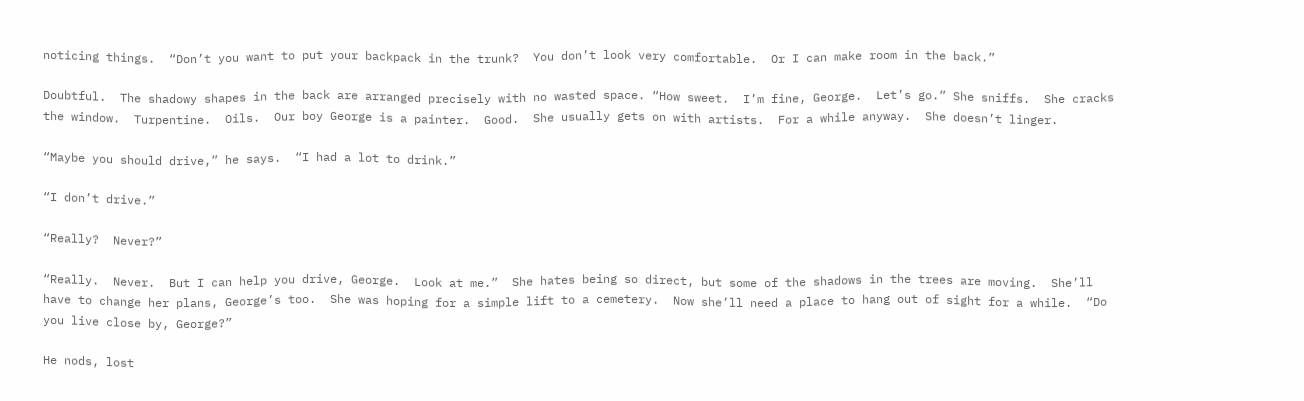noticing things.  “Don’t you want to put your backpack in the trunk?  You don’t look very comfortable.  Or I can make room in the back.”

Doubtful.  The shadowy shapes in the back are arranged precisely with no wasted space. “How sweet.  I’m fine, George.  Let’s go.” She sniffs.  She cracks the window.  Turpentine.  Oils.  Our boy George is a painter.  Good.  She usually gets on with artists.  For a while anyway.  She doesn’t linger.

“Maybe you should drive,” he says.  “I had a lot to drink.”

“I don’t drive.”

“Really?  Never?”

“Really.  Never.  But I can help you drive, George.  Look at me.”  She hates being so direct, but some of the shadows in the trees are moving.  She’ll have to change her plans, George’s too.  She was hoping for a simple lift to a cemetery.  Now she’ll need a place to hang out of sight for a while.  “Do you live close by, George?”

He nods, lost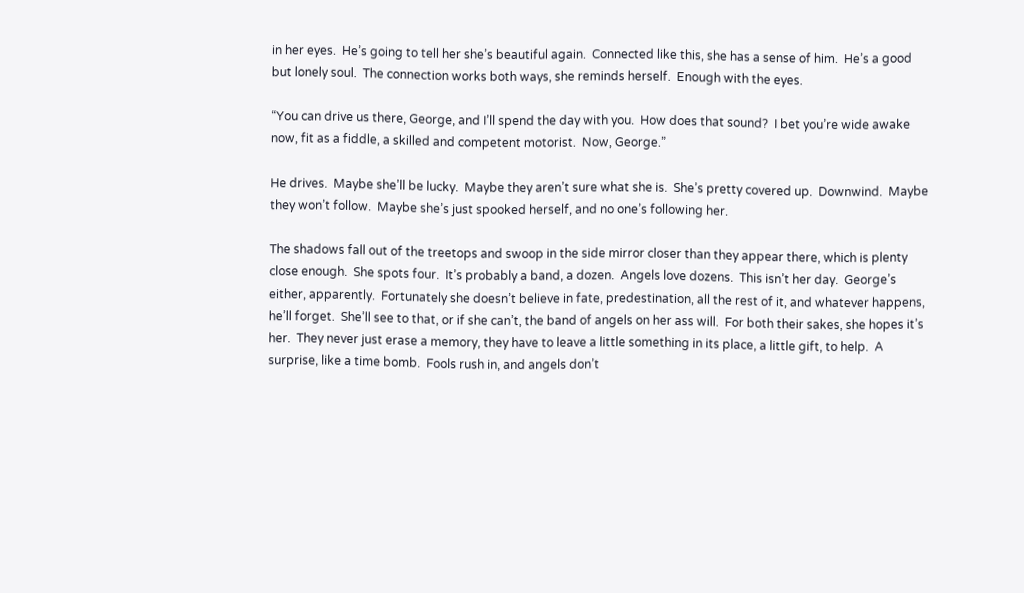in her eyes.  He’s going to tell her she’s beautiful again.  Connected like this, she has a sense of him.  He’s a good but lonely soul.  The connection works both ways, she reminds herself.  Enough with the eyes.

“You can drive us there, George, and I’ll spend the day with you.  How does that sound?  I bet you’re wide awake now, fit as a fiddle, a skilled and competent motorist.  Now, George.”

He drives.  Maybe she’ll be lucky.  Maybe they aren’t sure what she is.  She’s pretty covered up.  Downwind.  Maybe they won’t follow.  Maybe she’s just spooked herself, and no one’s following her.

The shadows fall out of the treetops and swoop in the side mirror closer than they appear there, which is plenty close enough.  She spots four.  It’s probably a band, a dozen.  Angels love dozens.  This isn’t her day.  George’s either, apparently.  Fortunately she doesn’t believe in fate, predestination, all the rest of it, and whatever happens, he’ll forget.  She’ll see to that, or if she can’t, the band of angels on her ass will.  For both their sakes, she hopes it’s her.  They never just erase a memory, they have to leave a little something in its place, a little gift, to help.  A surprise, like a time bomb.  Fools rush in, and angels don’t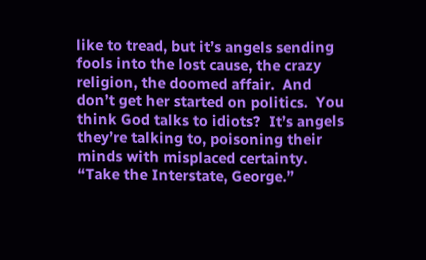like to tread, but it’s angels sending fools into the lost cause, the crazy religion, the doomed affair.  And don’t get her started on politics.  You think God talks to idiots?  It’s angels they’re talking to, poisoning their minds with misplaced certainty.  “Take the Interstate, George.”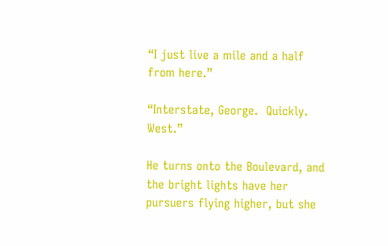“I just live a mile and a half from here.”

“Interstate, George.  Quickly.  West.”

He turns onto the Boulevard, and the bright lights have her pursuers flying higher, but she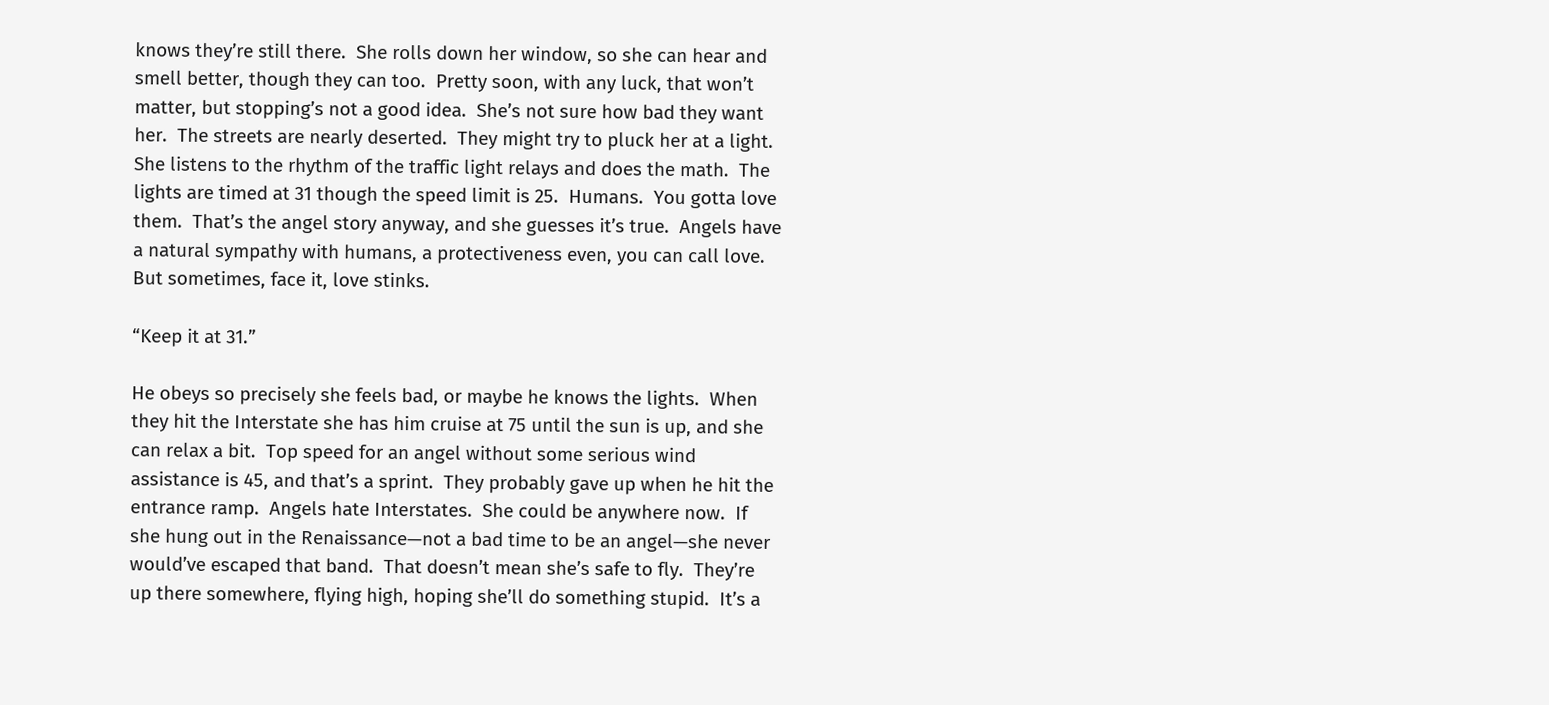knows they’re still there.  She rolls down her window, so she can hear and smell better, though they can too.  Pretty soon, with any luck, that won’t matter, but stopping’s not a good idea.  She’s not sure how bad they want her.  The streets are nearly deserted.  They might try to pluck her at a light.  She listens to the rhythm of the traffic light relays and does the math.  The lights are timed at 31 though the speed limit is 25.  Humans.  You gotta love them.  That’s the angel story anyway, and she guesses it’s true.  Angels have a natural sympathy with humans, a protectiveness even, you can call love.  But sometimes, face it, love stinks.

“Keep it at 31.”

He obeys so precisely she feels bad, or maybe he knows the lights.  When they hit the Interstate she has him cruise at 75 until the sun is up, and she can relax a bit.  Top speed for an angel without some serious wind assistance is 45, and that’s a sprint.  They probably gave up when he hit the entrance ramp.  Angels hate Interstates.  She could be anywhere now.  If she hung out in the Renaissance—not a bad time to be an angel—she never would’ve escaped that band.  That doesn’t mean she’s safe to fly.  They’re up there somewhere, flying high, hoping she’ll do something stupid.  It’s a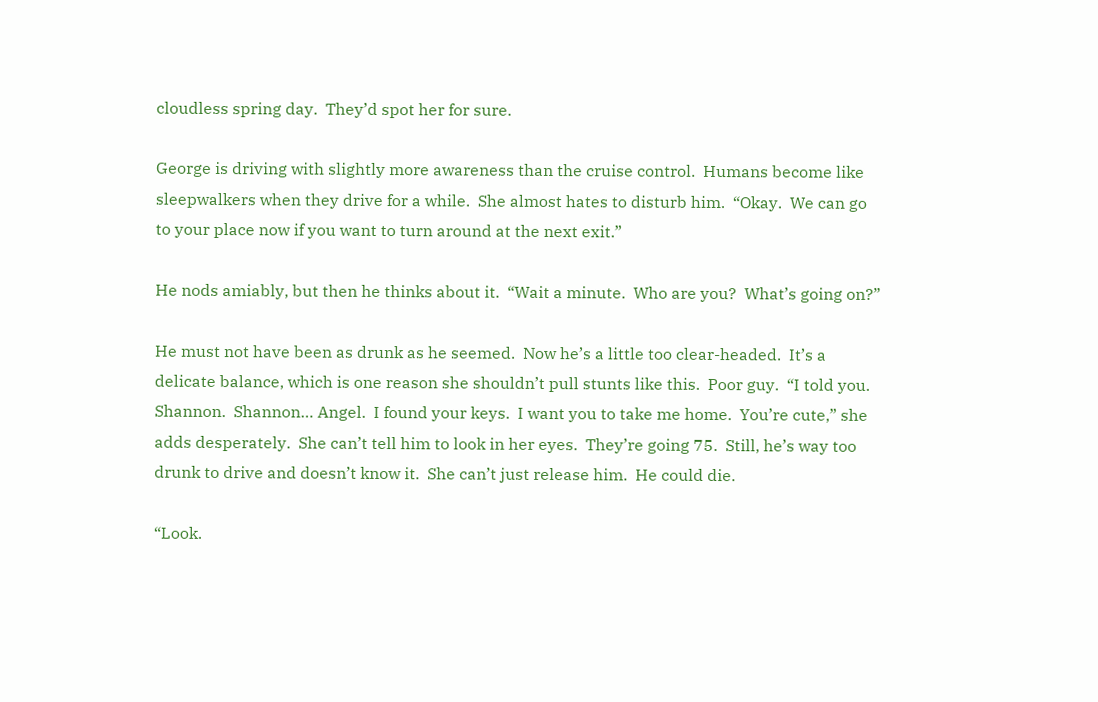cloudless spring day.  They’d spot her for sure.

George is driving with slightly more awareness than the cruise control.  Humans become like sleepwalkers when they drive for a while.  She almost hates to disturb him.  “Okay.  We can go to your place now if you want to turn around at the next exit.”

He nods amiably, but then he thinks about it.  “Wait a minute.  Who are you?  What’s going on?”

He must not have been as drunk as he seemed.  Now he’s a little too clear-headed.  It’s a delicate balance, which is one reason she shouldn’t pull stunts like this.  Poor guy.  “I told you.  Shannon.  Shannon… Angel.  I found your keys.  I want you to take me home.  You’re cute,” she adds desperately.  She can’t tell him to look in her eyes.  They’re going 75.  Still, he’s way too drunk to drive and doesn’t know it.  She can’t just release him.  He could die.

“Look.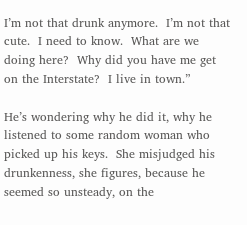I’m not that drunk anymore.  I’m not that cute.  I need to know.  What are we doing here?  Why did you have me get on the Interstate?  I live in town.”

He’s wondering why he did it, why he listened to some random woman who picked up his keys.  She misjudged his drunkenness, she figures, because he seemed so unsteady, on the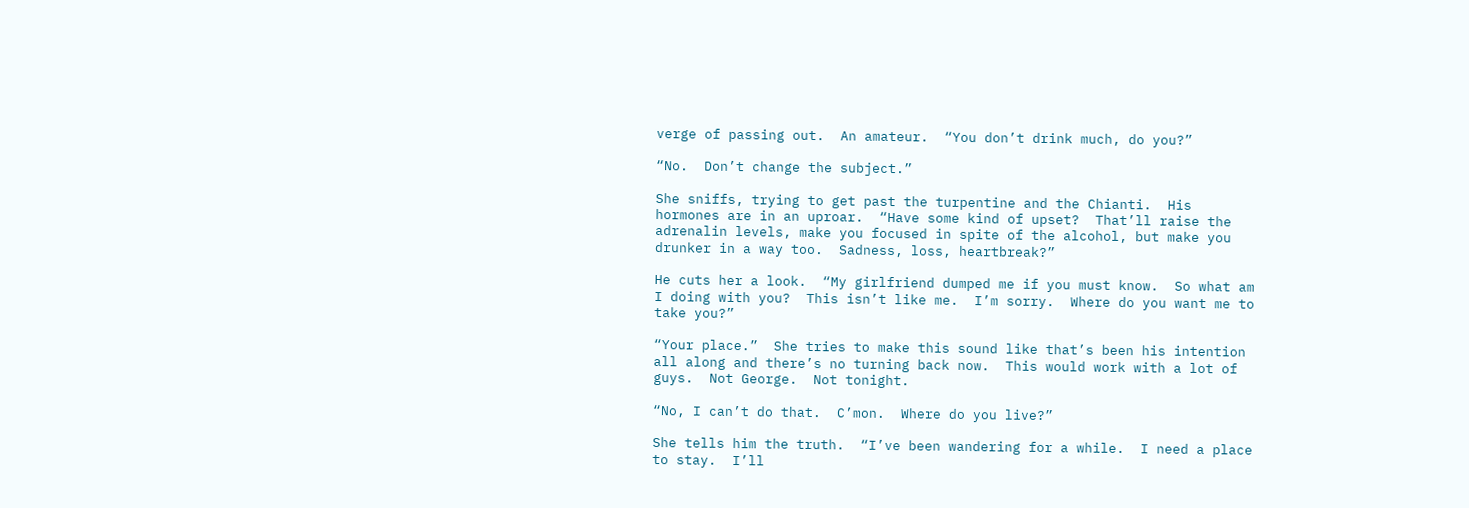verge of passing out.  An amateur.  “You don’t drink much, do you?”

“No.  Don’t change the subject.”

She sniffs, trying to get past the turpentine and the Chianti.  His hormones are in an uproar.  “Have some kind of upset?  That’ll raise the adrenalin levels, make you focused in spite of the alcohol, but make you drunker in a way too.  Sadness, loss, heartbreak?”

He cuts her a look.  “My girlfriend dumped me if you must know.  So what am I doing with you?  This isn’t like me.  I’m sorry.  Where do you want me to take you?”

“Your place.”  She tries to make this sound like that’s been his intention all along and there’s no turning back now.  This would work with a lot of guys.  Not George.  Not tonight.

“No, I can’t do that.  C’mon.  Where do you live?”

She tells him the truth.  “I’ve been wandering for a while.  I need a place to stay.  I’ll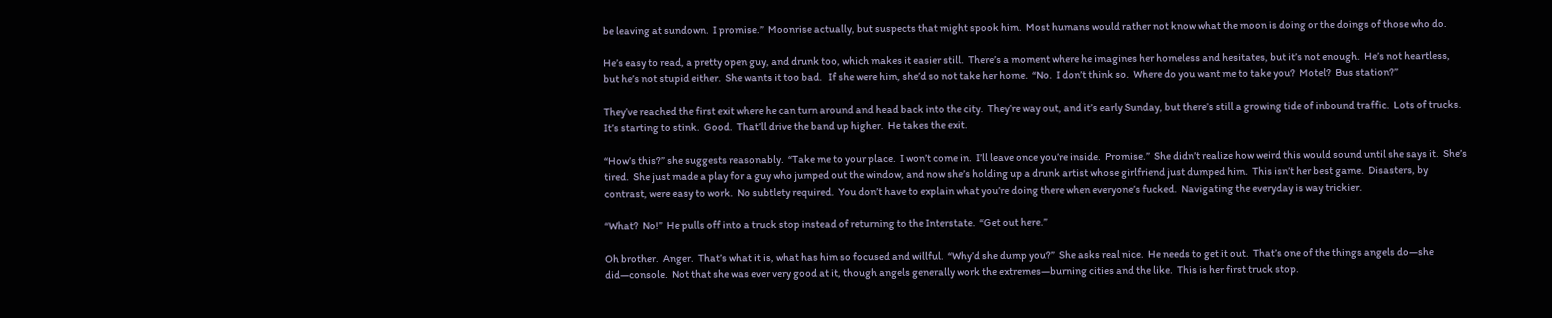be leaving at sundown.  I promise.”  Moonrise actually, but suspects that might spook him.  Most humans would rather not know what the moon is doing or the doings of those who do.

He’s easy to read, a pretty open guy, and drunk too, which makes it easier still.  There’s a moment where he imagines her homeless and hesitates, but it’s not enough.  He’s not heartless, but he’s not stupid either.  She wants it too bad.   If she were him, she’d so not take her home.  “No.  I don’t think so.  Where do you want me to take you?  Motel?  Bus station?”

They’ve reached the first exit where he can turn around and head back into the city.  They’re way out, and it’s early Sunday, but there’s still a growing tide of inbound traffic.  Lots of trucks.  It’s starting to stink.  Good.  That’ll drive the band up higher.  He takes the exit.

“How’s this?” she suggests reasonably.  “Take me to your place.  I won’t come in.  I’ll leave once you’re inside.  Promise.”  She didn’t realize how weird this would sound until she says it.  She’s tired.  She just made a play for a guy who jumped out the window, and now she’s holding up a drunk artist whose girlfriend just dumped him.  This isn’t her best game.  Disasters, by contrast, were easy to work.  No subtlety required.  You don’t have to explain what you’re doing there when everyone’s fucked.  Navigating the everyday is way trickier.

“What?  No!”  He pulls off into a truck stop instead of returning to the Interstate.  “Get out here.”

Oh brother.  Anger.  That’s what it is, what has him so focused and willful.  “Why’d she dump you?”  She asks real nice.  He needs to get it out.  That’s one of the things angels do—she did—console.  Not that she was ever very good at it, though angels generally work the extremes—burning cities and the like.  This is her first truck stop.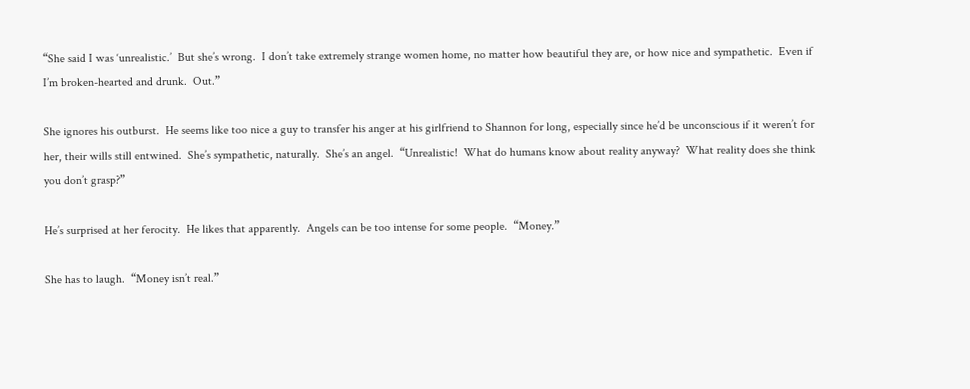“She said I was ‘unrealistic.’  But she’s wrong.  I don’t take extremely strange women home, no matter how beautiful they are, or how nice and sympathetic.  Even if I’m broken-hearted and drunk.  Out.”

She ignores his outburst.  He seems like too nice a guy to transfer his anger at his girlfriend to Shannon for long, especially since he’d be unconscious if it weren’t for her, their wills still entwined.  She’s sympathetic, naturally.  She’s an angel.  “Unrealistic!  What do humans know about reality anyway?  What reality does she think you don’t grasp?”

He’s surprised at her ferocity.  He likes that apparently.  Angels can be too intense for some people.  “Money.”

She has to laugh.  “Money isn’t real.”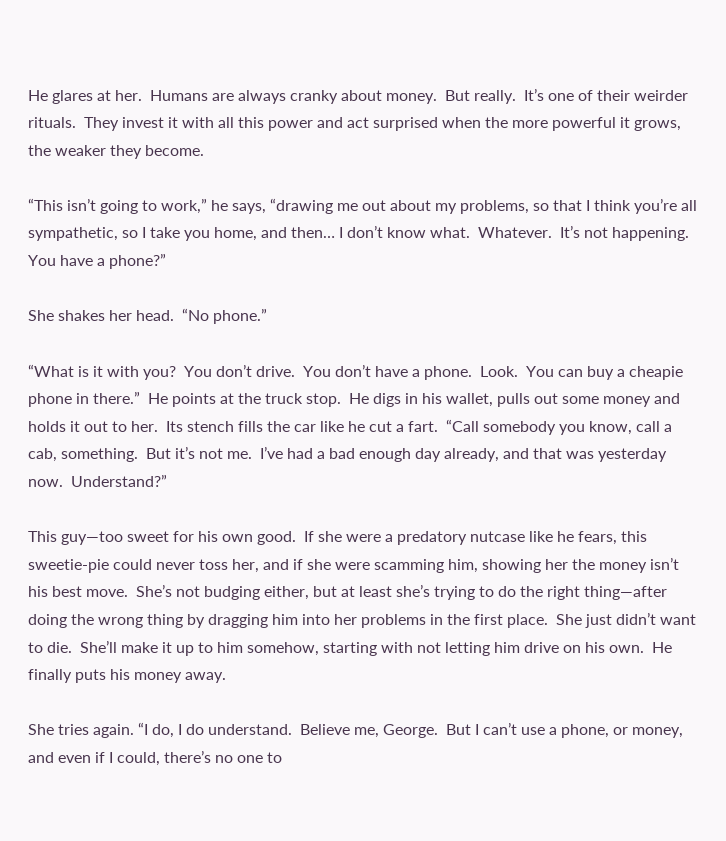He glares at her.  Humans are always cranky about money.  But really.  It’s one of their weirder rituals.  They invest it with all this power and act surprised when the more powerful it grows, the weaker they become.

“This isn’t going to work,” he says, “drawing me out about my problems, so that I think you’re all sympathetic, so I take you home, and then… I don’t know what.  Whatever.  It’s not happening.  You have a phone?”

She shakes her head.  “No phone.”

“What is it with you?  You don’t drive.  You don’t have a phone.  Look.  You can buy a cheapie phone in there.”  He points at the truck stop.  He digs in his wallet, pulls out some money and holds it out to her.  Its stench fills the car like he cut a fart.  “Call somebody you know, call a cab, something.  But it’s not me.  I’ve had a bad enough day already, and that was yesterday now.  Understand?”

This guy—too sweet for his own good.  If she were a predatory nutcase like he fears, this sweetie-pie could never toss her, and if she were scamming him, showing her the money isn’t his best move.  She’s not budging either, but at least she’s trying to do the right thing—after doing the wrong thing by dragging him into her problems in the first place.  She just didn’t want to die.  She’ll make it up to him somehow, starting with not letting him drive on his own.  He finally puts his money away.

She tries again. “I do, I do understand.  Believe me, George.  But I can’t use a phone, or money, and even if I could, there’s no one to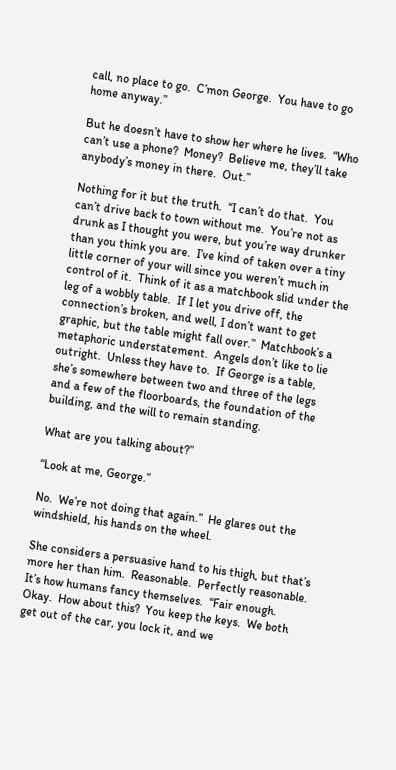call, no place to go.  C’mon George.  You have to go home anyway.”

But he doesn’t have to show her where he lives.  “Who can’t use a phone?  Money?  Believe me, they’ll take anybody’s money in there.  Out.”

Nothing for it but the truth.  “I can’t do that.  You can’t drive back to town without me.  You’re not as drunk as I thought you were, but you’re way drunker than you think you are.  I’ve kind of taken over a tiny little corner of your will since you weren’t much in control of it.  Think of it as a matchbook slid under the leg of a wobbly table.  If I let you drive off, the connection’s broken, and well, I don’t want to get graphic, but the table might fall over.”  Matchbook’s a metaphoric understatement.  Angels don’t like to lie outright.  Unless they have to.  If George is a table, she’s somewhere between two and three of the legs and a few of the floorboards, the foundation of the building, and the will to remain standing.

What are you talking about?”

“Look at me, George.”

No.  We’re not doing that again.”  He glares out the windshield, his hands on the wheel.

She considers a persuasive hand to his thigh, but that’s more her than him.  Reasonable.  Perfectly reasonable.  It’s how humans fancy themselves.  “Fair enough.  Okay.  How about this?  You keep the keys.  We both get out of the car, you lock it, and we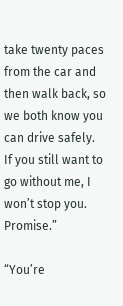take twenty paces from the car and then walk back, so we both know you can drive safely.  If you still want to go without me, I won’t stop you.  Promise.”

“You’re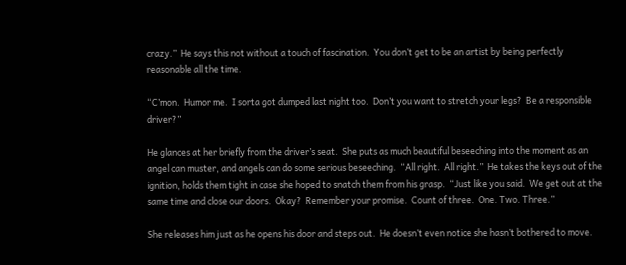crazy.”  He says this not without a touch of fascination.  You don’t get to be an artist by being perfectly reasonable all the time.

“C’mon.  Humor me.  I sorta got dumped last night too.  Don’t you want to stretch your legs?  Be a responsible driver?”

He glances at her briefly from the driver’s seat.  She puts as much beautiful beseeching into the moment as an angel can muster, and angels can do some serious beseeching.  “All right.  All right.”  He takes the keys out of the ignition, holds them tight in case she hoped to snatch them from his grasp.  “Just like you said.  We get out at the same time and close our doors.  Okay?  Remember your promise.  Count of three.  One. Two. Three.”

She releases him just as he opens his door and steps out.  He doesn’t even notice she hasn’t bothered to move.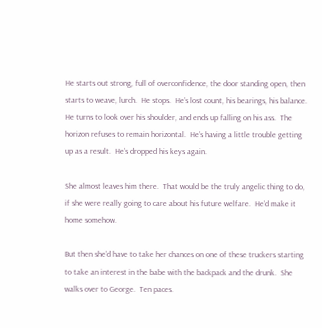He starts out strong, full of overconfidence, the door standing open, then starts to weave, lurch.  He stops.  He’s lost count, his bearings, his balance.  He turns to look over his shoulder, and ends up falling on his ass.  The horizon refuses to remain horizontal.  He’s having a little trouble getting up as a result.  He’s dropped his keys again.

She almost leaves him there.  That would be the truly angelic thing to do, if she were really going to care about his future welfare.  He’d make it home somehow.

But then she’d have to take her chances on one of these truckers starting to take an interest in the babe with the backpack and the drunk.  She walks over to George.  Ten paces.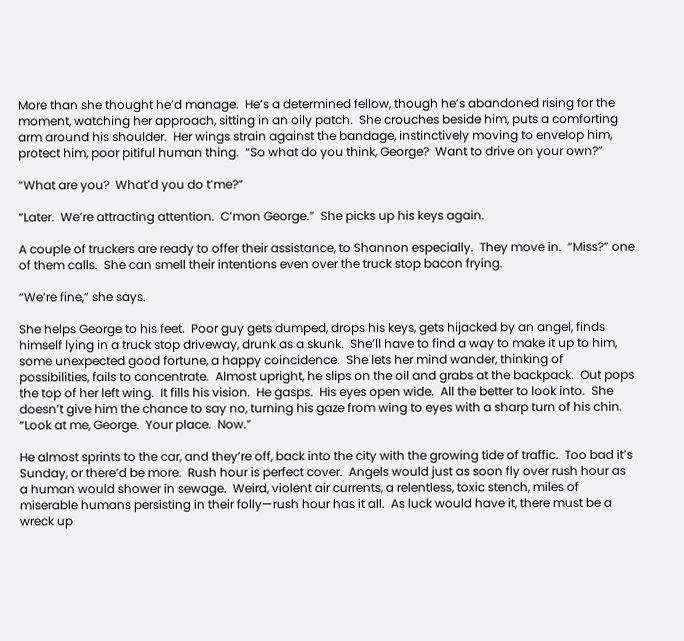More than she thought he’d manage.  He’s a determined fellow, though he’s abandoned rising for the moment, watching her approach, sitting in an oily patch.  She crouches beside him, puts a comforting arm around his shoulder.  Her wings strain against the bandage, instinctively moving to envelop him, protect him, poor pitiful human thing.  “So what do you think, George?  Want to drive on your own?”

“What are you?  What’d you do t’me?”

“Later.  We’re attracting attention.  C’mon George.”  She picks up his keys again.

A couple of truckers are ready to offer their assistance, to Shannon especially.  They move in.  “Miss?” one of them calls.  She can smell their intentions even over the truck stop bacon frying.

“We’re fine,” she says.

She helps George to his feet.  Poor guy gets dumped, drops his keys, gets hijacked by an angel, finds himself lying in a truck stop driveway, drunk as a skunk.  She’ll have to find a way to make it up to him, some unexpected good fortune, a happy coincidence.  She lets her mind wander, thinking of possibilities, fails to concentrate.  Almost upright, he slips on the oil and grabs at the backpack.  Out pops the top of her left wing.  It fills his vision.  He gasps.  His eyes open wide.  All the better to look into.  She doesn’t give him the chance to say no, turning his gaze from wing to eyes with a sharp turn of his chin.  “Look at me, George.  Your place.  Now.”

He almost sprints to the car, and they’re off, back into the city with the growing tide of traffic.  Too bad it’s Sunday, or there’d be more.  Rush hour is perfect cover.  Angels would just as soon fly over rush hour as a human would shower in sewage.  Weird, violent air currents, a relentless, toxic stench, miles of miserable humans persisting in their folly—rush hour has it all.  As luck would have it, there must be a wreck up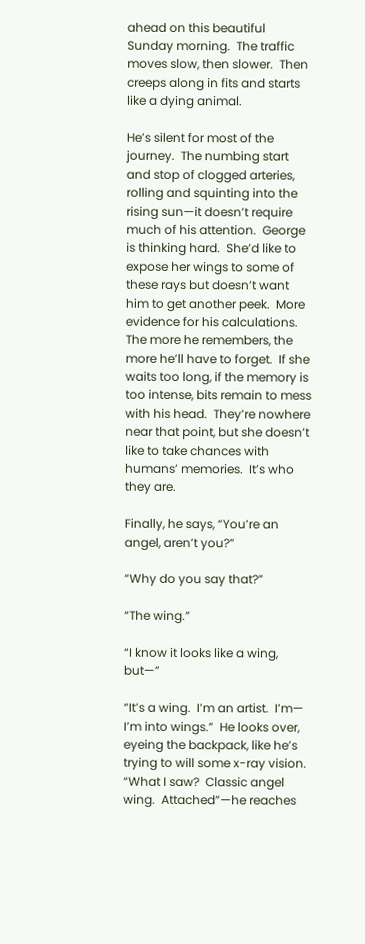ahead on this beautiful Sunday morning.  The traffic moves slow, then slower.  Then creeps along in fits and starts like a dying animal.

He’s silent for most of the journey.  The numbing start and stop of clogged arteries, rolling and squinting into the rising sun—it doesn’t require much of his attention.  George is thinking hard.  She’d like to expose her wings to some of these rays but doesn’t want him to get another peek.  More evidence for his calculations.  The more he remembers, the more he’ll have to forget.  If she waits too long, if the memory is too intense, bits remain to mess with his head.  They’re nowhere near that point, but she doesn’t like to take chances with humans’ memories.  It’s who they are.

Finally, he says, “You’re an angel, aren’t you?”

“Why do you say that?”

“The wing.”

“I know it looks like a wing, but—”

“It’s a wing.  I’m an artist.  I’m— I’m into wings.”  He looks over, eyeing the backpack, like he’s trying to will some x-ray vision.  “What I saw?  Classic angel wing.  Attached”—he reaches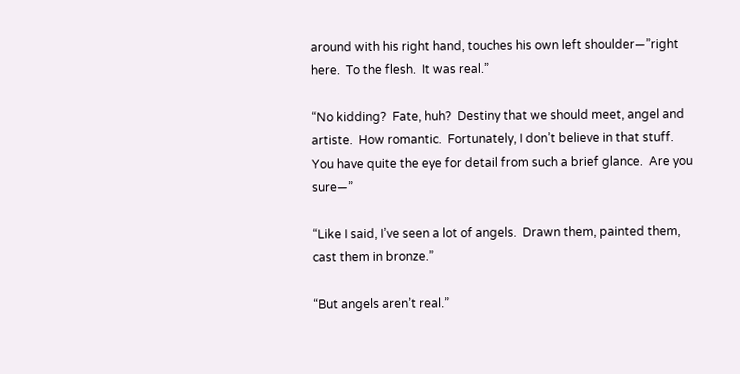around with his right hand, touches his own left shoulder—”right here.  To the flesh.  It was real.”

“No kidding?  Fate, huh?  Destiny that we should meet, angel and artiste.  How romantic.  Fortunately, I don’t believe in that stuff.  You have quite the eye for detail from such a brief glance.  Are you sure—”

“Like I said, I’ve seen a lot of angels.  Drawn them, painted them, cast them in bronze.”

“But angels aren’t real.”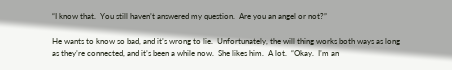“I know that.  You still haven’t answered my question.  Are you an angel or not?”

He wants to know so bad, and it’s wrong to lie.  Unfortunately, the will thing works both ways as long as they’re connected, and it’s been a while now.  She likes him.  A lot.  “Okay.  I’m an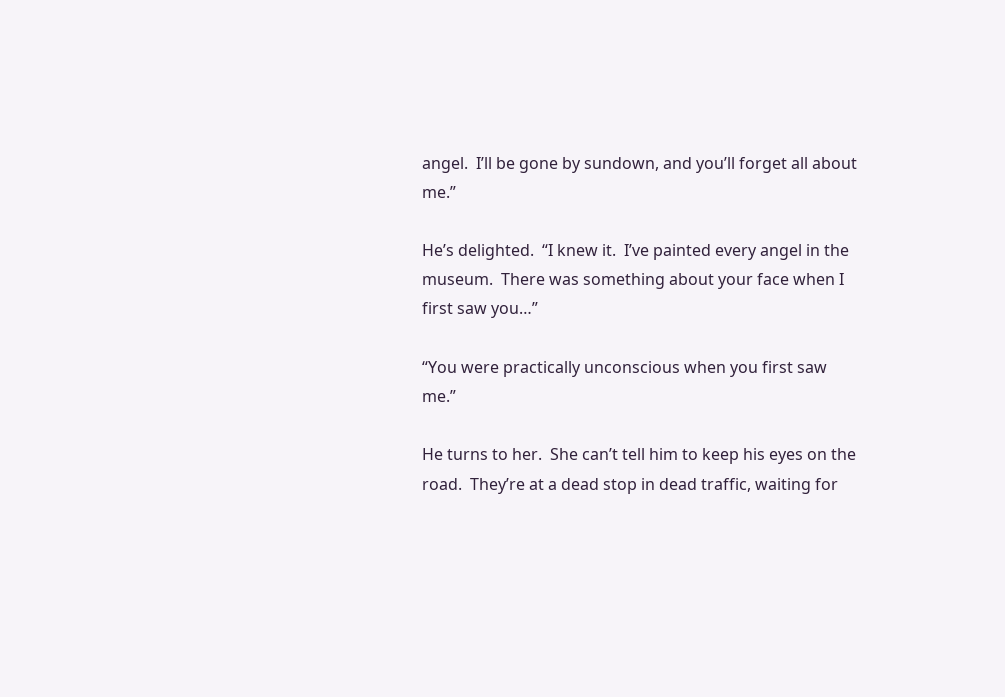angel.  I’ll be gone by sundown, and you’ll forget all about me.”

He’s delighted.  “I knew it.  I’ve painted every angel in the museum.  There was something about your face when I first saw you…”

“You were practically unconscious when you first saw me.”

He turns to her.  She can’t tell him to keep his eyes on the road.  They’re at a dead stop in dead traffic, waiting for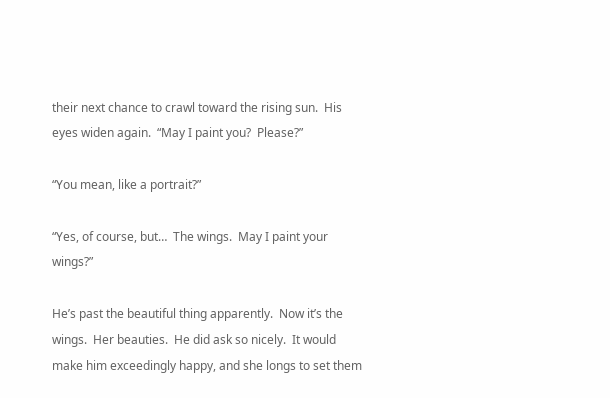their next chance to crawl toward the rising sun.  His eyes widen again.  “May I paint you?  Please?”

“You mean, like a portrait?”

“Yes, of course, but…  The wings.  May I paint your wings?”

He’s past the beautiful thing apparently.  Now it’s the wings.  Her beauties.  He did ask so nicely.  It would make him exceedingly happy, and she longs to set them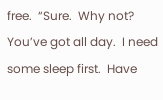free.  “Sure.  Why not?  You’ve got all day.  I need some sleep first.  Have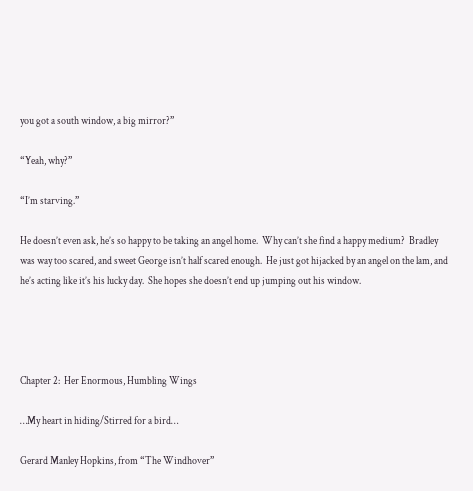you got a south window, a big mirror?”

“Yeah, why?”

“I’m starving.”

He doesn’t even ask, he’s so happy to be taking an angel home.  Why can’t she find a happy medium?  Bradley was way too scared, and sweet George isn’t half scared enough.  He just got hijacked by an angel on the lam, and he’s acting like it’s his lucky day.  She hopes she doesn’t end up jumping out his window.




Chapter 2:  Her Enormous, Humbling Wings

…My heart in hiding/Stirred for a bird…

Gerard Manley Hopkins, from “The Windhover”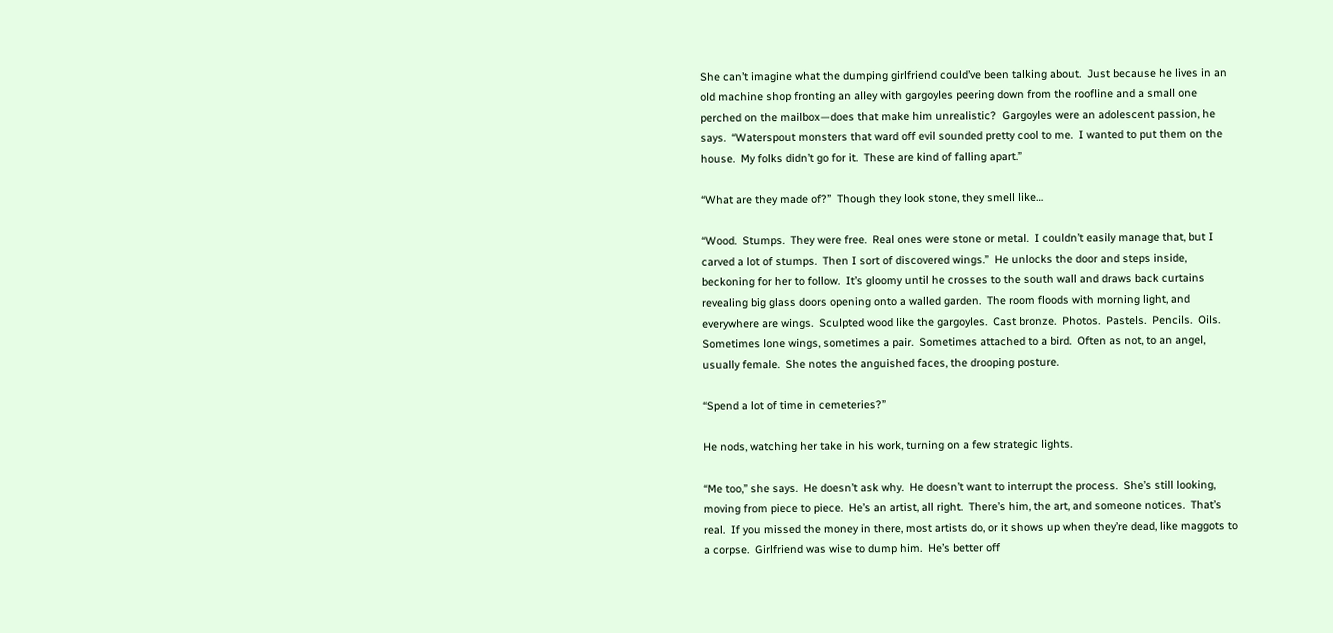She can’t imagine what the dumping girlfriend could’ve been talking about.  Just because he lives in an old machine shop fronting an alley with gargoyles peering down from the roofline and a small one perched on the mailbox—does that make him unrealistic?  Gargoyles were an adolescent passion, he says.  “Waterspout monsters that ward off evil sounded pretty cool to me.  I wanted to put them on the house.  My folks didn’t go for it.  These are kind of falling apart.”

“What are they made of?”  Though they look stone, they smell like…

“Wood.  Stumps.  They were free.  Real ones were stone or metal.  I couldn’t easily manage that, but I carved a lot of stumps.  Then I sort of discovered wings.”  He unlocks the door and steps inside, beckoning for her to follow.  It’s gloomy until he crosses to the south wall and draws back curtains revealing big glass doors opening onto a walled garden.  The room floods with morning light, and everywhere are wings.  Sculpted wood like the gargoyles.  Cast bronze.  Photos.  Pastels.  Pencils.  Oils.  Sometimes lone wings, sometimes a pair.  Sometimes attached to a bird.  Often as not, to an angel, usually female.  She notes the anguished faces, the drooping posture.

“Spend a lot of time in cemeteries?”

He nods, watching her take in his work, turning on a few strategic lights.

“Me too,” she says.  He doesn’t ask why.  He doesn’t want to interrupt the process.  She’s still looking, moving from piece to piece.  He’s an artist, all right.  There’s him, the art, and someone notices.  That’s real.  If you missed the money in there, most artists do, or it shows up when they’re dead, like maggots to a corpse.  Girlfriend was wise to dump him.  He’s better off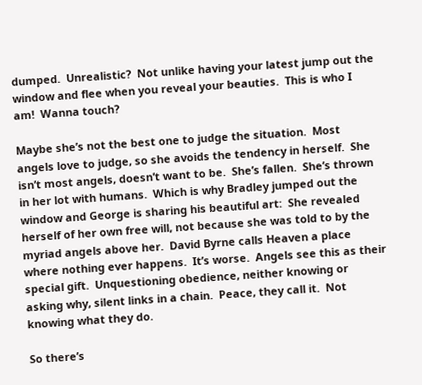dumped.  Unrealistic?  Not unlike having your latest jump out the window and flee when you reveal your beauties.  This is who I am!  Wanna touch?

Maybe she’s not the best one to judge the situation.  Most angels love to judge, so she avoids the tendency in herself.  She isn’t most angels, doesn’t want to be.  She’s fallen.  She’s thrown in her lot with humans.  Which is why Bradley jumped out the window and George is sharing his beautiful art:  She revealed herself of her own free will, not because she was told to by the myriad angels above her.  David Byrne calls Heaven a place where nothing ever happens.  It’s worse.  Angels see this as their special gift.  Unquestioning obedience, neither knowing or asking why, silent links in a chain.  Peace, they call it.  Not knowing what they do.

So there’s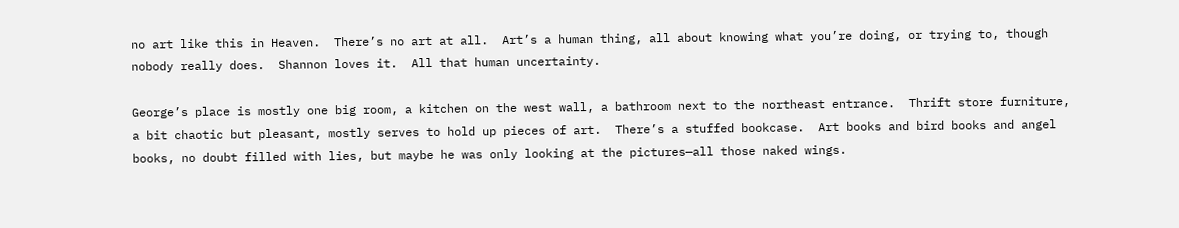no art like this in Heaven.  There’s no art at all.  Art’s a human thing, all about knowing what you’re doing, or trying to, though nobody really does.  Shannon loves it.  All that human uncertainty.

George’s place is mostly one big room, a kitchen on the west wall, a bathroom next to the northeast entrance.  Thrift store furniture, a bit chaotic but pleasant, mostly serves to hold up pieces of art.  There’s a stuffed bookcase.  Art books and bird books and angel books, no doubt filled with lies, but maybe he was only looking at the pictures—all those naked wings.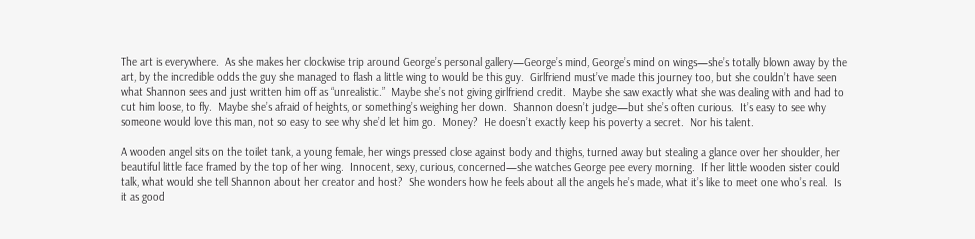The art is everywhere.  As she makes her clockwise trip around George’s personal gallery—George’s mind, George’s mind on wings—she’s totally blown away by the art, by the incredible odds the guy she managed to flash a little wing to would be this guy.  Girlfriend must’ve made this journey too, but she couldn’t have seen what Shannon sees and just written him off as “unrealistic.”  Maybe she’s not giving girlfriend credit.  Maybe she saw exactly what she was dealing with and had to cut him loose, to fly.  Maybe she’s afraid of heights, or something’s weighing her down.  Shannon doesn’t judge—but she’s often curious.  It’s easy to see why someone would love this man, not so easy to see why she’d let him go.  Money?  He doesn’t exactly keep his poverty a secret.  Nor his talent.

A wooden angel sits on the toilet tank, a young female, her wings pressed close against body and thighs, turned away but stealing a glance over her shoulder, her beautiful little face framed by the top of her wing.  Innocent, sexy, curious, concerned—she watches George pee every morning.  If her little wooden sister could talk, what would she tell Shannon about her creator and host?  She wonders how he feels about all the angels he’s made, what it’s like to meet one who’s real.  Is it as good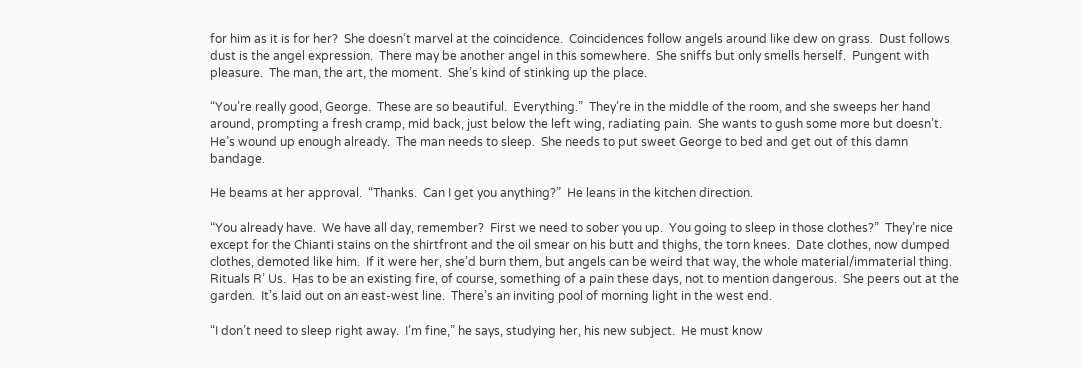for him as it is for her?  She doesn’t marvel at the coincidence.  Coincidences follow angels around like dew on grass.  Dust follows dust is the angel expression.  There may be another angel in this somewhere.  She sniffs but only smells herself.  Pungent with pleasure.  The man, the art, the moment.  She’s kind of stinking up the place.

“You’re really good, George.  These are so beautiful.  Everything.”  They’re in the middle of the room, and she sweeps her hand around, prompting a fresh cramp, mid back, just below the left wing, radiating pain.  She wants to gush some more but doesn’t.  He’s wound up enough already.  The man needs to sleep.  She needs to put sweet George to bed and get out of this damn bandage.

He beams at her approval.  “Thanks.  Can I get you anything?”  He leans in the kitchen direction.

“You already have.  We have all day, remember?  First we need to sober you up.  You going to sleep in those clothes?”  They’re nice except for the Chianti stains on the shirtfront and the oil smear on his butt and thighs, the torn knees.  Date clothes, now dumped clothes, demoted like him.  If it were her, she’d burn them, but angels can be weird that way, the whole material/immaterial thing.  Rituals R’ Us.  Has to be an existing fire, of course, something of a pain these days, not to mention dangerous.  She peers out at the garden.  It’s laid out on an east-west line.  There’s an inviting pool of morning light in the west end.

“I don’t need to sleep right away.  I’m fine,” he says, studying her, his new subject.  He must know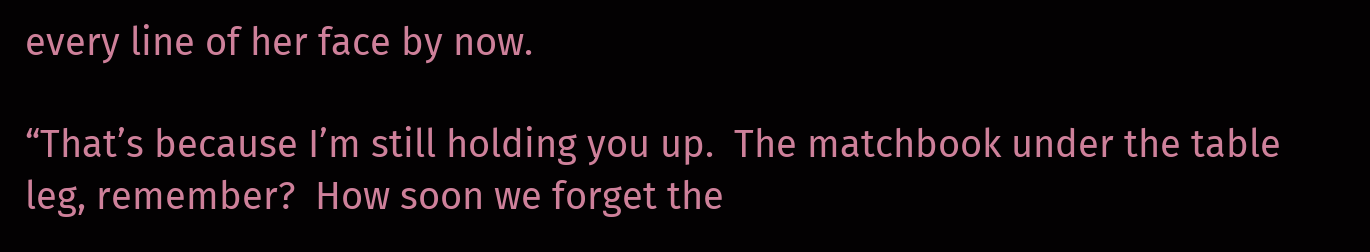every line of her face by now.

“That’s because I’m still holding you up.  The matchbook under the table leg, remember?  How soon we forget the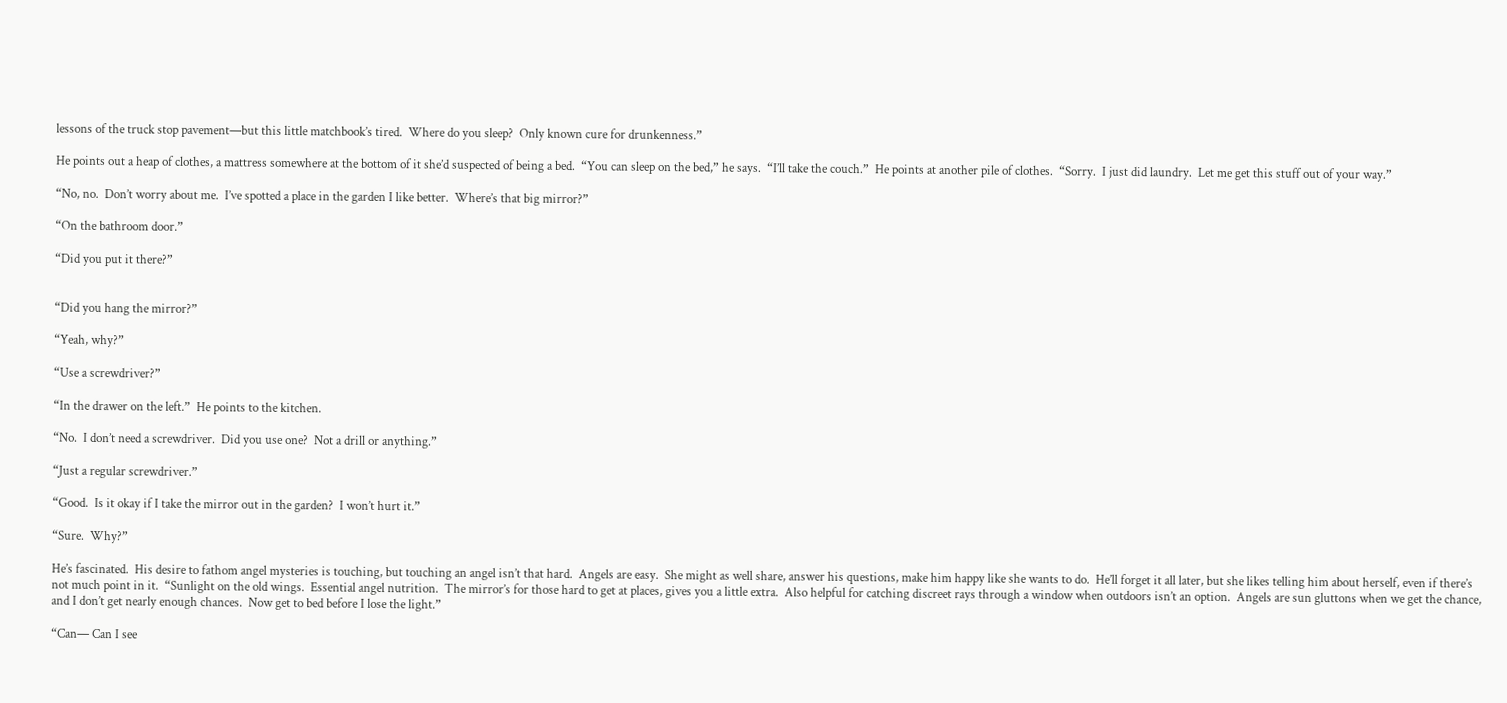lessons of the truck stop pavement—but this little matchbook’s tired.  Where do you sleep?  Only known cure for drunkenness.”

He points out a heap of clothes, a mattress somewhere at the bottom of it she’d suspected of being a bed.  “You can sleep on the bed,” he says.  “I’ll take the couch.”  He points at another pile of clothes.  “Sorry.  I just did laundry.  Let me get this stuff out of your way.”

“No, no.  Don’t worry about me.  I’ve spotted a place in the garden I like better.  Where’s that big mirror?”

“On the bathroom door.”

“Did you put it there?”


“Did you hang the mirror?”

“Yeah, why?”

“Use a screwdriver?”

“In the drawer on the left.”  He points to the kitchen.

“No.  I don’t need a screwdriver.  Did you use one?  Not a drill or anything.”

“Just a regular screwdriver.”

“Good.  Is it okay if I take the mirror out in the garden?  I won’t hurt it.”

“Sure.  Why?”

He’s fascinated.  His desire to fathom angel mysteries is touching, but touching an angel isn’t that hard.  Angels are easy.  She might as well share, answer his questions, make him happy like she wants to do.  He’ll forget it all later, but she likes telling him about herself, even if there’s not much point in it.  “Sunlight on the old wings.  Essential angel nutrition.  The mirror’s for those hard to get at places, gives you a little extra.  Also helpful for catching discreet rays through a window when outdoors isn’t an option.  Angels are sun gluttons when we get the chance, and I don’t get nearly enough chances.  Now get to bed before I lose the light.”

“Can— Can I see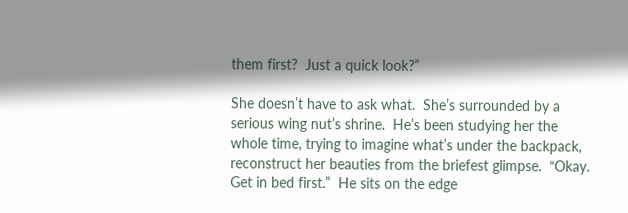them first?  Just a quick look?”

She doesn’t have to ask what.  She’s surrounded by a serious wing nut’s shrine.  He’s been studying her the whole time, trying to imagine what’s under the backpack, reconstruct her beauties from the briefest glimpse.  “Okay.  Get in bed first.”  He sits on the edge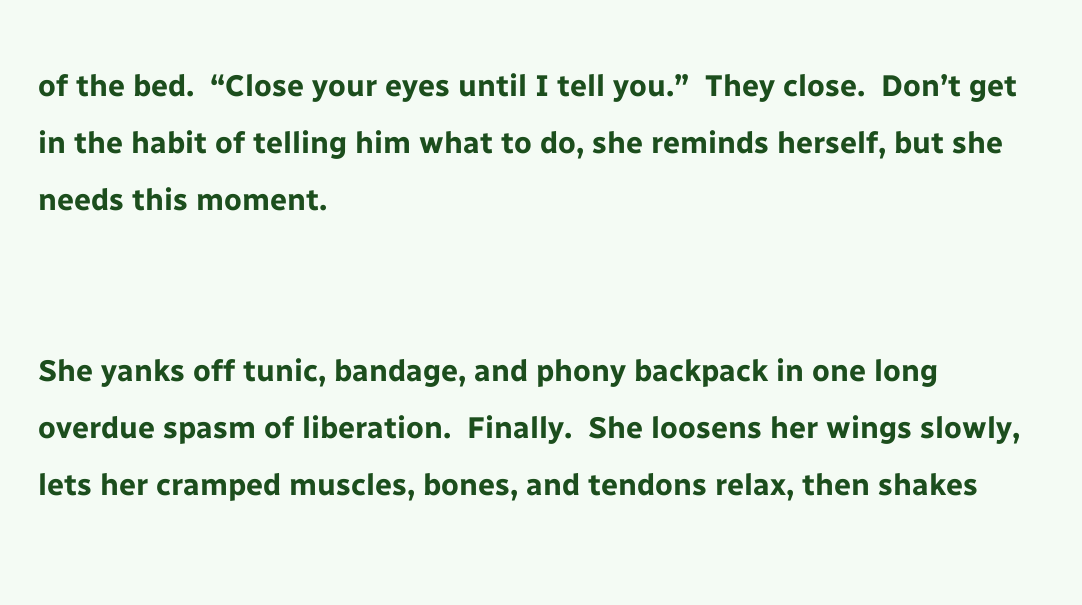of the bed.  “Close your eyes until I tell you.”  They close.  Don’t get in the habit of telling him what to do, she reminds herself, but she needs this moment.


She yanks off tunic, bandage, and phony backpack in one long overdue spasm of liberation.  Finally.  She loosens her wings slowly, lets her cramped muscles, bones, and tendons relax, then shakes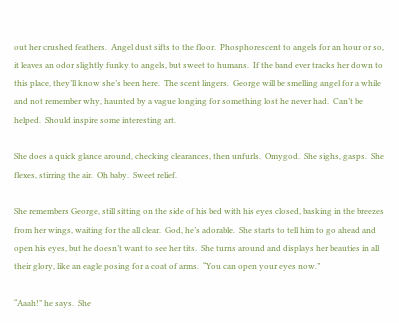out her crushed feathers.  Angel dust sifts to the floor.  Phosphorescent to angels for an hour or so, it leaves an odor slightly funky to angels, but sweet to humans.  If the band ever tracks her down to this place, they’ll know she’s been here.  The scent lingers.  George will be smelling angel for a while and not remember why, haunted by a vague longing for something lost he never had.  Can’t be helped.  Should inspire some interesting art.

She does a quick glance around, checking clearances, then unfurls.  Omygod.  She sighs, gasps.  She flexes, stirring the air.  Oh baby.  Sweet relief.

She remembers George, still sitting on the side of his bed with his eyes closed, basking in the breezes from her wings, waiting for the all clear.  God, he’s adorable.  She starts to tell him to go ahead and open his eyes, but he doesn’t want to see her tits.  She turns around and displays her beauties in all their glory, like an eagle posing for a coat of arms.  “You can open your eyes now.”

“Aaah!” he says.  She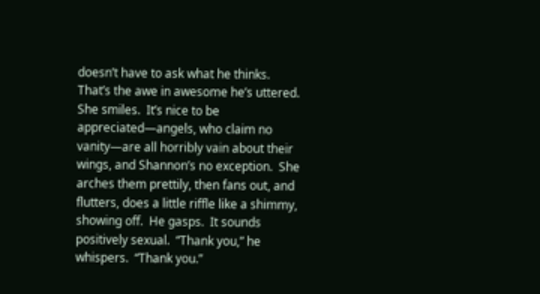doesn’t have to ask what he thinks.  That’s the awe in awesome he’s uttered.  She smiles.  It’s nice to be appreciated—angels, who claim no vanity—are all horribly vain about their wings, and Shannon’s no exception.  She arches them prettily, then fans out, and flutters, does a little riffle like a shimmy, showing off.  He gasps.  It sounds positively sexual.  “Thank you,” he whispers.  “Thank you.”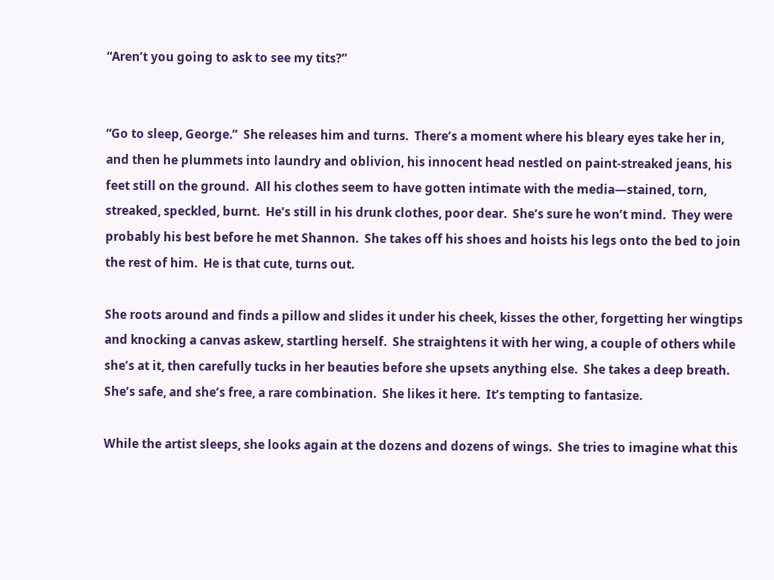“Aren’t you going to ask to see my tits?”


“Go to sleep, George.”  She releases him and turns.  There’s a moment where his bleary eyes take her in, and then he plummets into laundry and oblivion, his innocent head nestled on paint-streaked jeans, his feet still on the ground.  All his clothes seem to have gotten intimate with the media—stained, torn, streaked, speckled, burnt.  He’s still in his drunk clothes, poor dear.  She’s sure he won’t mind.  They were probably his best before he met Shannon.  She takes off his shoes and hoists his legs onto the bed to join the rest of him.  He is that cute, turns out.

She roots around and finds a pillow and slides it under his cheek, kisses the other, forgetting her wingtips and knocking a canvas askew, startling herself.  She straightens it with her wing, a couple of others while she’s at it, then carefully tucks in her beauties before she upsets anything else.  She takes a deep breath.  She’s safe, and she’s free, a rare combination.  She likes it here.  It’s tempting to fantasize.

While the artist sleeps, she looks again at the dozens and dozens of wings.  She tries to imagine what this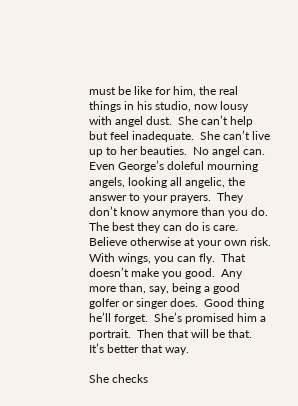must be like for him, the real things in his studio, now lousy with angel dust.  She can’t help but feel inadequate.  She can’t live up to her beauties.  No angel can.  Even George’s doleful mourning angels, looking all angelic, the answer to your prayers.  They don’t know anymore than you do.  The best they can do is care.  Believe otherwise at your own risk.  With wings, you can fly.  That doesn’t make you good.  Any more than, say, being a good golfer or singer does.  Good thing he’ll forget.  She’s promised him a portrait.  Then that will be that.  It’s better that way.

She checks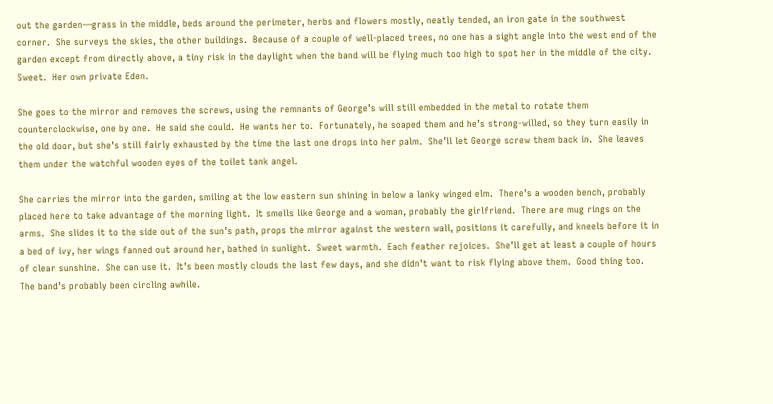out the garden—grass in the middle, beds around the perimeter, herbs and flowers mostly, neatly tended, an iron gate in the southwest corner.  She surveys the skies, the other buildings.  Because of a couple of well-placed trees, no one has a sight angle into the west end of the garden except from directly above, a tiny risk in the daylight when the band will be flying much too high to spot her in the middle of the city.  Sweet.  Her own private Eden.

She goes to the mirror and removes the screws, using the remnants of George’s will still embedded in the metal to rotate them counterclockwise, one by one.  He said she could.  He wants her to.  Fortunately, he soaped them and he’s strong-willed, so they turn easily in the old door, but she’s still fairly exhausted by the time the last one drops into her palm.  She’ll let George screw them back in.  She leaves them under the watchful wooden eyes of the toilet tank angel.

She carries the mirror into the garden, smiling at the low eastern sun shining in below a lanky winged elm.  There’s a wooden bench, probably placed here to take advantage of the morning light.  It smells like George and a woman, probably the girlfriend.  There are mug rings on the arms.  She slides it to the side out of the sun’s path, props the mirror against the western wall, positions it carefully, and kneels before it in a bed of ivy, her wings fanned out around her, bathed in sunlight.  Sweet warmth.  Each feather rejoices.  She’ll get at least a couple of hours of clear sunshine.  She can use it.  It’s been mostly clouds the last few days, and she didn’t want to risk flying above them.  Good thing too.  The band’s probably been circling awhile.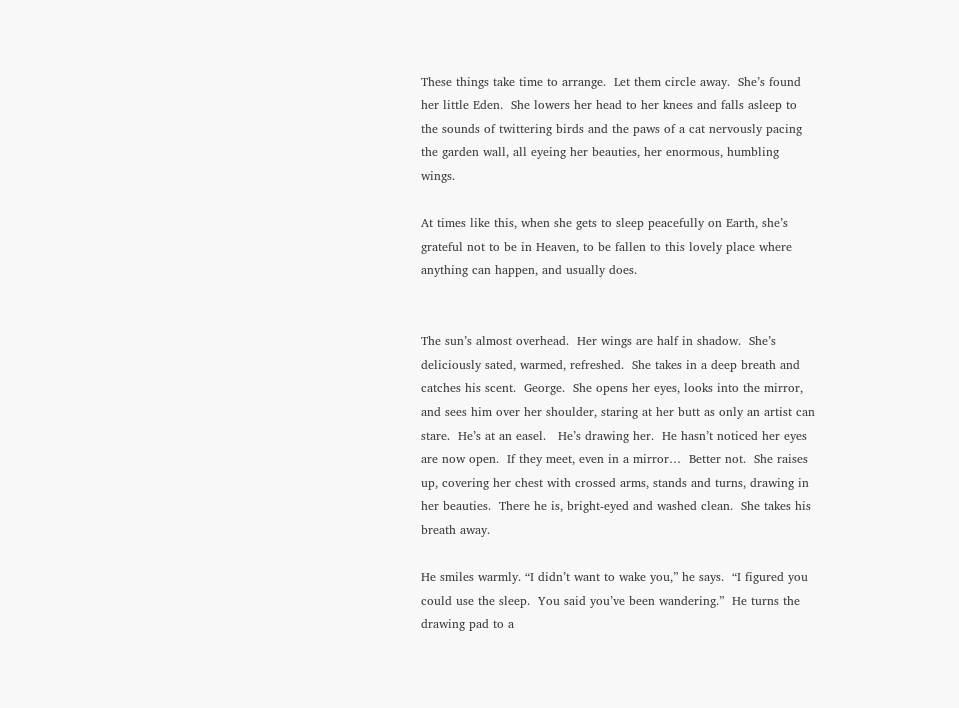These things take time to arrange.  Let them circle away.  She’s found her little Eden.  She lowers her head to her knees and falls asleep to the sounds of twittering birds and the paws of a cat nervously pacing the garden wall, all eyeing her beauties, her enormous, humbling wings.

At times like this, when she gets to sleep peacefully on Earth, she’s grateful not to be in Heaven, to be fallen to this lovely place where anything can happen, and usually does.


The sun’s almost overhead.  Her wings are half in shadow.  She’s deliciously sated, warmed, refreshed.  She takes in a deep breath and catches his scent.  George.  She opens her eyes, looks into the mirror, and sees him over her shoulder, staring at her butt as only an artist can stare.  He’s at an easel.   He’s drawing her.  He hasn’t noticed her eyes are now open.  If they meet, even in a mirror…  Better not.  She raises up, covering her chest with crossed arms, stands and turns, drawing in her beauties.  There he is, bright-eyed and washed clean.  She takes his breath away.

He smiles warmly. “I didn’t want to wake you,” he says.  “I figured you could use the sleep.  You said you’ve been wandering.”  He turns the drawing pad to a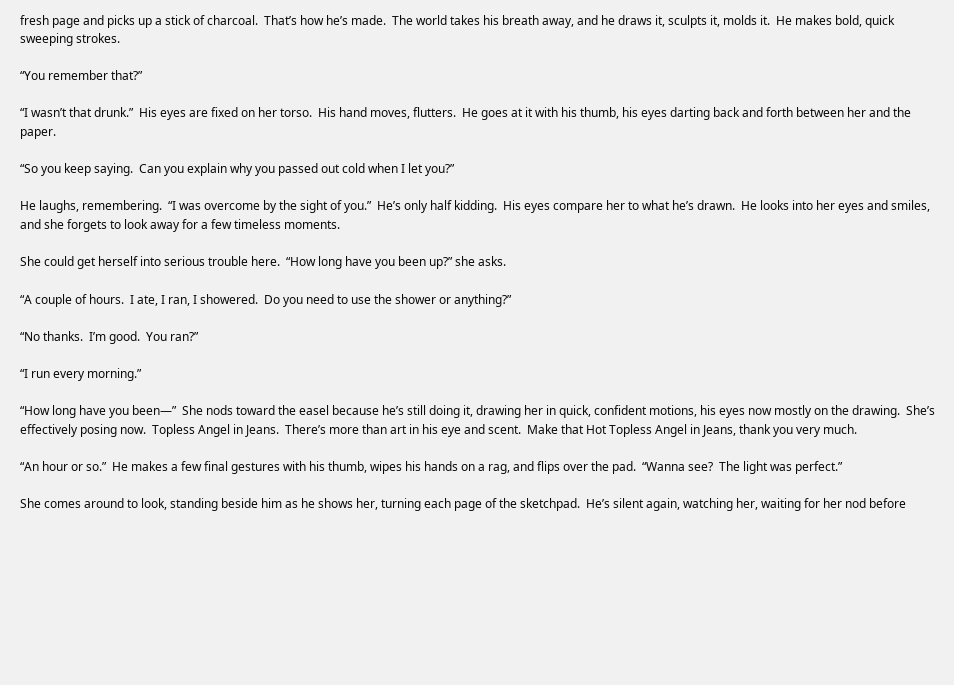fresh page and picks up a stick of charcoal.  That’s how he’s made.  The world takes his breath away, and he draws it, sculpts it, molds it.  He makes bold, quick sweeping strokes.

“You remember that?”

“I wasn’t that drunk.”  His eyes are fixed on her torso.  His hand moves, flutters.  He goes at it with his thumb, his eyes darting back and forth between her and the paper.

“So you keep saying.  Can you explain why you passed out cold when I let you?”

He laughs, remembering.  “I was overcome by the sight of you.”  He’s only half kidding.  His eyes compare her to what he’s drawn.  He looks into her eyes and smiles, and she forgets to look away for a few timeless moments.

She could get herself into serious trouble here.  “How long have you been up?” she asks.

“A couple of hours.  I ate, I ran, I showered.  Do you need to use the shower or anything?”

“No thanks.  I’m good.  You ran?”

“I run every morning.”

“How long have you been—”  She nods toward the easel because he’s still doing it, drawing her in quick, confident motions, his eyes now mostly on the drawing.  She’s effectively posing now.  Topless Angel in Jeans.  There’s more than art in his eye and scent.  Make that Hot Topless Angel in Jeans, thank you very much.

“An hour or so.”  He makes a few final gestures with his thumb, wipes his hands on a rag, and flips over the pad.  “Wanna see?  The light was perfect.”

She comes around to look, standing beside him as he shows her, turning each page of the sketchpad.  He’s silent again, watching her, waiting for her nod before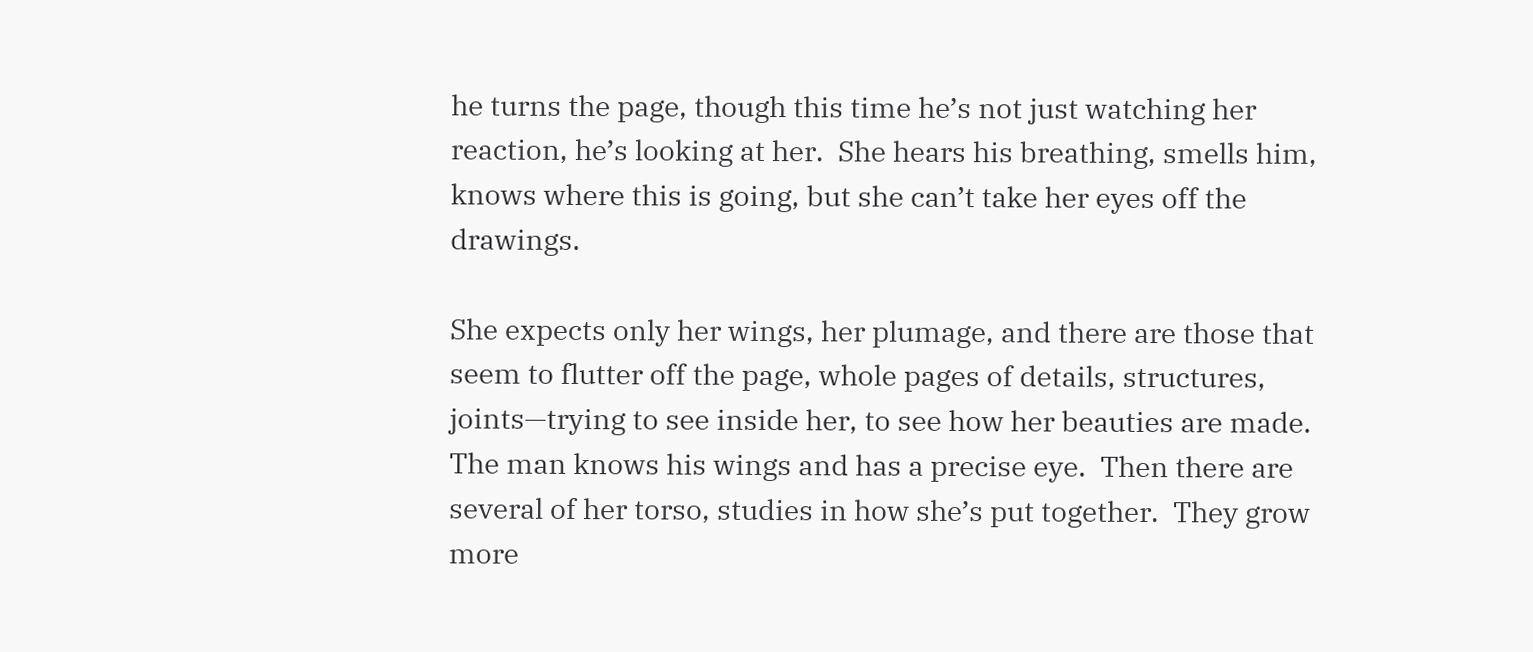he turns the page, though this time he’s not just watching her reaction, he’s looking at her.  She hears his breathing, smells him, knows where this is going, but she can’t take her eyes off the drawings.

She expects only her wings, her plumage, and there are those that seem to flutter off the page, whole pages of details, structures, joints—trying to see inside her, to see how her beauties are made.  The man knows his wings and has a precise eye.  Then there are several of her torso, studies in how she’s put together.  They grow more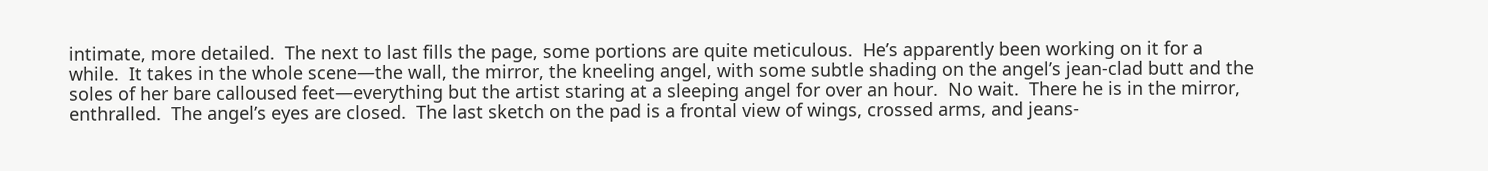intimate, more detailed.  The next to last fills the page, some portions are quite meticulous.  He’s apparently been working on it for a while.  It takes in the whole scene—the wall, the mirror, the kneeling angel, with some subtle shading on the angel’s jean-clad butt and the soles of her bare calloused feet—everything but the artist staring at a sleeping angel for over an hour.  No wait.  There he is in the mirror, enthralled.  The angel’s eyes are closed.  The last sketch on the pad is a frontal view of wings, crossed arms, and jeans-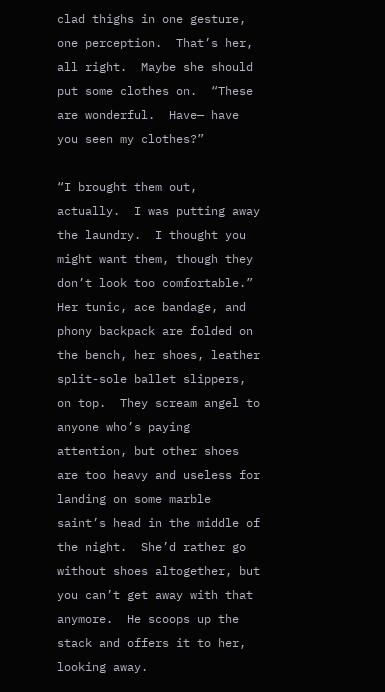clad thighs in one gesture, one perception.  That’s her, all right.  Maybe she should put some clothes on.  “These are wonderful.  Have— have you seen my clothes?”

“I brought them out, actually.  I was putting away the laundry.  I thought you might want them, though they don’t look too comfortable.”  Her tunic, ace bandage, and phony backpack are folded on the bench, her shoes, leather split-sole ballet slippers, on top.  They scream angel to anyone who’s paying attention, but other shoes are too heavy and useless for landing on some marble saint’s head in the middle of the night.  She’d rather go without shoes altogether, but you can’t get away with that anymore.  He scoops up the stack and offers it to her, looking away.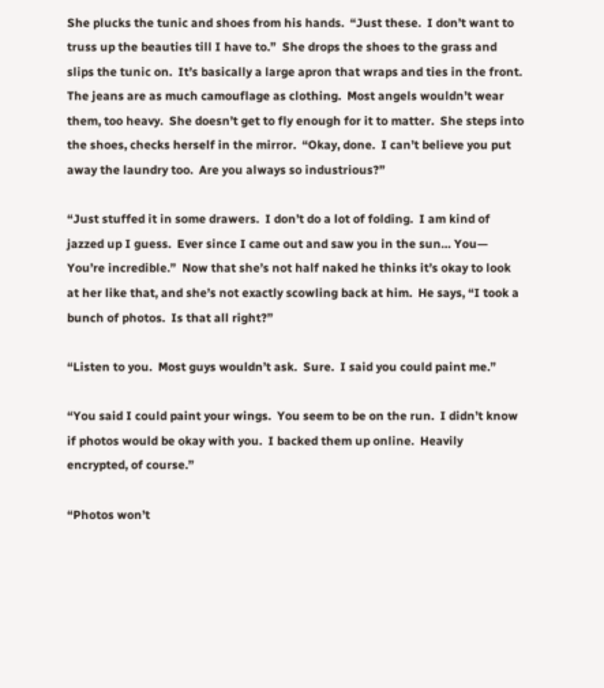She plucks the tunic and shoes from his hands.  “Just these.  I don’t want to truss up the beauties till I have to.”  She drops the shoes to the grass and slips the tunic on.  It’s basically a large apron that wraps and ties in the front.  The jeans are as much camouflage as clothing.  Most angels wouldn’t wear them, too heavy.  She doesn’t get to fly enough for it to matter.  She steps into the shoes, checks herself in the mirror.  “Okay, done.  I can’t believe you put away the laundry too.  Are you always so industrious?”

“Just stuffed it in some drawers.  I don’t do a lot of folding.  I am kind of jazzed up I guess.  Ever since I came out and saw you in the sun… You—  You’re incredible.”  Now that she’s not half naked he thinks it’s okay to look at her like that, and she’s not exactly scowling back at him.  He says, “I took a bunch of photos.  Is that all right?”

“Listen to you.  Most guys wouldn’t ask.  Sure.  I said you could paint me.”

“You said I could paint your wings.  You seem to be on the run.  I didn’t know if photos would be okay with you.  I backed them up online.  Heavily encrypted, of course.”

“Photos won’t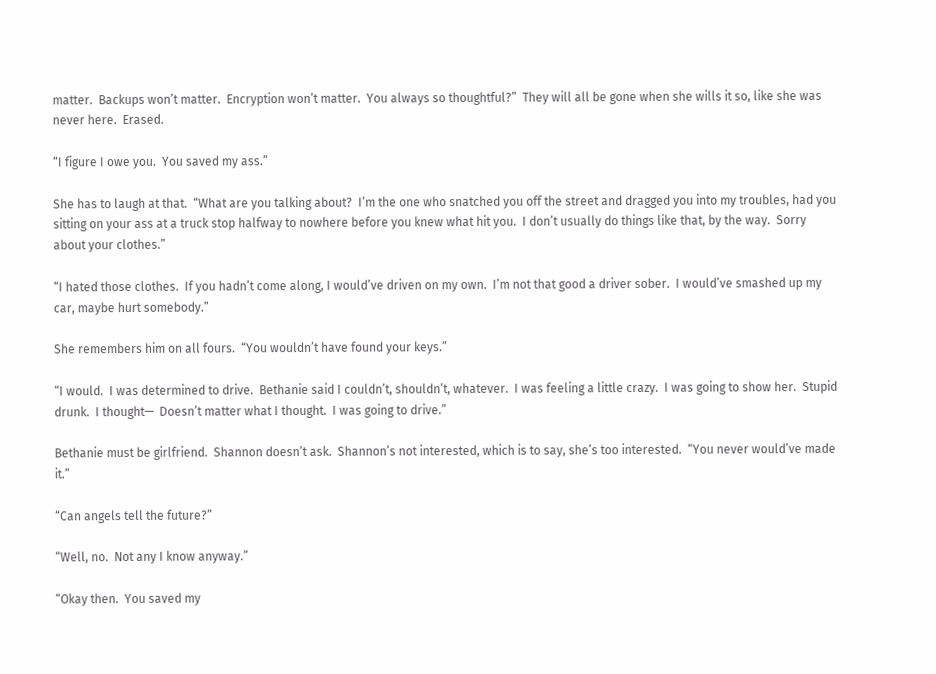matter.  Backups won’t matter.  Encryption won’t matter.  You always so thoughtful?”  They will all be gone when she wills it so, like she was never here.  Erased.

“I figure I owe you.  You saved my ass.”

She has to laugh at that.  “What are you talking about?  I’m the one who snatched you off the street and dragged you into my troubles, had you sitting on your ass at a truck stop halfway to nowhere before you knew what hit you.  I don’t usually do things like that, by the way.  Sorry about your clothes.”

“I hated those clothes.  If you hadn’t come along, I would’ve driven on my own.  I’m not that good a driver sober.  I would’ve smashed up my car, maybe hurt somebody.”

She remembers him on all fours.  “You wouldn’t have found your keys.”

“I would.  I was determined to drive.  Bethanie said I couldn’t, shouldn’t, whatever.  I was feeling a little crazy.  I was going to show her.  Stupid drunk.  I thought—  Doesn’t matter what I thought.  I was going to drive.”

Bethanie must be girlfriend.  Shannon doesn’t ask.  Shannon’s not interested, which is to say, she’s too interested.  “You never would’ve made it.”

“Can angels tell the future?”

“Well, no.  Not any I know anyway.”

“Okay then.  You saved my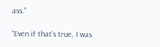ass.”

“Even if that’s true, I was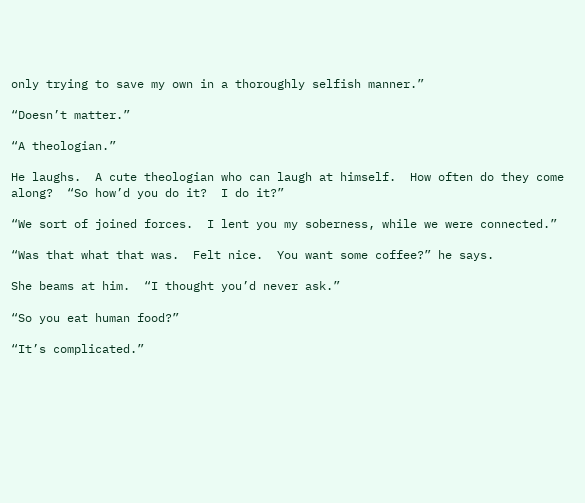only trying to save my own in a thoroughly selfish manner.”

“Doesn’t matter.”

“A theologian.”

He laughs.  A cute theologian who can laugh at himself.  How often do they come along?  “So how’d you do it?  I do it?”

“We sort of joined forces.  I lent you my soberness, while we were connected.”

“Was that what that was.  Felt nice.  You want some coffee?” he says.

She beams at him.  “I thought you’d never ask.”

“So you eat human food?”

“It’s complicated.”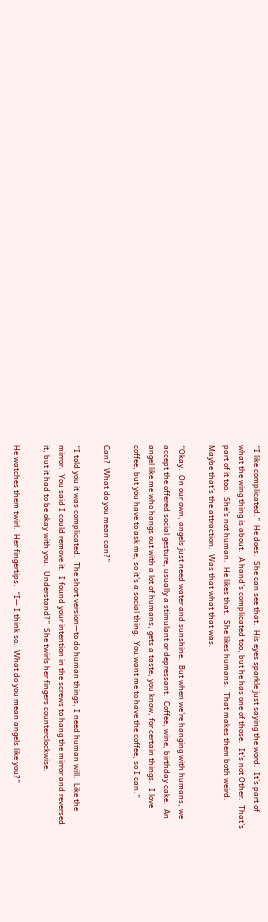“I like complicated.”  He does.  She can see that.  His eyes sparkle just saying the word.  It’s part of what the wing thing is about.  A hand’s complicated too, but he has one of those.  It’s not Other.  That’s part of it too.  She’s not human.  He likes that.  She likes humans.  That makes them both weird.  Maybe that’s the attraction.  Was that what that was.

“Okay.  On our own, angels just need water and sunshine.  But when we’re hanging with humans, we accept the offered social gesture, usually a stimulant or depressant.  Coffee, wine, birthday cake.  An angel like me who hangs out with a lot of humans, gets a taste, you know, for certain things.  I love coffee, but you have to ask me, so it’s a social thing.  You want me to have the coffee, so I can.”

Can?  What do you mean can?”

“I told you it was complicated.  The short version—to do human things, I need human will.  Like the mirror.  You said I could remove it.  I found your intention in the screws to hang the mirror and reversed it, but it had to be okay with you.  Understand?”  She twirls her fingers counterclockwise.

He watches them twirl.  Her fingertips.  “I— I think so.  What do you mean angels like you?”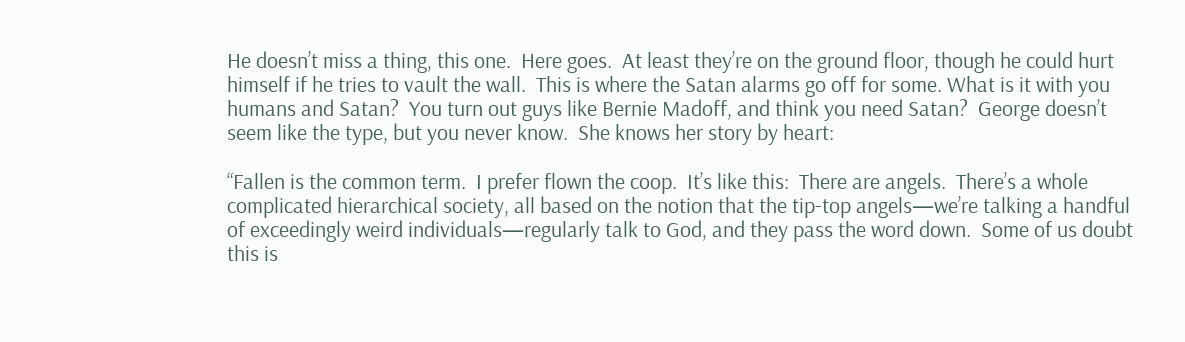He doesn’t miss a thing, this one.  Here goes.  At least they’re on the ground floor, though he could hurt himself if he tries to vault the wall.  This is where the Satan alarms go off for some. What is it with you humans and Satan?  You turn out guys like Bernie Madoff, and think you need Satan?  George doesn’t seem like the type, but you never know.  She knows her story by heart:

“Fallen is the common term.  I prefer flown the coop.  It’s like this:  There are angels.  There’s a whole complicated hierarchical society, all based on the notion that the tip-top angels—we’re talking a handful of exceedingly weird individuals—regularly talk to God, and they pass the word down.  Some of us doubt this is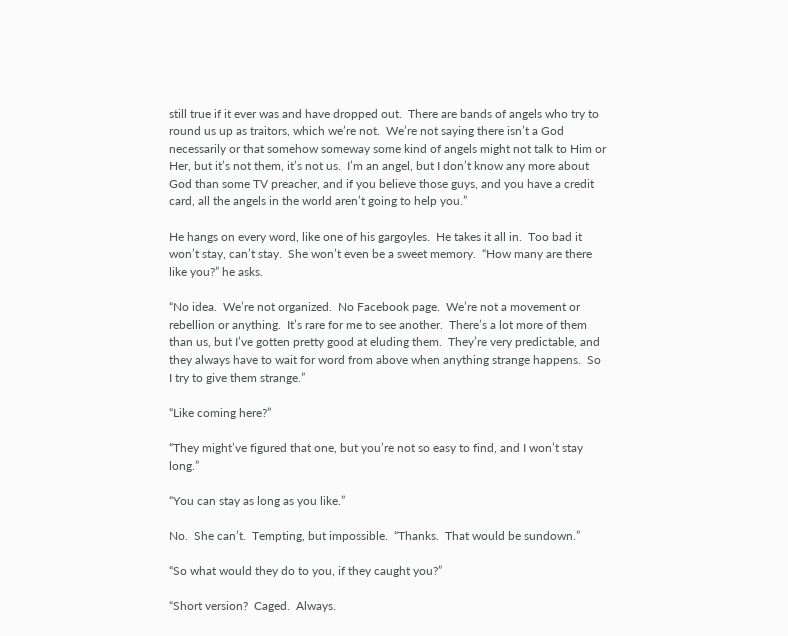still true if it ever was and have dropped out.  There are bands of angels who try to round us up as traitors, which we’re not.  We’re not saying there isn’t a God necessarily or that somehow someway some kind of angels might not talk to Him or Her, but it’s not them, it’s not us.  I’m an angel, but I don’t know any more about God than some TV preacher, and if you believe those guys, and you have a credit card, all the angels in the world aren’t going to help you.”

He hangs on every word, like one of his gargoyles.  He takes it all in.  Too bad it won’t stay, can’t stay.  She won’t even be a sweet memory.  “How many are there like you?” he asks.

“No idea.  We’re not organized.  No Facebook page.  We’re not a movement or rebellion or anything.  It’s rare for me to see another.  There’s a lot more of them than us, but I’ve gotten pretty good at eluding them.  They’re very predictable, and they always have to wait for word from above when anything strange happens.  So I try to give them strange.”

“Like coming here?”

“They might’ve figured that one, but you’re not so easy to find, and I won’t stay long.”

“You can stay as long as you like.”

No.  She can’t.  Tempting, but impossible.  “Thanks.  That would be sundown.”

“So what would they do to you, if they caught you?”

“Short version?  Caged.  Always.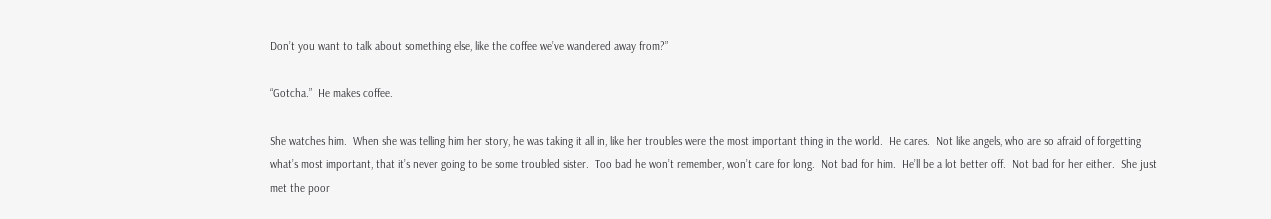Don’t you want to talk about something else, like the coffee we’ve wandered away from?”

“Gotcha.”  He makes coffee.

She watches him.  When she was telling him her story, he was taking it all in, like her troubles were the most important thing in the world.  He cares.  Not like angels, who are so afraid of forgetting what’s most important, that it’s never going to be some troubled sister.  Too bad he won’t remember, won’t care for long.  Not bad for him.  He’ll be a lot better off.  Not bad for her either.  She just met the poor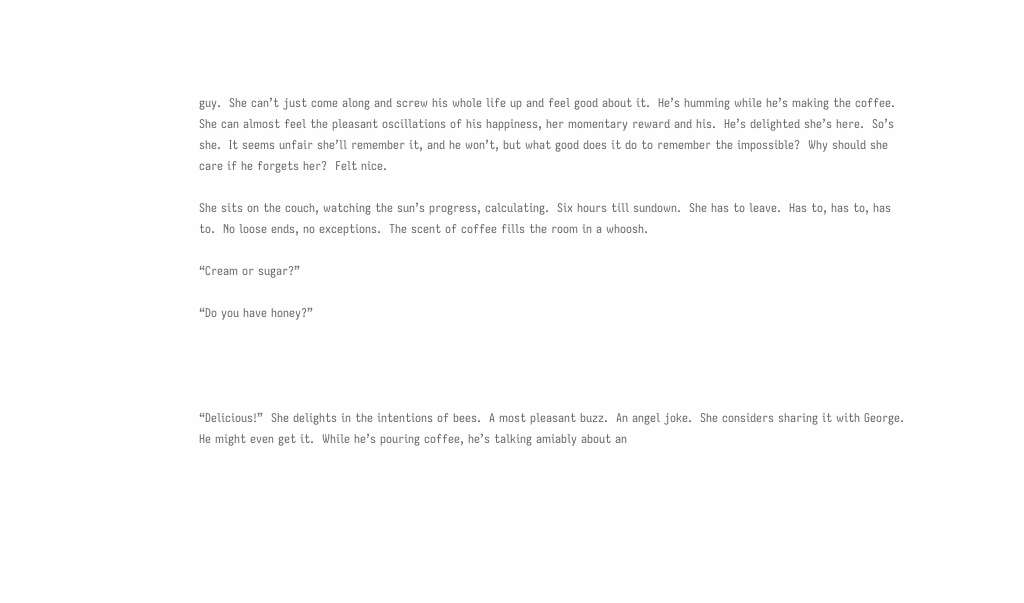guy.  She can’t just come along and screw his whole life up and feel good about it.  He’s humming while he’s making the coffee.  She can almost feel the pleasant oscillations of his happiness, her momentary reward and his.  He’s delighted she’s here.  So’s she.  It seems unfair she’ll remember it, and he won’t, but what good does it do to remember the impossible?  Why should she care if he forgets her?  Felt nice.

She sits on the couch, watching the sun’s progress, calculating.  Six hours till sundown.  She has to leave.  Has to, has to, has to.  No loose ends, no exceptions.  The scent of coffee fills the room in a whoosh.

“Cream or sugar?”

“Do you have honey?”




“Delicious!”  She delights in the intentions of bees.  A most pleasant buzz.  An angel joke.  She considers sharing it with George.  He might even get it.  While he’s pouring coffee, he’s talking amiably about an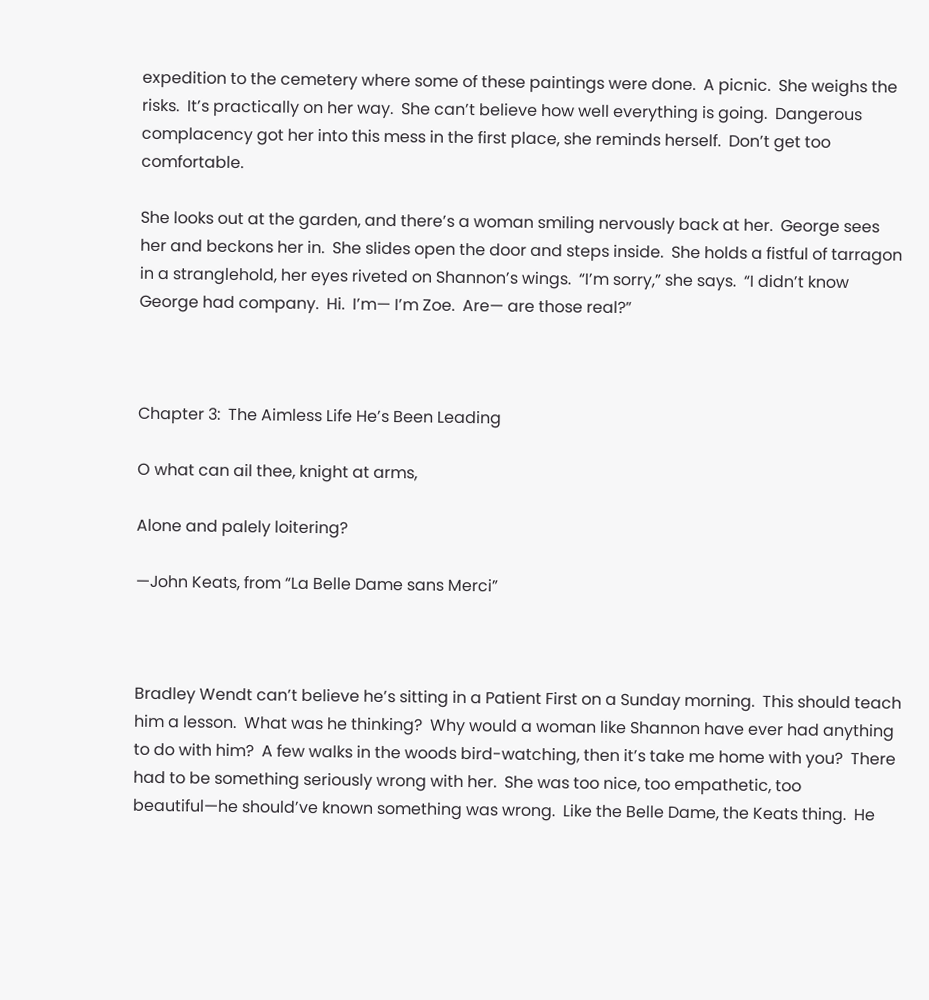expedition to the cemetery where some of these paintings were done.  A picnic.  She weighs the risks.  It’s practically on her way.  She can’t believe how well everything is going.  Dangerous complacency got her into this mess in the first place, she reminds herself.  Don’t get too comfortable.

She looks out at the garden, and there’s a woman smiling nervously back at her.  George sees her and beckons her in.  She slides open the door and steps inside.  She holds a fistful of tarragon in a stranglehold, her eyes riveted on Shannon’s wings.  “I’m sorry,” she says.  “I didn’t know George had company.  Hi.  I’m— I’m Zoe.  Are— are those real?”



Chapter 3:  The Aimless Life He’s Been Leading

O what can ail thee, knight at arms,

Alone and palely loitering?

—John Keats, from “La Belle Dame sans Merci”



Bradley Wendt can’t believe he’s sitting in a Patient First on a Sunday morning.  This should teach him a lesson.  What was he thinking?  Why would a woman like Shannon have ever had anything to do with him?  A few walks in the woods bird-watching, then it’s take me home with you?  There had to be something seriously wrong with her.  She was too nice, too empathetic, too beautiful—he should’ve known something was wrong.  Like the Belle Dame, the Keats thing.  He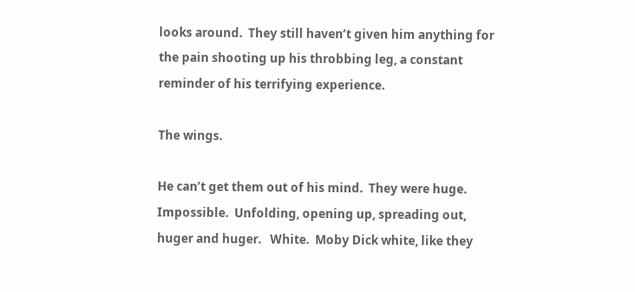looks around.  They still haven’t given him anything for the pain shooting up his throbbing leg, a constant reminder of his terrifying experience.

The wings.

He can’t get them out of his mind.  They were huge.  Impossible.  Unfolding, opening up, spreading out, huger and huger.   White.  Moby Dick white, like they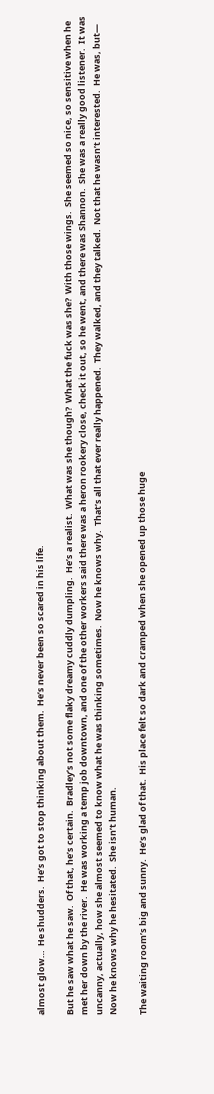almost glow…  He shudders.  He’s got to stop thinking about them.  He’s never been so scared in his life.

But he saw what he saw.  Of that, he’s certain.  Bradley’s not some flaky dreamy cuddly dumpling.  He’s a realist.  What was she though?  What the fuck was she?  With those wings.  She seemed so nice, so sensitive when he met her down by the river.  He was working a temp job downtown, and one of the other workers said there was a heron rookery close, check it out, so he went, and there was Shannon.  She was a really good listener.  It was uncanny, actually, how she almost seemed to know what he was thinking sometimes.  Now he knows why.  That’s all that ever really happened.  They walked, and they talked.  Not that he wasn’t interested.  He was, but—  Now he knows why he hesitated.  She isn’t human.

The waiting room’s big and sunny.  He’s glad of that.  His place felt so dark and cramped when she opened up those huge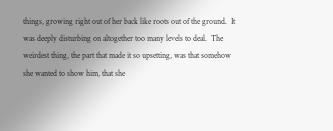things, growing right out of her back like roots out of the ground.  It was deeply disturbing on altogether too many levels to deal.  The weirdest thing, the part that made it so upsetting, was that somehow she wanted to show him, that she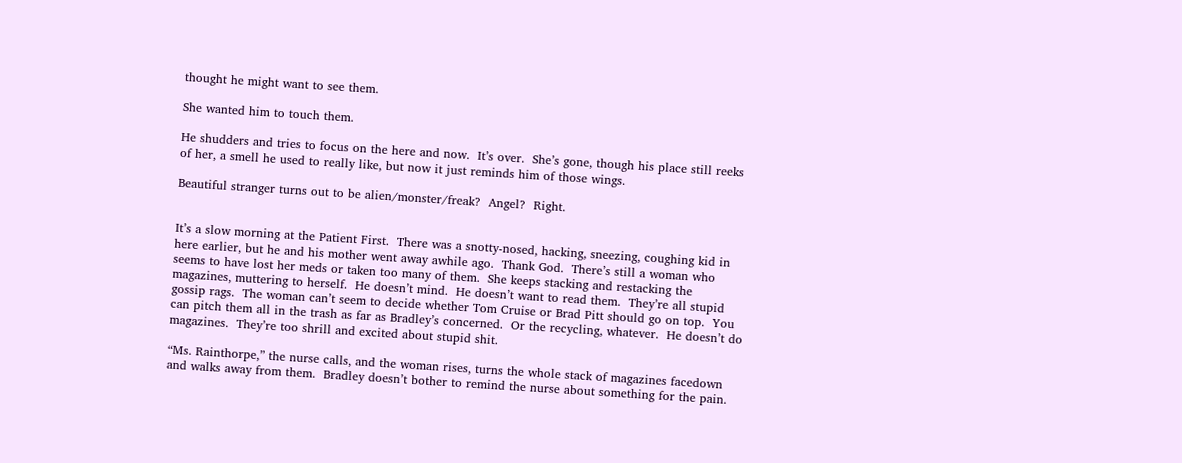thought he might want to see them.

She wanted him to touch them.

He shudders and tries to focus on the here and now.  It’s over.  She’s gone, though his place still reeks of her, a smell he used to really like, but now it just reminds him of those wings.

Beautiful stranger turns out to be alien/monster/freak?  Angel?  Right.


It’s a slow morning at the Patient First.  There was a snotty-nosed, hacking, sneezing, coughing kid in here earlier, but he and his mother went away awhile ago.  Thank God.  There’s still a woman who seems to have lost her meds or taken too many of them.  She keeps stacking and restacking the magazines, muttering to herself.  He doesn’t mind.  He doesn’t want to read them.  They’re all stupid gossip rags.  The woman can’t seem to decide whether Tom Cruise or Brad Pitt should go on top.  You can pitch them all in the trash as far as Bradley’s concerned.  Or the recycling, whatever.  He doesn’t do magazines.  They’re too shrill and excited about stupid shit.

“Ms. Rainthorpe,” the nurse calls, and the woman rises, turns the whole stack of magazines facedown and walks away from them.  Bradley doesn’t bother to remind the nurse about something for the pain.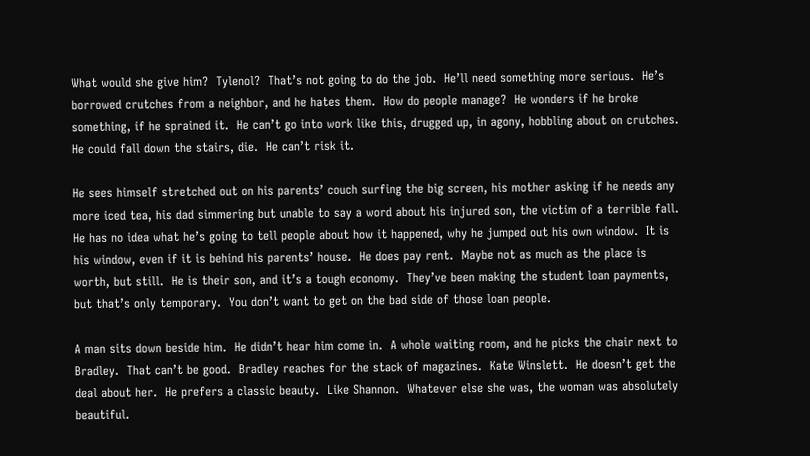What would she give him?  Tylenol?  That’s not going to do the job.  He’ll need something more serious.  He’s borrowed crutches from a neighbor, and he hates them.  How do people manage?  He wonders if he broke something, if he sprained it.  He can’t go into work like this, drugged up, in agony, hobbling about on crutches.  He could fall down the stairs, die.  He can’t risk it.

He sees himself stretched out on his parents’ couch surfing the big screen, his mother asking if he needs any more iced tea, his dad simmering but unable to say a word about his injured son, the victim of a terrible fall.  He has no idea what he’s going to tell people about how it happened, why he jumped out his own window.  It is his window, even if it is behind his parents’ house.  He does pay rent.  Maybe not as much as the place is worth, but still.  He is their son, and it’s a tough economy.  They’ve been making the student loan payments, but that’s only temporary.  You don’t want to get on the bad side of those loan people.

A man sits down beside him.  He didn’t hear him come in.  A whole waiting room, and he picks the chair next to Bradley.  That can’t be good.  Bradley reaches for the stack of magazines.  Kate Winslett.  He doesn’t get the deal about her.  He prefers a classic beauty.  Like Shannon.  Whatever else she was, the woman was absolutely beautiful.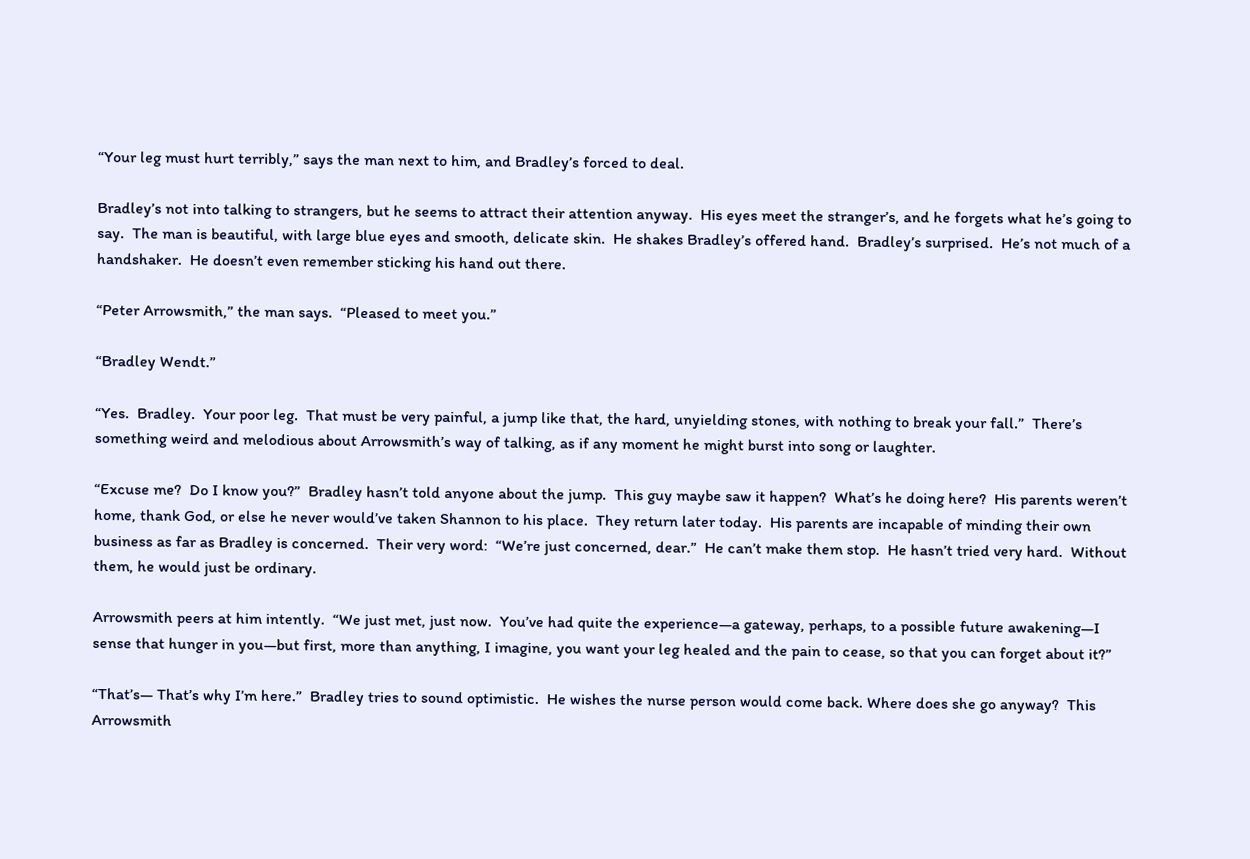“Your leg must hurt terribly,” says the man next to him, and Bradley’s forced to deal.

Bradley’s not into talking to strangers, but he seems to attract their attention anyway.  His eyes meet the stranger’s, and he forgets what he’s going to say.  The man is beautiful, with large blue eyes and smooth, delicate skin.  He shakes Bradley’s offered hand.  Bradley’s surprised.  He’s not much of a handshaker.  He doesn’t even remember sticking his hand out there.

“Peter Arrowsmith,” the man says.  “Pleased to meet you.”

“Bradley Wendt.”

“Yes.  Bradley.  Your poor leg.  That must be very painful, a jump like that, the hard, unyielding stones, with nothing to break your fall.”  There’s something weird and melodious about Arrowsmith’s way of talking, as if any moment he might burst into song or laughter.

“Excuse me?  Do I know you?”  Bradley hasn’t told anyone about the jump.  This guy maybe saw it happen?  What’s he doing here?  His parents weren’t home, thank God, or else he never would’ve taken Shannon to his place.  They return later today.  His parents are incapable of minding their own business as far as Bradley is concerned.  Their very word:  “We’re just concerned, dear.”  He can’t make them stop.  He hasn’t tried very hard.  Without them, he would just be ordinary.

Arrowsmith peers at him intently.  “We just met, just now.  You’ve had quite the experience—a gateway, perhaps, to a possible future awakening—I sense that hunger in you—but first, more than anything, I imagine, you want your leg healed and the pain to cease, so that you can forget about it?”

“That’s— That’s why I’m here.”  Bradley tries to sound optimistic.  He wishes the nurse person would come back. Where does she go anyway?  This Arrowsmith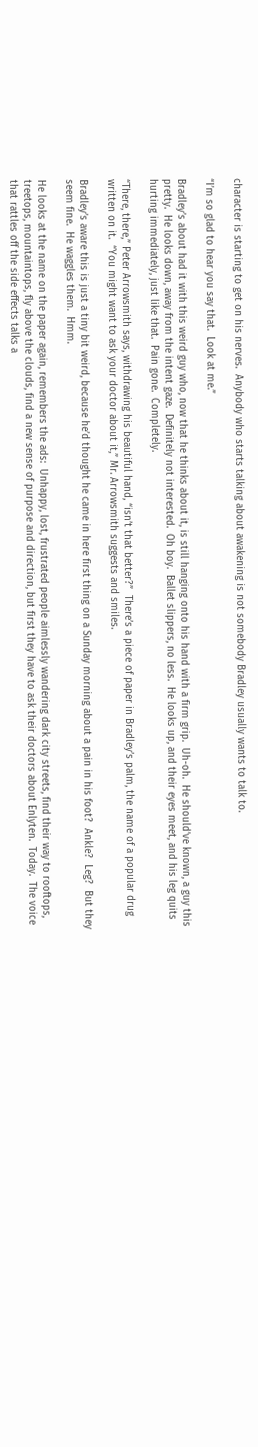character is starting to get on his nerves.  Anybody who starts talking about awakening is not somebody Bradley usually wants to talk to.

“I’m so glad to hear you say that.  Look at me.”

Bradley’s about had it with this weird guy who, now that he thinks about it, is still hanging onto his hand with a firm grip.  Uh-oh.  He should’ve known, a guy this pretty.  He looks down, away from the intent gaze.  Definitely not interested.  Oh boy.  Ballet slippers, no less.  He looks up, and their eyes meet, and his leg quits hurting immediately, just like that.  Pain gone.  Completely.

“There, there,” Peter Arrowsmith says, withdrawing his beautiful hand, “isn’t that better?”  There’s a piece of paper in Bradley’s palm, the name of a popular drug written on it.  “You might want to ask your doctor about it,” Mr. Arrowsmith suggests and smiles.

Bradley’s aware this is just a tiny bit weird, because he’d thought he came in here first thing on a Sunday morning about a pain in his foot?  Ankle?  Leg?  But they seem fine.  He waggles them.  Hmm.

He looks at the name on the paper again, remembers the ads:  Unhappy, lost, frustrated people aimlessly wandering dark city streets, find their way to rooftops, treetops, mountaintops, fly above the clouds, find a new sense of purpose and direction, but first they have to ask their doctors about Enlyten.  Today.  The voice that rattles off the side effects talks a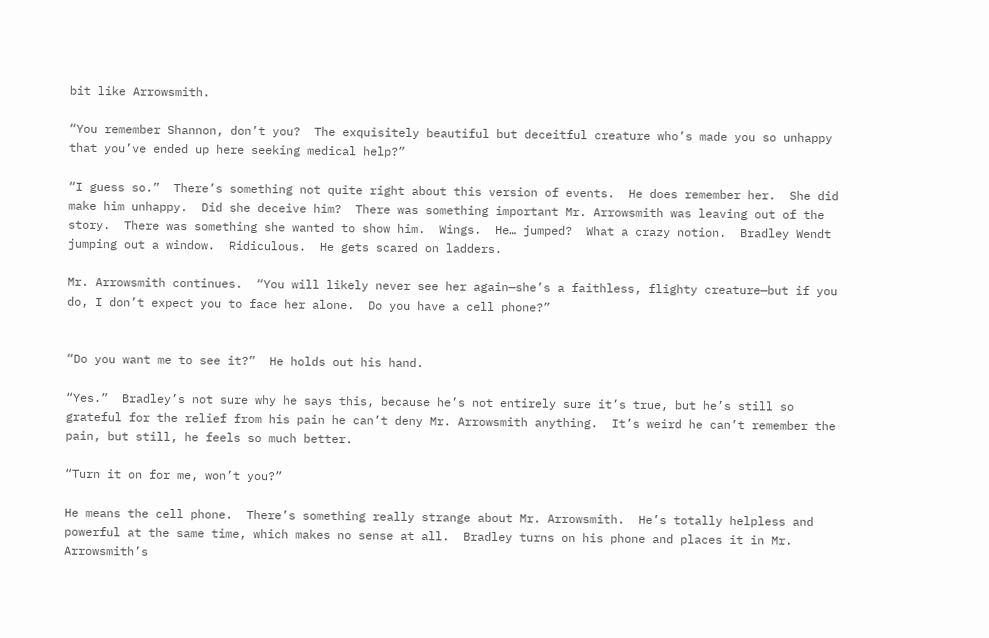bit like Arrowsmith.

“You remember Shannon, don’t you?  The exquisitely beautiful but deceitful creature who’s made you so unhappy that you’ve ended up here seeking medical help?”

“I guess so.”  There’s something not quite right about this version of events.  He does remember her.  She did make him unhappy.  Did she deceive him?  There was something important Mr. Arrowsmith was leaving out of the story.  There was something she wanted to show him.  Wings.  He… jumped?  What a crazy notion.  Bradley Wendt jumping out a window.  Ridiculous.  He gets scared on ladders.

Mr. Arrowsmith continues.  “You will likely never see her again—she’s a faithless, flighty creature—but if you do, I don’t expect you to face her alone.  Do you have a cell phone?”


“Do you want me to see it?”  He holds out his hand.

“Yes.”  Bradley’s not sure why he says this, because he’s not entirely sure it’s true, but he’s still so grateful for the relief from his pain he can’t deny Mr. Arrowsmith anything.  It’s weird he can’t remember the pain, but still, he feels so much better.

“Turn it on for me, won’t you?”

He means the cell phone.  There’s something really strange about Mr. Arrowsmith.  He’s totally helpless and powerful at the same time, which makes no sense at all.  Bradley turns on his phone and places it in Mr. Arrowsmith’s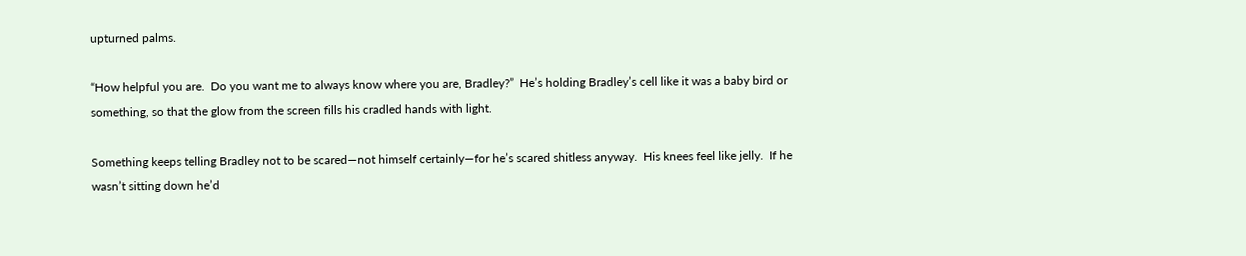upturned palms.

“How helpful you are.  Do you want me to always know where you are, Bradley?”  He’s holding Bradley’s cell like it was a baby bird or something, so that the glow from the screen fills his cradled hands with light.

Something keeps telling Bradley not to be scared—not himself certainly—for he’s scared shitless anyway.  His knees feel like jelly.  If he wasn’t sitting down he’d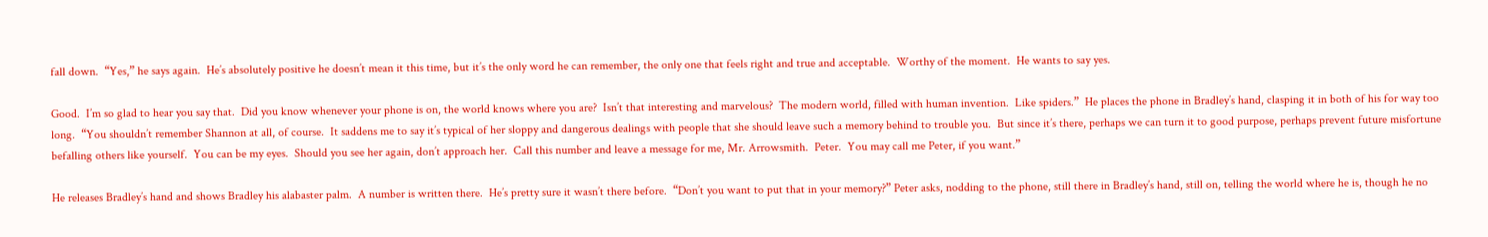fall down.  “Yes,” he says again.  He’s absolutely positive he doesn’t mean it this time, but it’s the only word he can remember, the only one that feels right and true and acceptable.  Worthy of the moment.  He wants to say yes.

Good.  I’m so glad to hear you say that.  Did you know whenever your phone is on, the world knows where you are?  Isn’t that interesting and marvelous?  The modern world, filled with human invention.  Like spiders.”  He places the phone in Bradley’s hand, clasping it in both of his for way too long.  “You shouldn’t remember Shannon at all, of course.  It saddens me to say it’s typical of her sloppy and dangerous dealings with people that she should leave such a memory behind to trouble you.  But since it’s there, perhaps we can turn it to good purpose, perhaps prevent future misfortune befalling others like yourself.  You can be my eyes.  Should you see her again, don’t approach her.  Call this number and leave a message for me, Mr. Arrowsmith.  Peter.  You may call me Peter, if you want.”

He releases Bradley’s hand and shows Bradley his alabaster palm.  A number is written there.  He’s pretty sure it wasn’t there before.  “Don’t you want to put that in your memory?” Peter asks, nodding to the phone, still there in Bradley’s hand, still on, telling the world where he is, though he no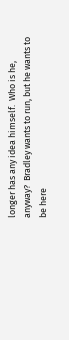longer has any idea himself.  Who is he, anyway?  Bradley wants to run, but he wants to be here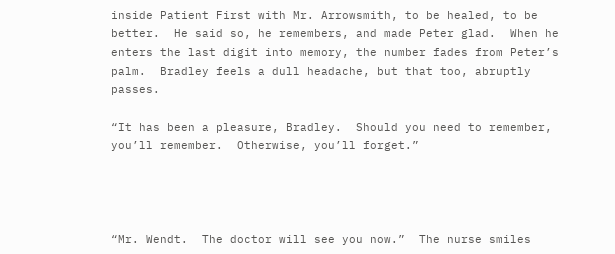inside Patient First with Mr. Arrowsmith, to be healed, to be better.  He said so, he remembers, and made Peter glad.  When he enters the last digit into memory, the number fades from Peter’s palm.  Bradley feels a dull headache, but that too, abruptly passes.

“It has been a pleasure, Bradley.  Should you need to remember, you’ll remember.  Otherwise, you’ll forget.”




“Mr. Wendt.  The doctor will see you now.”  The nurse smiles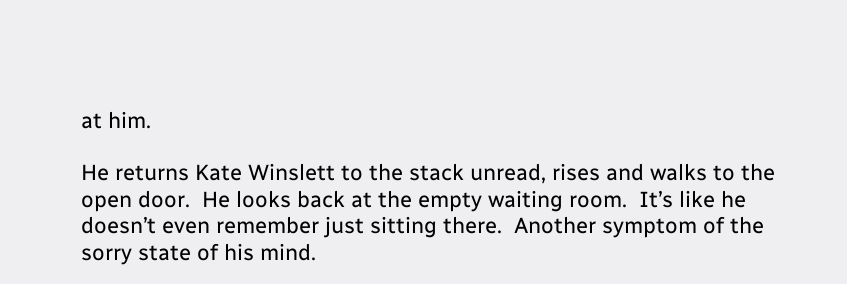at him.

He returns Kate Winslett to the stack unread, rises and walks to the open door.  He looks back at the empty waiting room.  It’s like he doesn’t even remember just sitting there.  Another symptom of the sorry state of his mind.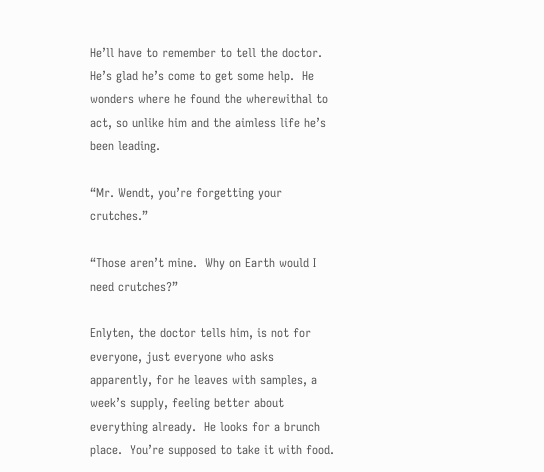He’ll have to remember to tell the doctor.  He’s glad he’s come to get some help.  He wonders where he found the wherewithal to act, so unlike him and the aimless life he’s been leading.

“Mr. Wendt, you’re forgetting your crutches.”

“Those aren’t mine.  Why on Earth would I need crutches?”

Enlyten, the doctor tells him, is not for everyone, just everyone who asks apparently, for he leaves with samples, a week’s supply, feeling better about everything already.  He looks for a brunch place.  You’re supposed to take it with food.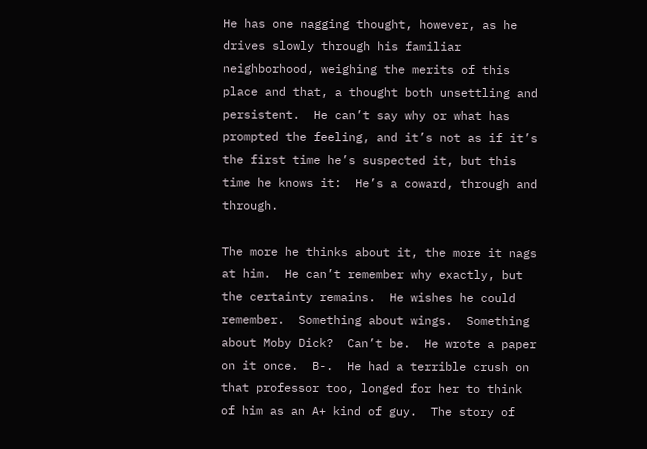He has one nagging thought, however, as he drives slowly through his familiar neighborhood, weighing the merits of this place and that, a thought both unsettling and persistent.  He can’t say why or what has prompted the feeling, and it’s not as if it’s the first time he’s suspected it, but this time he knows it:  He’s a coward, through and through.

The more he thinks about it, the more it nags at him.  He can’t remember why exactly, but the certainty remains.  He wishes he could remember.  Something about wings.  Something about Moby Dick?  Can’t be.  He wrote a paper on it once.  B-.  He had a terrible crush on that professor too, longed for her to think of him as an A+ kind of guy.  The story of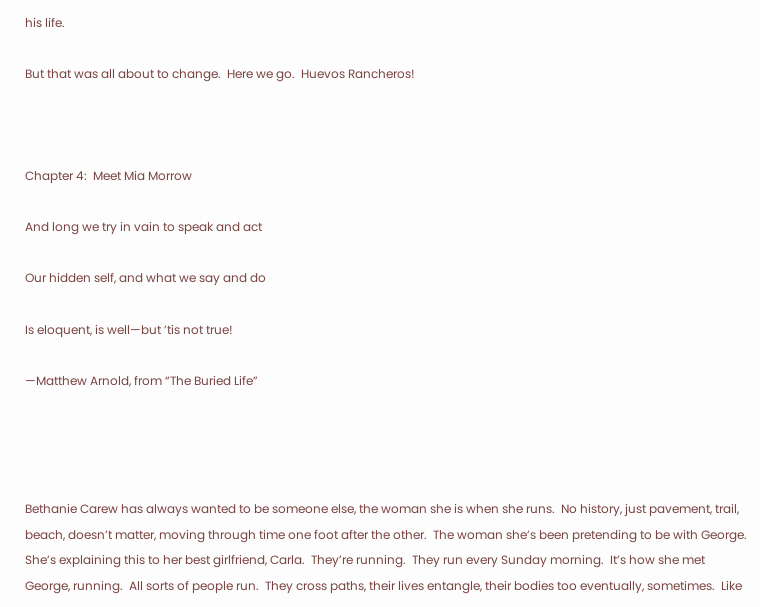his life.

But that was all about to change.  Here we go.  Huevos Rancheros!



Chapter 4:  Meet Mia Morrow

And long we try in vain to speak and act

Our hidden self, and what we say and do

Is eloquent, is well—but ’tis not true!

—Matthew Arnold, from “The Buried Life”




Bethanie Carew has always wanted to be someone else, the woman she is when she runs.  No history, just pavement, trail, beach, doesn’t matter, moving through time one foot after the other.  The woman she’s been pretending to be with George.  She’s explaining this to her best girlfriend, Carla.  They’re running.  They run every Sunday morning.  It’s how she met George, running.  All sorts of people run.  They cross paths, their lives entangle, their bodies too eventually, sometimes.  Like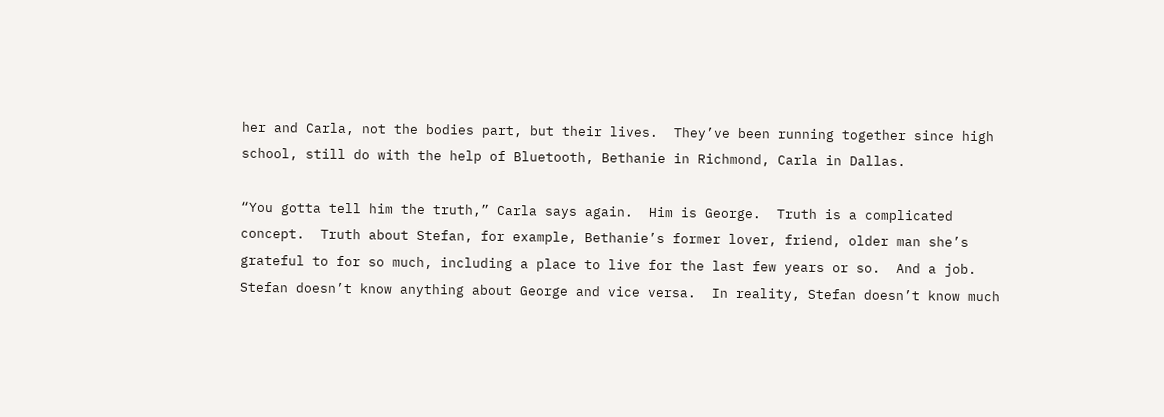her and Carla, not the bodies part, but their lives.  They’ve been running together since high school, still do with the help of Bluetooth, Bethanie in Richmond, Carla in Dallas.

“You gotta tell him the truth,” Carla says again.  Him is George.  Truth is a complicated concept.  Truth about Stefan, for example, Bethanie’s former lover, friend, older man she’s grateful to for so much, including a place to live for the last few years or so.  And a job.  Stefan doesn’t know anything about George and vice versa.  In reality, Stefan doesn’t know much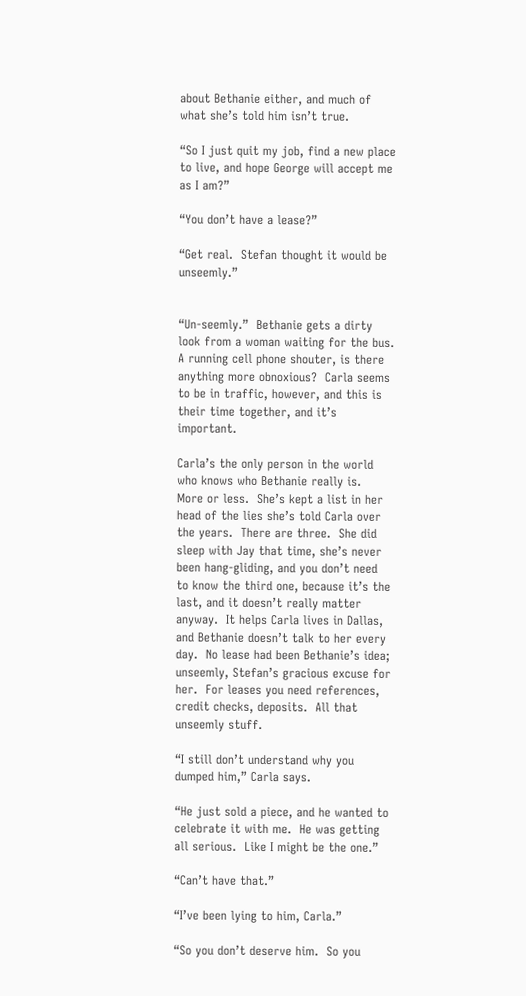about Bethanie either, and much of what she’s told him isn’t true.

“So I just quit my job, find a new place to live, and hope George will accept me as I am?”

“You don’t have a lease?”

“Get real.  Stefan thought it would be unseemly.”


“Un-seemly.”  Bethanie gets a dirty look from a woman waiting for the bus.  A running cell phone shouter, is there anything more obnoxious?  Carla seems to be in traffic, however, and this is their time together, and it’s important.

Carla’s the only person in the world who knows who Bethanie really is.  More or less.  She’s kept a list in her head of the lies she’s told Carla over the years.  There are three.  She did sleep with Jay that time, she’s never been hang-gliding, and you don’t need to know the third one, because it’s the last, and it doesn’t really matter anyway.  It helps Carla lives in Dallas, and Bethanie doesn’t talk to her every day.  No lease had been Bethanie’s idea; unseemly, Stefan’s gracious excuse for her.  For leases you need references, credit checks, deposits.  All that unseemly stuff.

“I still don’t understand why you dumped him,” Carla says.

“He just sold a piece, and he wanted to celebrate it with me.  He was getting all serious.  Like I might be the one.”

“Can’t have that.”

“I’ve been lying to him, Carla.”

“So you don’t deserve him.  So you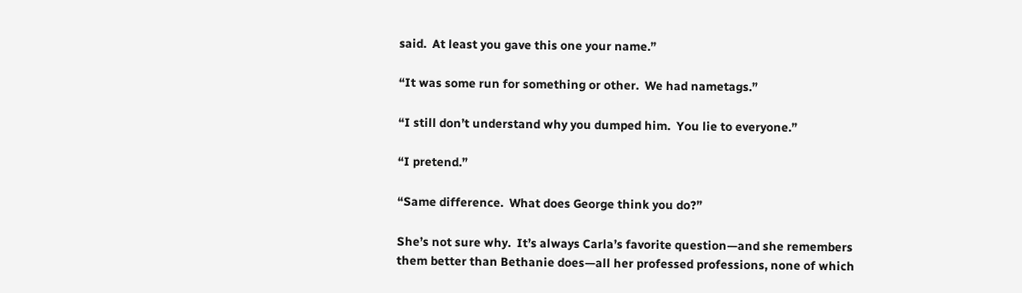said.  At least you gave this one your name.”

“It was some run for something or other.  We had nametags.”

“I still don’t understand why you dumped him.  You lie to everyone.”

“I pretend.”

“Same difference.  What does George think you do?”

She’s not sure why.  It’s always Carla’s favorite question—and she remembers them better than Bethanie does—all her professed professions, none of which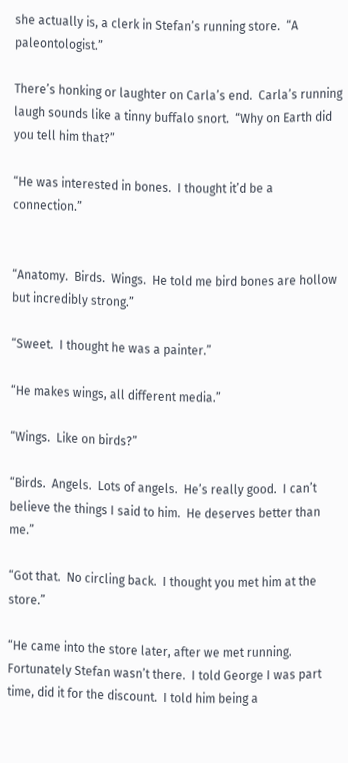she actually is, a clerk in Stefan’s running store.  “A paleontologist.”

There’s honking or laughter on Carla’s end.  Carla’s running laugh sounds like a tinny buffalo snort.  “Why on Earth did you tell him that?”

“He was interested in bones.  I thought it’d be a connection.”


“Anatomy.  Birds.  Wings.  He told me bird bones are hollow but incredibly strong.”

“Sweet.  I thought he was a painter.”

“He makes wings, all different media.”

“Wings.  Like on birds?”

“Birds.  Angels.  Lots of angels.  He’s really good.  I can’t believe the things I said to him.  He deserves better than me.”

“Got that.  No circling back.  I thought you met him at the store.”

“He came into the store later, after we met running.  Fortunately Stefan wasn’t there.  I told George I was part time, did it for the discount.  I told him being a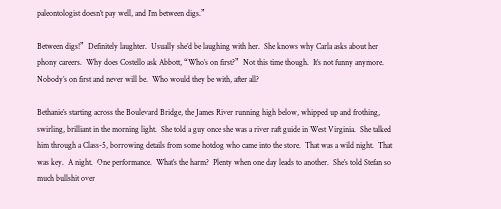paleontologist doesn’t pay well, and I’m between digs.”

Between digs!”  Definitely laughter.  Usually she’d be laughing with her.  She knows why Carla asks about her phony careers.  Why does Costello ask Abbott, “Who’s on first?”  Not this time though.  It’s not funny anymore.  Nobody’s on first and never will be.  Who would they be with, after all?

Bethanie’s starting across the Boulevard Bridge, the James River running high below, whipped up and frothing, swirling, brilliant in the morning light.  She told a guy once she was a river raft guide in West Virginia.  She talked him through a Class-5, borrowing details from some hotdog who came into the store.  That was a wild night.  That was key.  A night.  One performance.  What’s the harm?  Plenty when one day leads to another.  She’s told Stefan so much bullshit over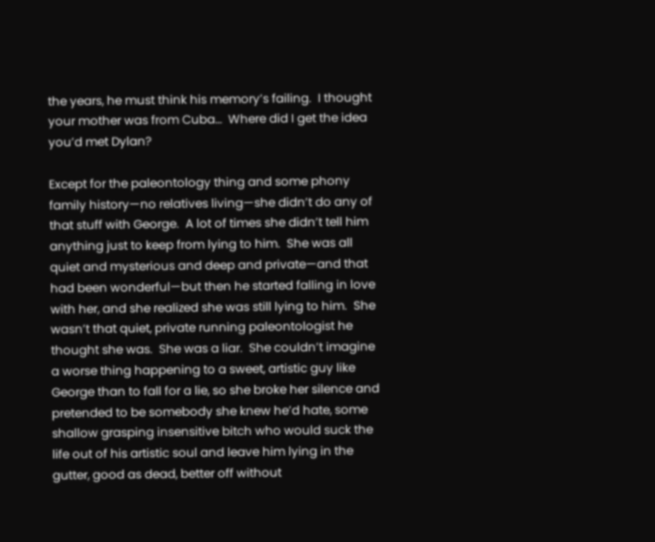the years, he must think his memory’s failing.  I thought your mother was from Cuba…  Where did I get the idea you’d met Dylan?

Except for the paleontology thing and some phony family history—no relatives living—she didn’t do any of that stuff with George.  A lot of times she didn’t tell him anything just to keep from lying to him.  She was all quiet and mysterious and deep and private—and that had been wonderful—but then he started falling in love with her, and she realized she was still lying to him.  She wasn’t that quiet, private running paleontologist he thought she was.  She was a liar.  She couldn’t imagine a worse thing happening to a sweet, artistic guy like George than to fall for a lie, so she broke her silence and pretended to be somebody she knew he’d hate, some shallow grasping insensitive bitch who would suck the life out of his artistic soul and leave him lying in the gutter, good as dead, better off without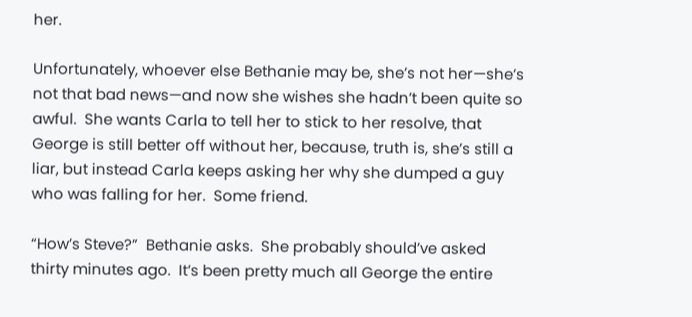her.

Unfortunately, whoever else Bethanie may be, she’s not her—she’s not that bad news—and now she wishes she hadn’t been quite so awful.  She wants Carla to tell her to stick to her resolve, that George is still better off without her, because, truth is, she’s still a liar, but instead Carla keeps asking her why she dumped a guy who was falling for her.  Some friend.

“How’s Steve?”  Bethanie asks.  She probably should’ve asked thirty minutes ago.  It’s been pretty much all George the entire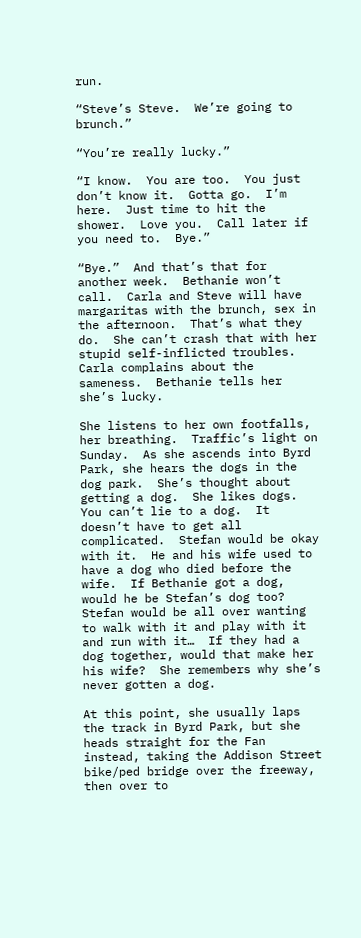run.

“Steve’s Steve.  We’re going to brunch.”

“You’re really lucky.”

“I know.  You are too.  You just don’t know it.  Gotta go.  I’m here.  Just time to hit the shower.  Love you.  Call later if you need to.  Bye.”

“Bye.”  And that’s that for another week.  Bethanie won’t call.  Carla and Steve will have margaritas with the brunch, sex in the afternoon.  That’s what they do.  She can’t crash that with her stupid self-inflicted troubles.  Carla complains about the sameness.  Bethanie tells her she’s lucky.

She listens to her own footfalls, her breathing.  Traffic’s light on Sunday.  As she ascends into Byrd Park, she hears the dogs in the dog park.  She’s thought about getting a dog.  She likes dogs.  You can’t lie to a dog.  It doesn’t have to get all complicated.  Stefan would be okay with it.  He and his wife used to have a dog who died before the wife.  If Bethanie got a dog, would he be Stefan’s dog too?  Stefan would be all over wanting to walk with it and play with it and run with it…  If they had a dog together, would that make her his wife?  She remembers why she’s never gotten a dog.

At this point, she usually laps the track in Byrd Park, but she heads straight for the Fan instead, taking the Addison Street bike/ped bridge over the freeway, then over to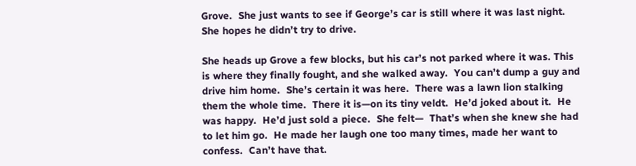Grove.  She just wants to see if George’s car is still where it was last night.  She hopes he didn’t try to drive.

She heads up Grove a few blocks, but his car’s not parked where it was. This is where they finally fought, and she walked away.  You can’t dump a guy and drive him home.  She’s certain it was here.  There was a lawn lion stalking them the whole time.  There it is—on its tiny veldt.  He’d joked about it.  He was happy.  He’d just sold a piece.  She felt—  That’s when she knew she had to let him go.  He made her laugh one too many times, made her want to confess.  Can’t have that.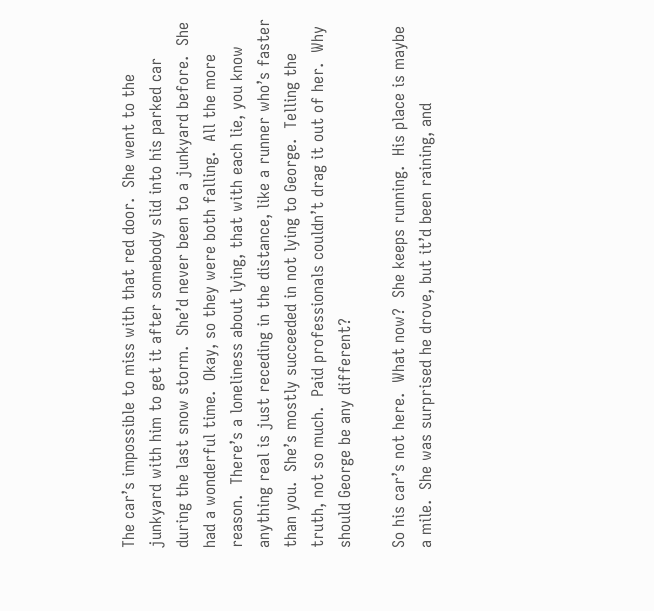The car’s impossible to miss with that red door.  She went to the junkyard with him to get it after somebody slid into his parked car during the last snow storm.  She’d never been to a junkyard before.  She had a wonderful time.  Okay, so they were both falling.  All the more reason.  There’s a loneliness about lying, that with each lie, you know anything real is just receding in the distance, like a runner who’s faster than you.  She’s mostly succeeded in not lying to George.  Telling the truth, not so much.  Paid professionals couldn’t drag it out of her.  Why should George be any different?

So his car’s not here.  What now?  She keeps running.  His place is maybe a mile.  She was surprised he drove, but it’d been raining, and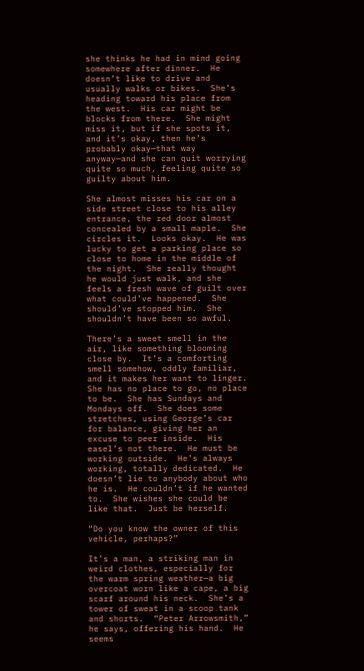she thinks he had in mind going somewhere after dinner.  He doesn’t like to drive and usually walks or bikes.  She’s heading toward his place from the west.  His car might be blocks from there.  She might miss it, but if she spots it, and it’s okay, then he’s probably okay—that way anyway—and she can quit worrying quite so much, feeling quite so guilty about him.

She almost misses his car on a side street close to his alley entrance, the red door almost concealed by a small maple.  She circles it.  Looks okay.  He was lucky to get a parking place so close to home in the middle of the night.  She really thought he would just walk, and she feels a fresh wave of guilt over what could’ve happened.  She should’ve stopped him.  She shouldn’t have been so awful.

There’s a sweet smell in the air, like something blooming close by.  It’s a comforting smell somehow, oddly familiar, and it makes her want to linger.  She has no place to go, no place to be.  She has Sundays and Mondays off.  She does some stretches, using George’s car for balance, giving her an excuse to peer inside.  His easel’s not there.  He must be working outside.  He’s always working, totally dedicated.  He doesn’t lie to anybody about who he is.  He couldn’t if he wanted to.  She wishes she could be like that.  Just be herself.

“Do you know the owner of this vehicle, perhaps?”

It’s a man, a striking man in weird clothes, especially for the warm spring weather—a big overcoat worn like a cape, a big scarf around his neck.  She’s a tower of sweat in a scoop tank and shorts.  “Peter Arrowsmith,” he says, offering his hand.  He seems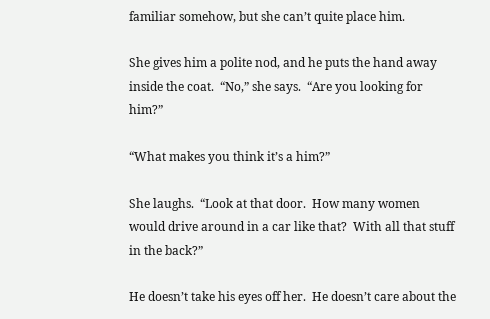familiar somehow, but she can’t quite place him.

She gives him a polite nod, and he puts the hand away inside the coat.  “No,” she says.  “Are you looking for him?”

“What makes you think it’s a him?”

She laughs.  “Look at that door.  How many women would drive around in a car like that?  With all that stuff in the back?”

He doesn’t take his eyes off her.  He doesn’t care about the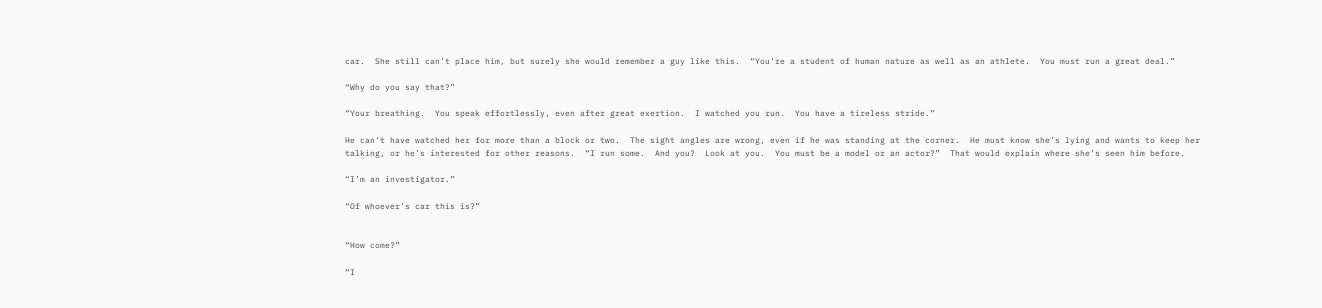car.  She still can’t place him, but surely she would remember a guy like this.  “You’re a student of human nature as well as an athlete.  You must run a great deal.”

“Why do you say that?”

“Your breathing.  You speak effortlessly, even after great exertion.  I watched you run.  You have a tireless stride.”

He can’t have watched her for more than a block or two.  The sight angles are wrong, even if he was standing at the corner.  He must know she’s lying and wants to keep her talking, or he’s interested for other reasons.  “I run some.  And you?  Look at you.  You must be a model or an actor?”  That would explain where she’s seen him before.

“I’m an investigator.”

“Of whoever’s car this is?”


“How come?”

“I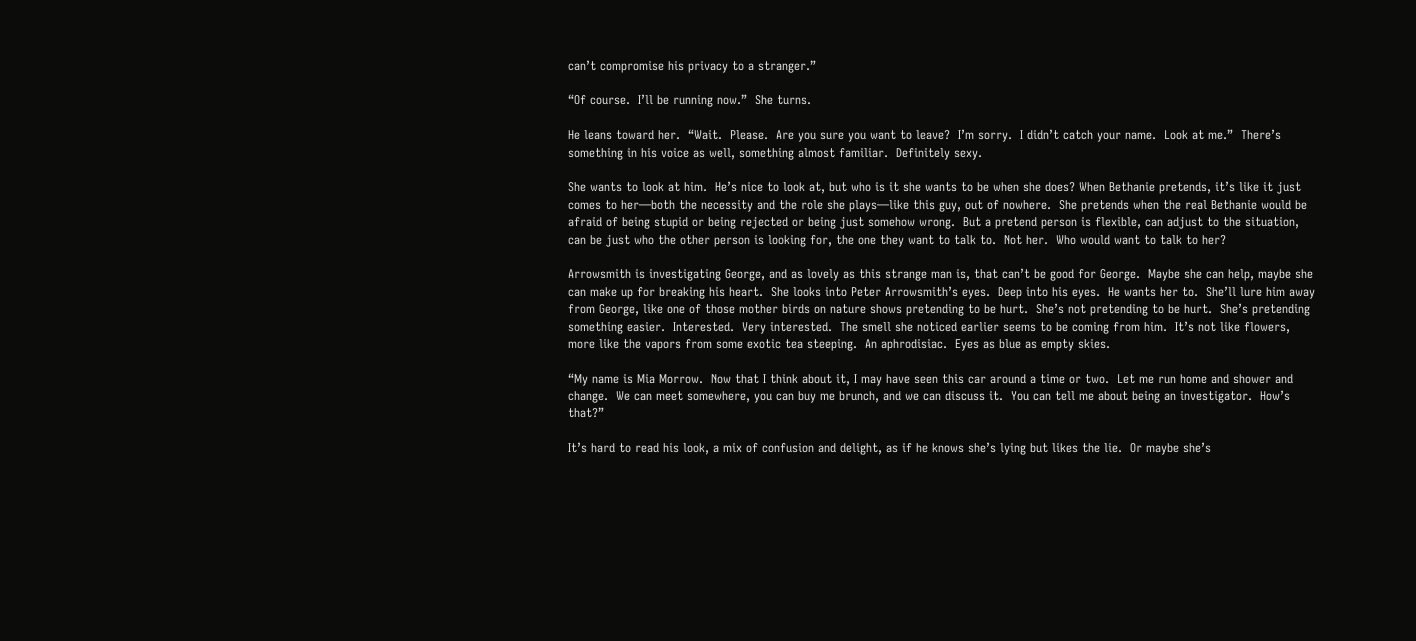can’t compromise his privacy to a stranger.”

“Of course.  I’ll be running now.”  She turns.

He leans toward her.  “Wait.  Please.  Are you sure you want to leave?  I’m sorry.  I didn’t catch your name.  Look at me.”  There’s something in his voice as well, something almost familiar.  Definitely sexy.

She wants to look at him.  He’s nice to look at, but who is it she wants to be when she does? When Bethanie pretends, it’s like it just comes to her—both the necessity and the role she plays—like this guy, out of nowhere.  She pretends when the real Bethanie would be afraid of being stupid or being rejected or being just somehow wrong.  But a pretend person is flexible, can adjust to the situation, can be just who the other person is looking for, the one they want to talk to.  Not her.  Who would want to talk to her?

Arrowsmith is investigating George, and as lovely as this strange man is, that can’t be good for George.  Maybe she can help, maybe she can make up for breaking his heart.  She looks into Peter Arrowsmith’s eyes.  Deep into his eyes.  He wants her to.  She’ll lure him away from George, like one of those mother birds on nature shows pretending to be hurt.  She’s not pretending to be hurt.  She’s pretending something easier.  Interested.  Very interested.  The smell she noticed earlier seems to be coming from him.  It’s not like flowers, more like the vapors from some exotic tea steeping.  An aphrodisiac.  Eyes as blue as empty skies.

“My name is Mia Morrow.  Now that I think about it, I may have seen this car around a time or two.  Let me run home and shower and change.  We can meet somewhere, you can buy me brunch, and we can discuss it.  You can tell me about being an investigator.  How’s that?”

It’s hard to read his look, a mix of confusion and delight, as if he knows she’s lying but likes the lie.  Or maybe she’s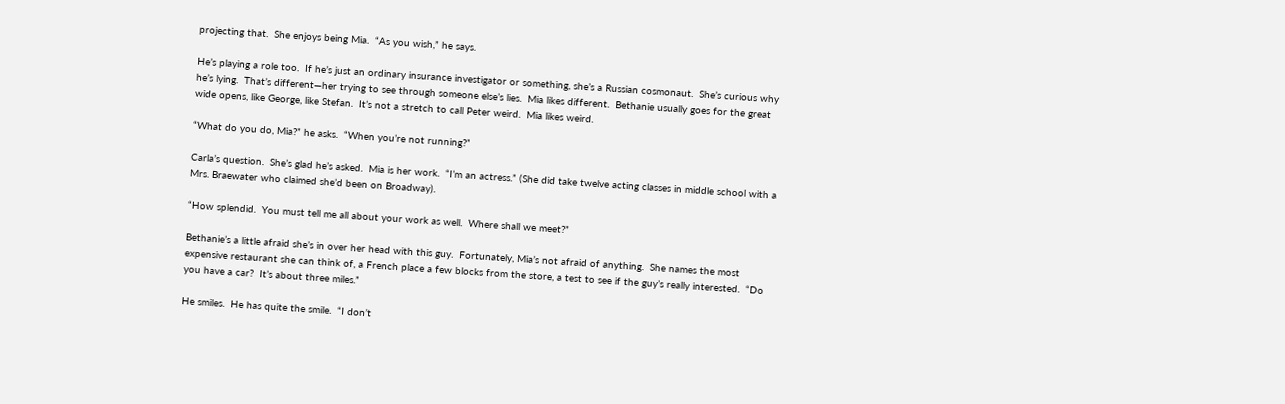projecting that.  She enjoys being Mia.  “As you wish,” he says.

He’s playing a role too.  If he’s just an ordinary insurance investigator or something, she’s a Russian cosmonaut.  She’s curious why he’s lying.  That’s different—her trying to see through someone else’s lies.  Mia likes different.  Bethanie usually goes for the great wide opens, like George, like Stefan.  It’s not a stretch to call Peter weird.  Mia likes weird.

“What do you do, Mia?” he asks.  “When you’re not running?”

Carla’s question.  She’s glad he’s asked.  Mia is her work.  “I’m an actress.” (She did take twelve acting classes in middle school with a Mrs. Braewater who claimed she’d been on Broadway).

“How splendid.  You must tell me all about your work as well.  Where shall we meet?”

Bethanie’s a little afraid she’s in over her head with this guy.  Fortunately, Mia’s not afraid of anything.  She names the most expensive restaurant she can think of, a French place a few blocks from the store, a test to see if the guy’s really interested.  “Do you have a car?  It’s about three miles.”

He smiles.  He has quite the smile.  “I don’t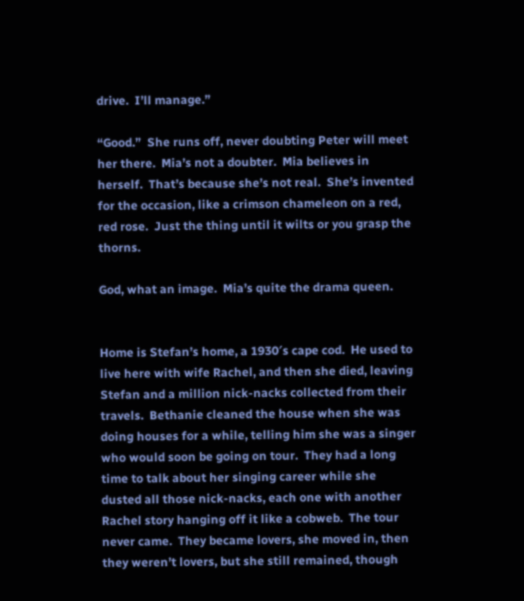drive.  I’ll manage.”

“Good.”  She runs off, never doubting Peter will meet her there.  Mia’s not a doubter.  Mia believes in herself.  That’s because she’s not real.  She’s invented for the occasion, like a crimson chameleon on a red, red rose.  Just the thing until it wilts or you grasp the thorns.

God, what an image.  Mia’s quite the drama queen.


Home is Stefan’s home, a 1930′s cape cod.  He used to live here with wife Rachel, and then she died, leaving Stefan and a million nick-nacks collected from their travels.  Bethanie cleaned the house when she was doing houses for a while, telling him she was a singer who would soon be going on tour.  They had a long time to talk about her singing career while she dusted all those nick-nacks, each one with another Rachel story hanging off it like a cobweb.  The tour never came.  They became lovers, she moved in, then they weren’t lovers, but she still remained, though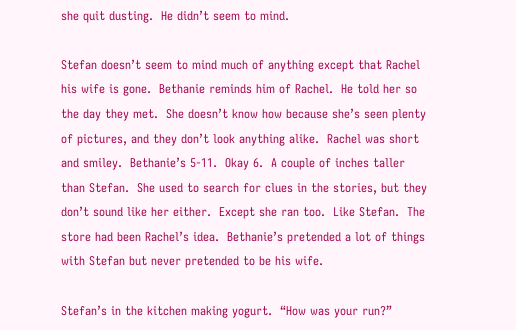she quit dusting.  He didn’t seem to mind.

Stefan doesn’t seem to mind much of anything except that Rachel his wife is gone.  Bethanie reminds him of Rachel.  He told her so the day they met.  She doesn’t know how because she’s seen plenty of pictures, and they don’t look anything alike.  Rachel was short and smiley.  Bethanie’s 5-11.  Okay 6.  A couple of inches taller than Stefan.  She used to search for clues in the stories, but they don’t sound like her either.  Except she ran too.  Like Stefan.  The store had been Rachel’s idea.  Bethanie’s pretended a lot of things with Stefan but never pretended to be his wife.

Stefan’s in the kitchen making yogurt.  “How was your run?”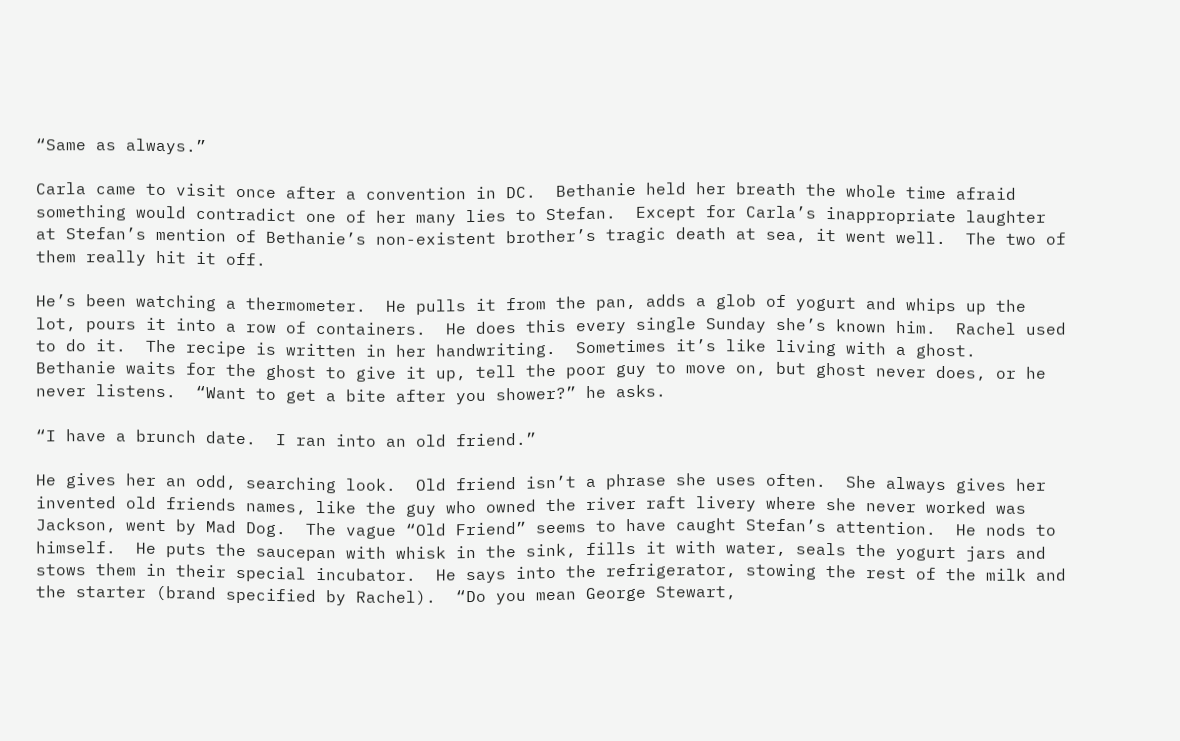“Same as always.”

Carla came to visit once after a convention in DC.  Bethanie held her breath the whole time afraid something would contradict one of her many lies to Stefan.  Except for Carla’s inappropriate laughter at Stefan’s mention of Bethanie’s non-existent brother’s tragic death at sea, it went well.  The two of them really hit it off.

He’s been watching a thermometer.  He pulls it from the pan, adds a glob of yogurt and whips up the lot, pours it into a row of containers.  He does this every single Sunday she’s known him.  Rachel used to do it.  The recipe is written in her handwriting.  Sometimes it’s like living with a ghost.  Bethanie waits for the ghost to give it up, tell the poor guy to move on, but ghost never does, or he never listens.  “Want to get a bite after you shower?” he asks.

“I have a brunch date.  I ran into an old friend.”

He gives her an odd, searching look.  Old friend isn’t a phrase she uses often.  She always gives her invented old friends names, like the guy who owned the river raft livery where she never worked was Jackson, went by Mad Dog.  The vague “Old Friend” seems to have caught Stefan’s attention.  He nods to himself.  He puts the saucepan with whisk in the sink, fills it with water, seals the yogurt jars and stows them in their special incubator.  He says into the refrigerator, stowing the rest of the milk and the starter (brand specified by Rachel).  “Do you mean George Stewart,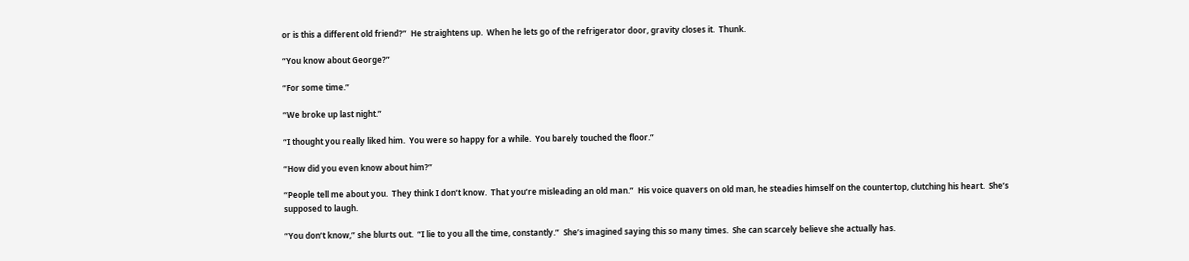or is this a different old friend?”  He straightens up.  When he lets go of the refrigerator door, gravity closes it.  Thunk.

“You know about George?”

“For some time.”

“We broke up last night.”

“I thought you really liked him.  You were so happy for a while.  You barely touched the floor.”

“How did you even know about him?”

“People tell me about you.  They think I don’t know.  That you’re misleading an old man.”  His voice quavers on old man, he steadies himself on the countertop, clutching his heart.  She’s supposed to laugh.

“You don’t know,” she blurts out.  “I lie to you all the time, constantly.”  She’s imagined saying this so many times.  She can scarcely believe she actually has.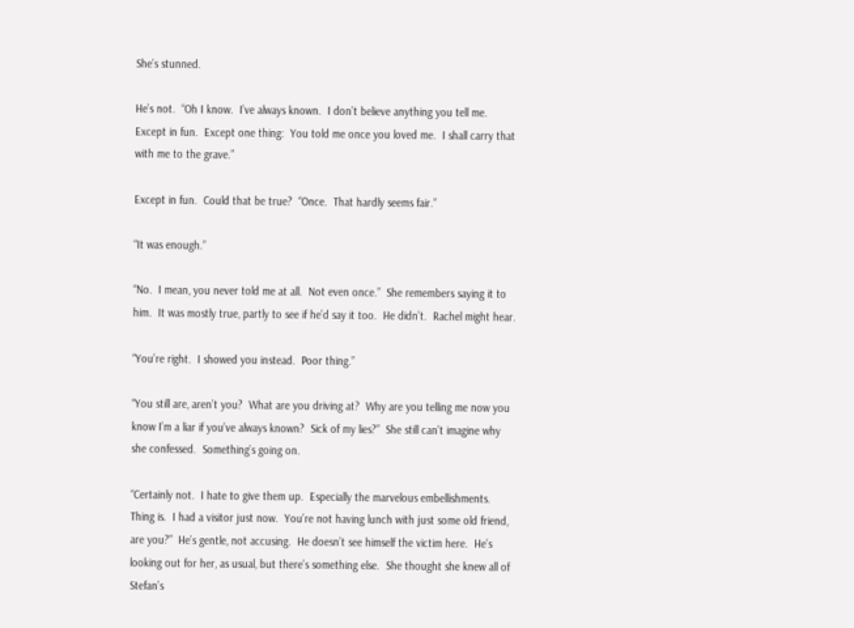She’s stunned.

He’s not.  “Oh I know.  I’ve always known.  I don’t believe anything you tell me.  Except in fun.  Except one thing:  You told me once you loved me.  I shall carry that with me to the grave.”

Except in fun.  Could that be true?  “Once.  That hardly seems fair.”

“It was enough.”

“No.  I mean, you never told me at all.  Not even once.”  She remembers saying it to him.  It was mostly true, partly to see if he’d say it too.  He didn’t.  Rachel might hear.

“You’re right.  I showed you instead.  Poor thing.”

“You still are, aren’t you?  What are you driving at?  Why are you telling me now you know I’m a liar if you’ve always known?  Sick of my lies?”  She still can’t imagine why she confessed.  Something’s going on.

“Certainly not.  I hate to give them up.  Especially the marvelous embellishments.  Thing is.  I had a visitor just now.  You’re not having lunch with just some old friend, are you?”  He’s gentle, not accusing.  He doesn’t see himself the victim here.  He’s looking out for her, as usual, but there’s something else.  She thought she knew all of Stefan’s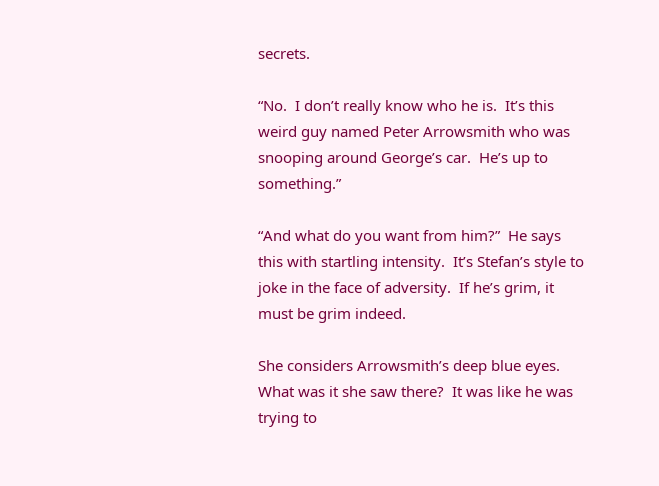secrets.

“No.  I don’t really know who he is.  It’s this weird guy named Peter Arrowsmith who was snooping around George’s car.  He’s up to something.”

“And what do you want from him?”  He says this with startling intensity.  It’s Stefan’s style to joke in the face of adversity.  If he’s grim, it must be grim indeed.

She considers Arrowsmith’s deep blue eyes.  What was it she saw there?  It was like he was trying to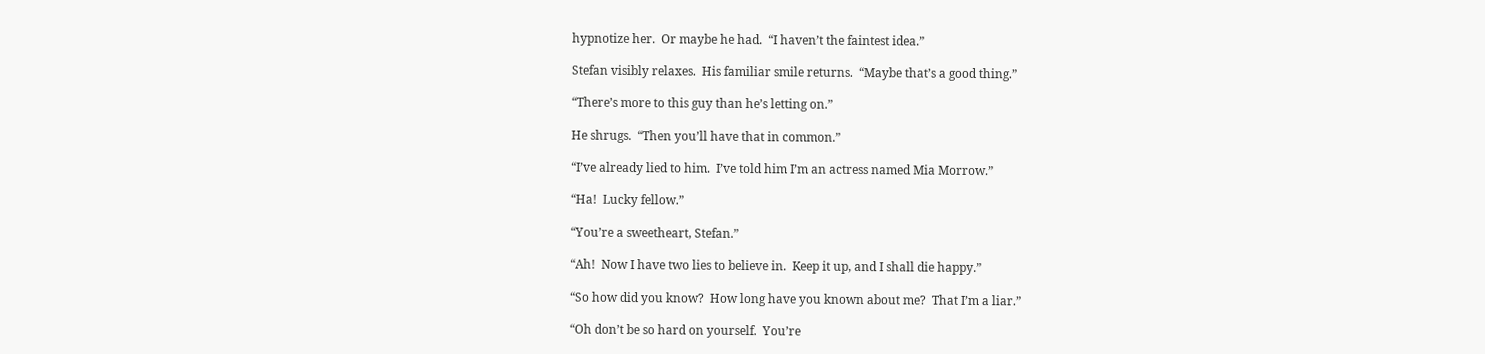hypnotize her.  Or maybe he had.  “I haven’t the faintest idea.”

Stefan visibly relaxes.  His familiar smile returns.  “Maybe that’s a good thing.”

“There’s more to this guy than he’s letting on.”

He shrugs.  “Then you’ll have that in common.”

“I’ve already lied to him.  I’ve told him I’m an actress named Mia Morrow.”

“Ha!  Lucky fellow.”

“You’re a sweetheart, Stefan.”

“Ah!  Now I have two lies to believe in.  Keep it up, and I shall die happy.”

“So how did you know?  How long have you known about me?  That I’m a liar.”

“Oh don’t be so hard on yourself.  You’re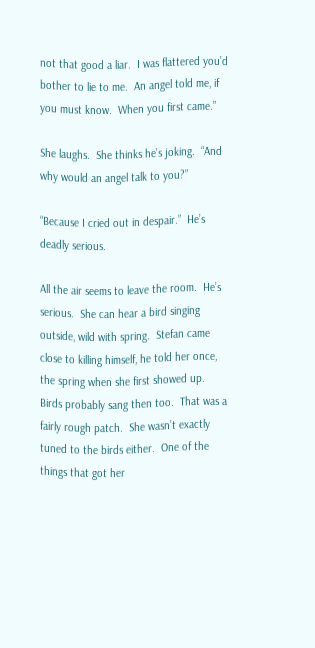not that good a liar.  I was flattered you’d bother to lie to me.  An angel told me, if you must know.  When you first came.”

She laughs.  She thinks he’s joking.  “And why would an angel talk to you?”

“Because I cried out in despair.”  He’s deadly serious.

All the air seems to leave the room.  He’s serious.  She can hear a bird singing outside, wild with spring.  Stefan came close to killing himself, he told her once, the spring when she first showed up.  Birds probably sang then too.  That was a fairly rough patch.  She wasn’t exactly tuned to the birds either.  One of the things that got her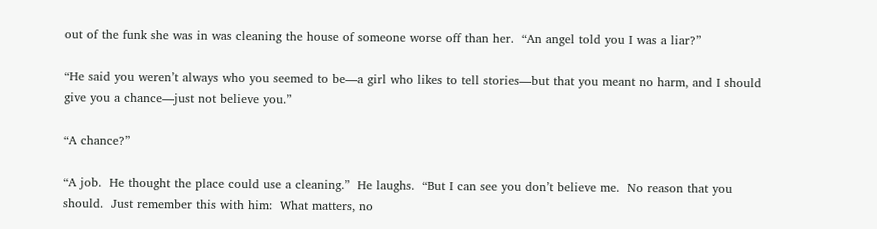out of the funk she was in was cleaning the house of someone worse off than her.  “An angel told you I was a liar?”

“He said you weren’t always who you seemed to be—a girl who likes to tell stories—but that you meant no harm, and I should give you a chance—just not believe you.”

“A chance?”

“A job.  He thought the place could use a cleaning.”  He laughs.  “But I can see you don’t believe me.  No reason that you should.  Just remember this with him:  What matters, no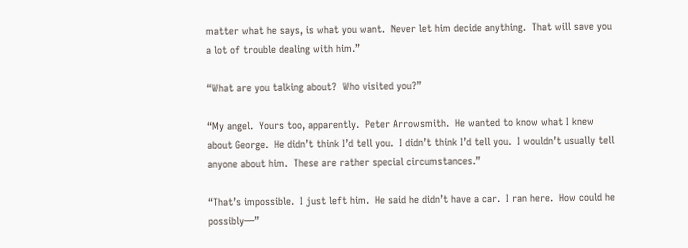matter what he says, is what you want.  Never let him decide anything.  That will save you a lot of trouble dealing with him.”

“What are you talking about?  Who visited you?”

“My angel.  Yours too, apparently.  Peter Arrowsmith.  He wanted to know what I knew about George.  He didn’t think I’d tell you.  I didn’t think I’d tell you.  I wouldn’t usually tell anyone about him.  These are rather special circumstances.”

“That’s impossible.  I just left him.  He said he didn’t have a car.  I ran here.  How could he possibly—”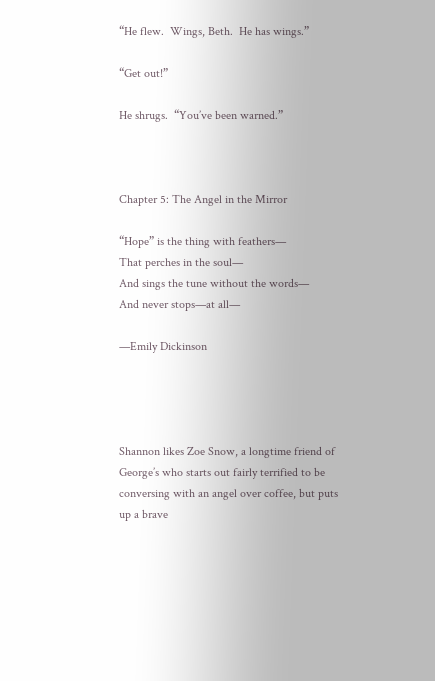“He flew.  Wings, Beth.  He has wings.”

“Get out!”

He shrugs.  “You’ve been warned.”



Chapter 5: The Angel in the Mirror

“Hope” is the thing with feathers—
That perches in the soul—
And sings the tune without the words—
And never stops—at all—

—Emily Dickinson




Shannon likes Zoe Snow, a longtime friend of George’s who starts out fairly terrified to be conversing with an angel over coffee, but puts up a brave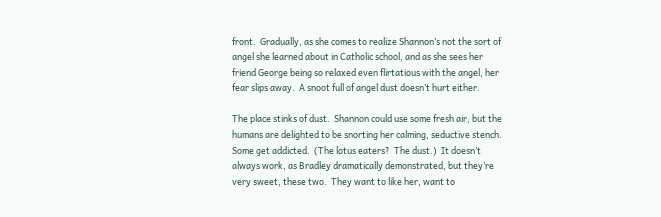front.  Gradually, as she comes to realize Shannon’s not the sort of angel she learned about in Catholic school, and as she sees her friend George being so relaxed even flirtatious with the angel, her fear slips away.  A snoot full of angel dust doesn’t hurt either.

The place stinks of dust.  Shannon could use some fresh air, but the humans are delighted to be snorting her calming, seductive stench.  Some get addicted.  (The lotus eaters?  The dust.)  It doesn’t always work, as Bradley dramatically demonstrated, but they’re very sweet, these two.  They want to like her, want to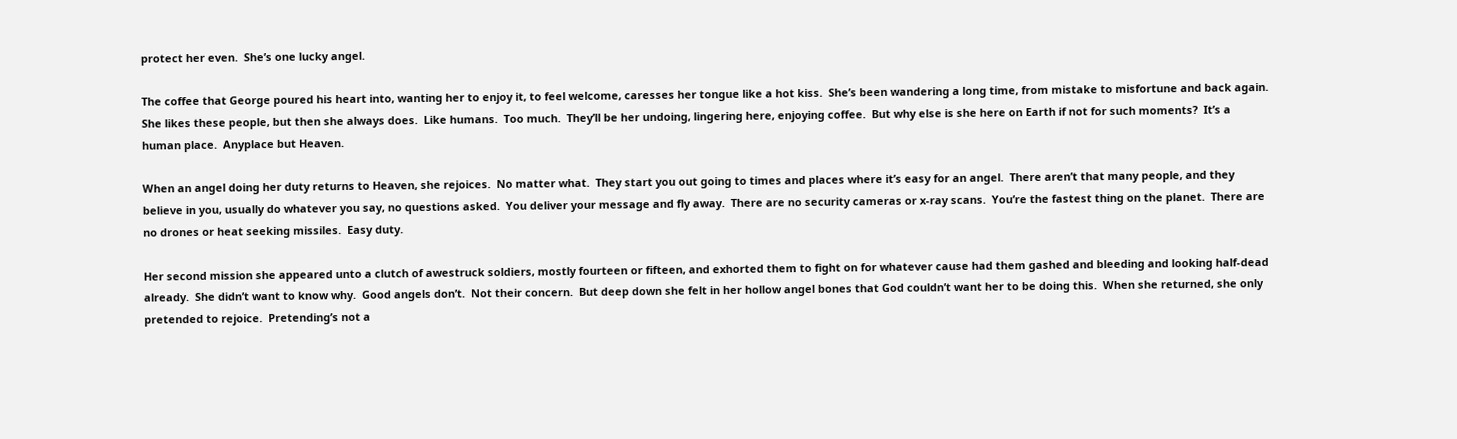protect her even.  She’s one lucky angel.

The coffee that George poured his heart into, wanting her to enjoy it, to feel welcome, caresses her tongue like a hot kiss.  She’s been wandering a long time, from mistake to misfortune and back again.  She likes these people, but then she always does.  Like humans.  Too much.  They’ll be her undoing, lingering here, enjoying coffee.  But why else is she here on Earth if not for such moments?  It’s a human place.  Anyplace but Heaven.

When an angel doing her duty returns to Heaven, she rejoices.  No matter what.  They start you out going to times and places where it’s easy for an angel.  There aren’t that many people, and they believe in you, usually do whatever you say, no questions asked.  You deliver your message and fly away.  There are no security cameras or x-ray scans.  You’re the fastest thing on the planet.  There are no drones or heat seeking missiles.  Easy duty.

Her second mission she appeared unto a clutch of awestruck soldiers, mostly fourteen or fifteen, and exhorted them to fight on for whatever cause had them gashed and bleeding and looking half-dead already.  She didn’t want to know why.  Good angels don’t.  Not their concern.  But deep down she felt in her hollow angel bones that God couldn’t want her to be doing this.  When she returned, she only pretended to rejoice.  Pretending’s not a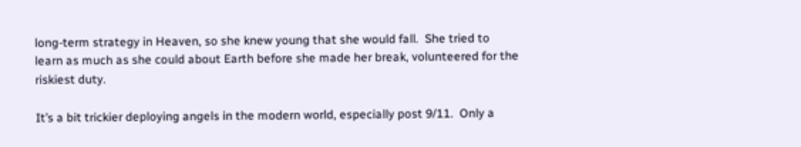long-term strategy in Heaven, so she knew young that she would fall.  She tried to learn as much as she could about Earth before she made her break, volunteered for the riskiest duty.

It’s a bit trickier deploying angels in the modern world, especially post 9/11.  Only a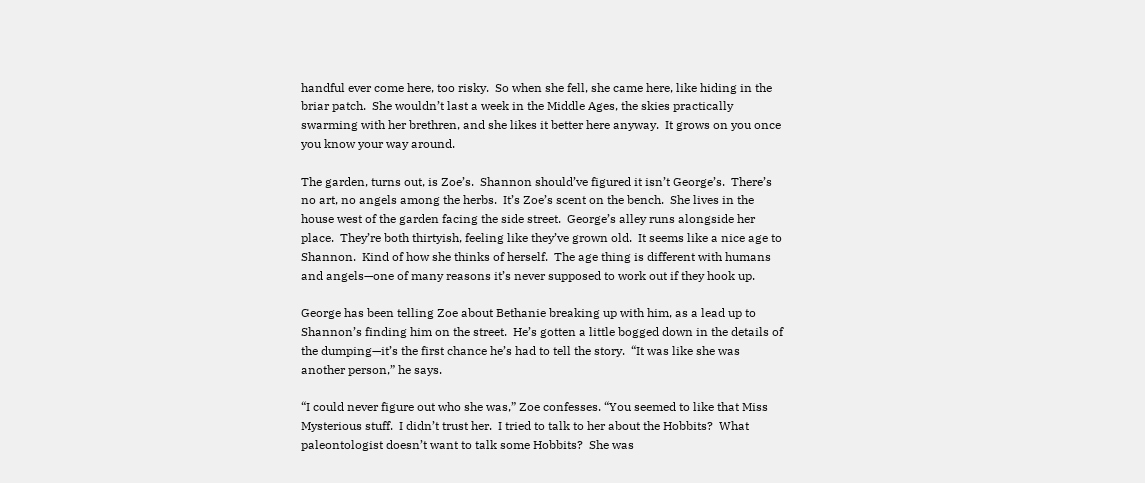handful ever come here, too risky.  So when she fell, she came here, like hiding in the briar patch.  She wouldn’t last a week in the Middle Ages, the skies practically swarming with her brethren, and she likes it better here anyway.  It grows on you once you know your way around.

The garden, turns out, is Zoe’s.  Shannon should’ve figured it isn’t George’s.  There’s no art, no angels among the herbs.  It’s Zoe’s scent on the bench.  She lives in the house west of the garden facing the side street.  George’s alley runs alongside her place.  They’re both thirtyish, feeling like they’ve grown old.  It seems like a nice age to Shannon.  Kind of how she thinks of herself.  The age thing is different with humans and angels—one of many reasons it’s never supposed to work out if they hook up.

George has been telling Zoe about Bethanie breaking up with him, as a lead up to Shannon’s finding him on the street.  He’s gotten a little bogged down in the details of the dumping—it’s the first chance he’s had to tell the story.  “It was like she was another person,” he says.

“I could never figure out who she was,” Zoe confesses. “You seemed to like that Miss Mysterious stuff.  I didn’t trust her.  I tried to talk to her about the Hobbits?  What paleontologist doesn’t want to talk some Hobbits?  She was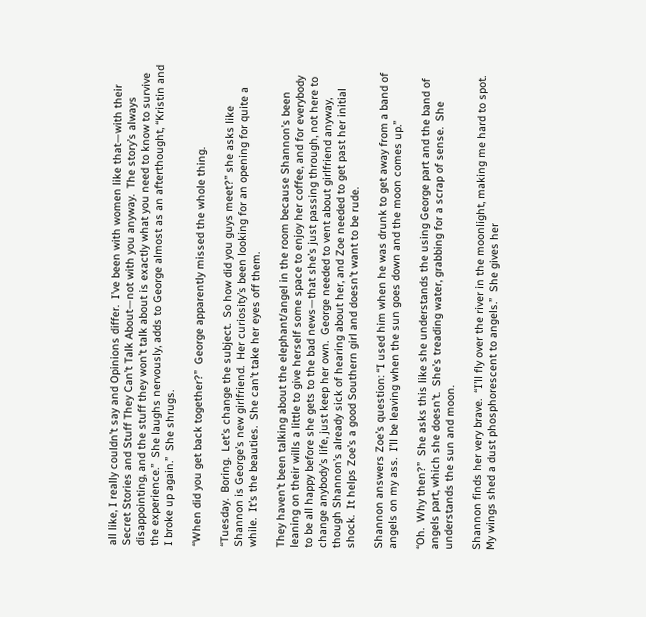all like, I really couldn’t say and Opinions differ.  I’ve been with women like that—with their Secret Stories and Stuff They Can’t Talk About—not with you anyway.  The story’s always disappointing, and the stuff they won’t talk about is exactly what you need to know to survive the experience.”  She laughs nervously, adds to George almost as an afterthought, “Kristin and I broke up again.”  She shrugs.

“When did you get back together?”  George apparently missed the whole thing.

“Tuesday.  Boring.  Let’s change the subject.  So how did you guys meet?” she asks like Shannon is George’s new girlfriend.  Her curiosity’s been looking for an opening for quite a while.  It’s the beauties.  She can’t take her eyes off them.

They haven’t been talking about the elephant/angel in the room because Shannon’s been leaning on their wills a little to give herself some space to enjoy her coffee, and for everybody to be all happy before she gets to the bad news—that she’s just passing through, not here to change anybody’s life, just keep her own.  George needed to vent about girlfriend anyway, though Shannon’s already sick of hearing about her, and Zoe needed to get past her initial shock.  It helps Zoe’s a good Southern girl and doesn’t want to be rude.

Shannon answers Zoe’s question: “I used him when he was drunk to get away from a band of angels on my ass.  I’ll be leaving when the sun goes down and the moon comes up.”

“Oh.  Why then?”  She asks this like she understands the using George part and the band of angels part, which she doesn’t.  She’s treading water, grabbing for a scrap of sense.  She understands the sun and moon.

Shannon finds her very brave.  “I’ll fly over the river in the moonlight, making me hard to spot.  My wings shed a dust phosphorescent to angels.”  She gives her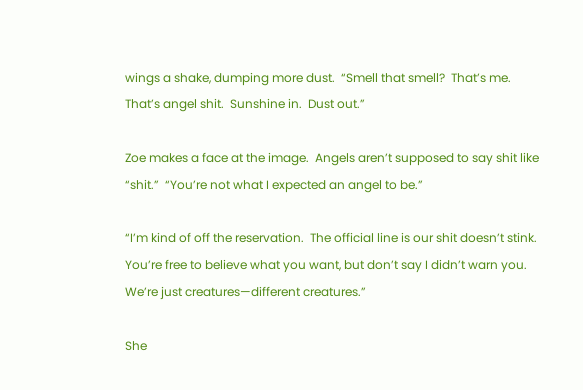wings a shake, dumping more dust.  “Smell that smell?  That’s me.  That’s angel shit.  Sunshine in.  Dust out.”

Zoe makes a face at the image.  Angels aren’t supposed to say shit like “shit.”  “You’re not what I expected an angel to be.”

“I’m kind of off the reservation.  The official line is our shit doesn’t stink.  You’re free to believe what you want, but don’t say I didn’t warn you.  We’re just creatures—different creatures.”

She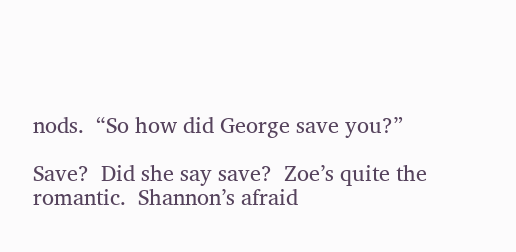nods.  “So how did George save you?”

Save?  Did she say save?  Zoe’s quite the romantic.  Shannon’s afraid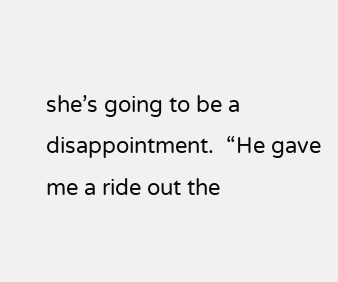she’s going to be a disappointment.  “He gave me a ride out the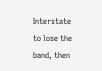Interstate to lose the band, then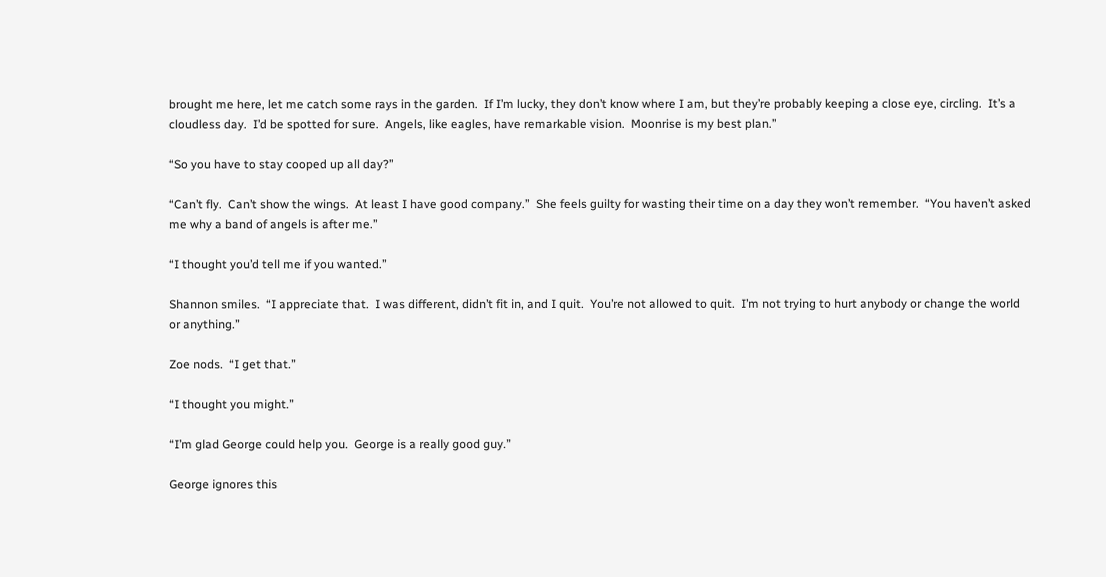brought me here, let me catch some rays in the garden.  If I’m lucky, they don’t know where I am, but they’re probably keeping a close eye, circling.  It’s a cloudless day.  I’d be spotted for sure.  Angels, like eagles, have remarkable vision.  Moonrise is my best plan.”

“So you have to stay cooped up all day?”

“Can’t fly.  Can’t show the wings.  At least I have good company.”  She feels guilty for wasting their time on a day they won’t remember.  “You haven’t asked me why a band of angels is after me.”

“I thought you’d tell me if you wanted.”

Shannon smiles.  “I appreciate that.  I was different, didn’t fit in, and I quit.  You’re not allowed to quit.  I’m not trying to hurt anybody or change the world or anything.”

Zoe nods.  “I get that.”

“I thought you might.”

“I’m glad George could help you.  George is a really good guy.”

George ignores this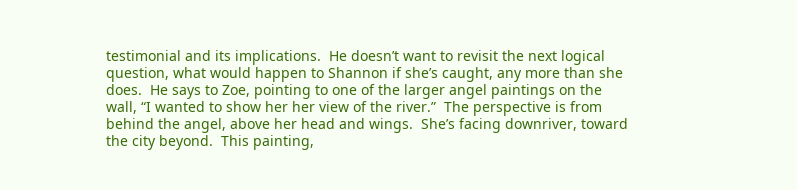testimonial and its implications.  He doesn’t want to revisit the next logical question, what would happen to Shannon if she’s caught, any more than she does.  He says to Zoe, pointing to one of the larger angel paintings on the wall, “I wanted to show her her view of the river.”  The perspective is from behind the angel, above her head and wings.  She’s facing downriver, toward the city beyond.  This painting,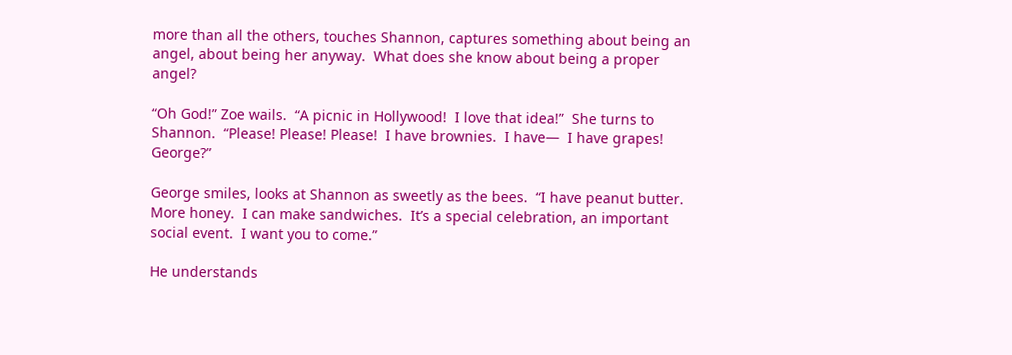more than all the others, touches Shannon, captures something about being an angel, about being her anyway.  What does she know about being a proper angel?

“Oh God!” Zoe wails.  “A picnic in Hollywood!  I love that idea!”  She turns to Shannon.  “Please! Please! Please!  I have brownies.  I have—  I have grapes!  George?”

George smiles, looks at Shannon as sweetly as the bees.  “I have peanut butter.  More honey.  I can make sandwiches.  It’s a special celebration, an important social event.  I want you to come.”

He understands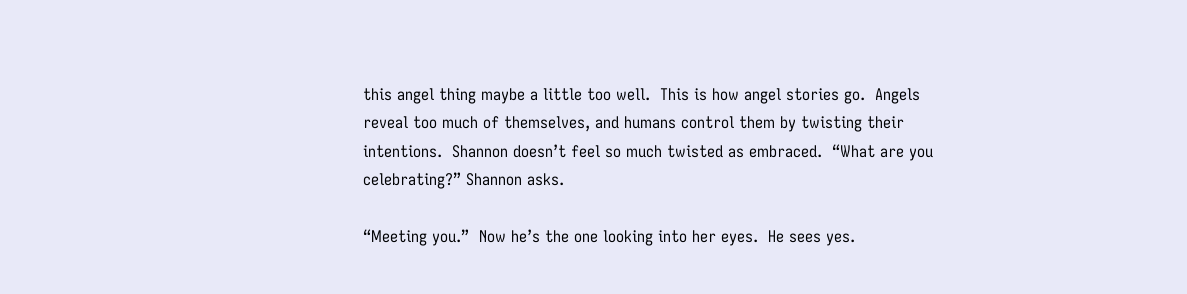this angel thing maybe a little too well.  This is how angel stories go.  Angels reveal too much of themselves, and humans control them by twisting their intentions.  Shannon doesn’t feel so much twisted as embraced.  “What are you celebrating?” Shannon asks.

“Meeting you.”  Now he’s the one looking into her eyes.  He sees yes.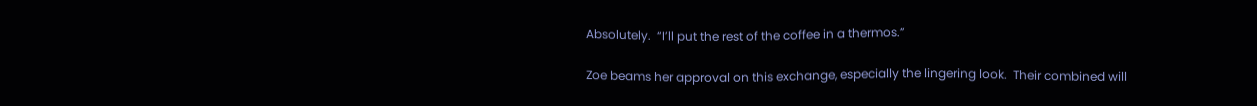Absolutely.  “I’ll put the rest of the coffee in a thermos.”

Zoe beams her approval on this exchange, especially the lingering look.  Their combined will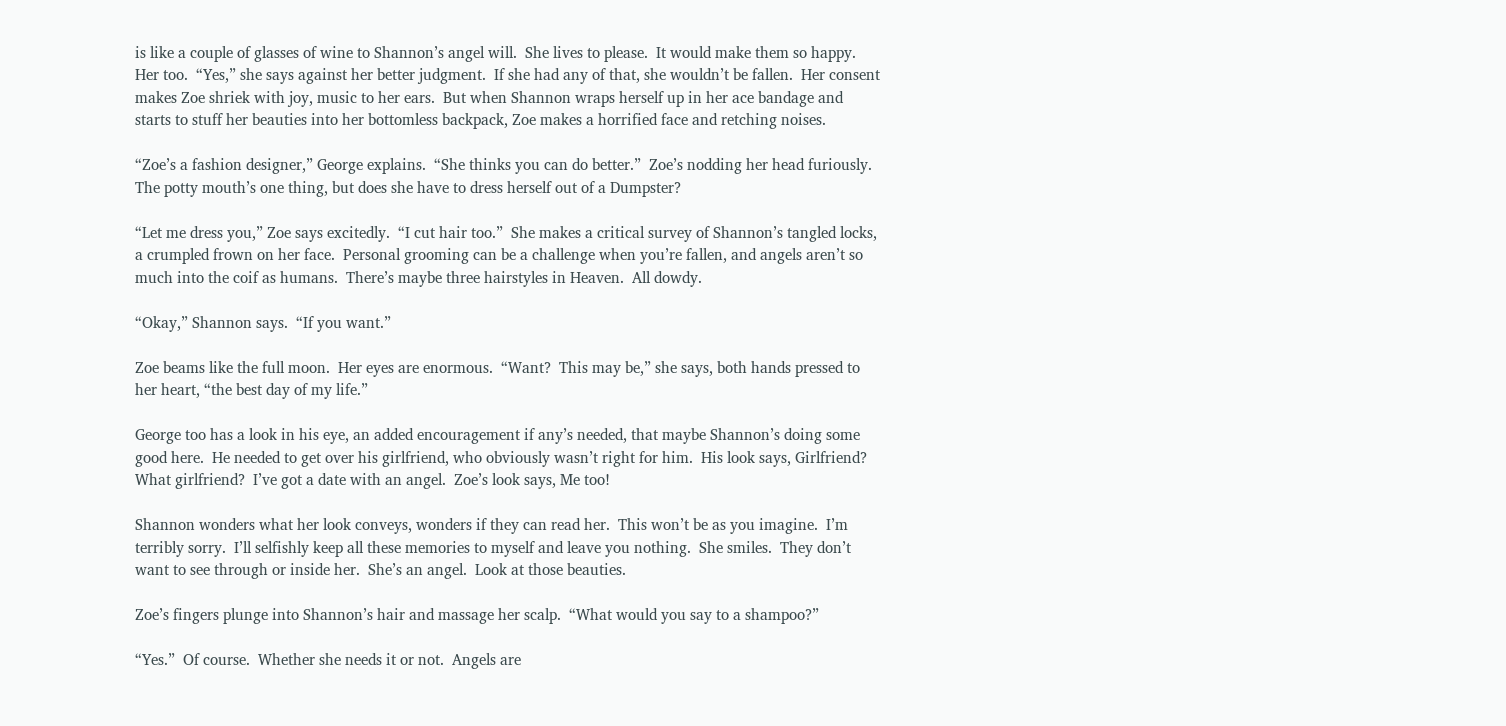is like a couple of glasses of wine to Shannon’s angel will.  She lives to please.  It would make them so happy.  Her too.  “Yes,” she says against her better judgment.  If she had any of that, she wouldn’t be fallen.  Her consent makes Zoe shriek with joy, music to her ears.  But when Shannon wraps herself up in her ace bandage and starts to stuff her beauties into her bottomless backpack, Zoe makes a horrified face and retching noises.

“Zoe’s a fashion designer,” George explains.  “She thinks you can do better.”  Zoe’s nodding her head furiously.  The potty mouth’s one thing, but does she have to dress herself out of a Dumpster?

“Let me dress you,” Zoe says excitedly.  “I cut hair too.”  She makes a critical survey of Shannon’s tangled locks, a crumpled frown on her face.  Personal grooming can be a challenge when you’re fallen, and angels aren’t so much into the coif as humans.  There’s maybe three hairstyles in Heaven.  All dowdy.

“Okay,” Shannon says.  “If you want.”

Zoe beams like the full moon.  Her eyes are enormous.  “Want?  This may be,” she says, both hands pressed to her heart, “the best day of my life.”

George too has a look in his eye, an added encouragement if any’s needed, that maybe Shannon’s doing some good here.  He needed to get over his girlfriend, who obviously wasn’t right for him.  His look says, Girlfriend?  What girlfriend?  I’ve got a date with an angel.  Zoe’s look says, Me too!

Shannon wonders what her look conveys, wonders if they can read her.  This won’t be as you imagine.  I’m terribly sorry.  I’ll selfishly keep all these memories to myself and leave you nothing.  She smiles.  They don’t want to see through or inside her.  She’s an angel.  Look at those beauties.

Zoe’s fingers plunge into Shannon’s hair and massage her scalp.  “What would you say to a shampoo?”

“Yes.”  Of course.  Whether she needs it or not.  Angels are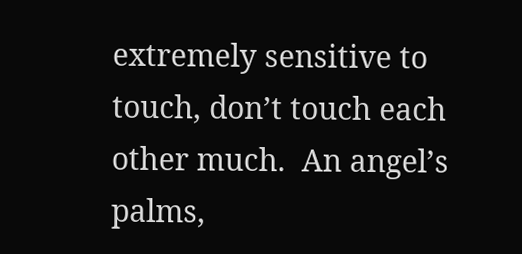extremely sensitive to touch, don’t touch each other much.  An angel’s palms,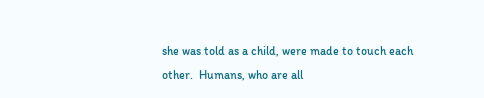she was told as a child, were made to touch each other.  Humans, who are all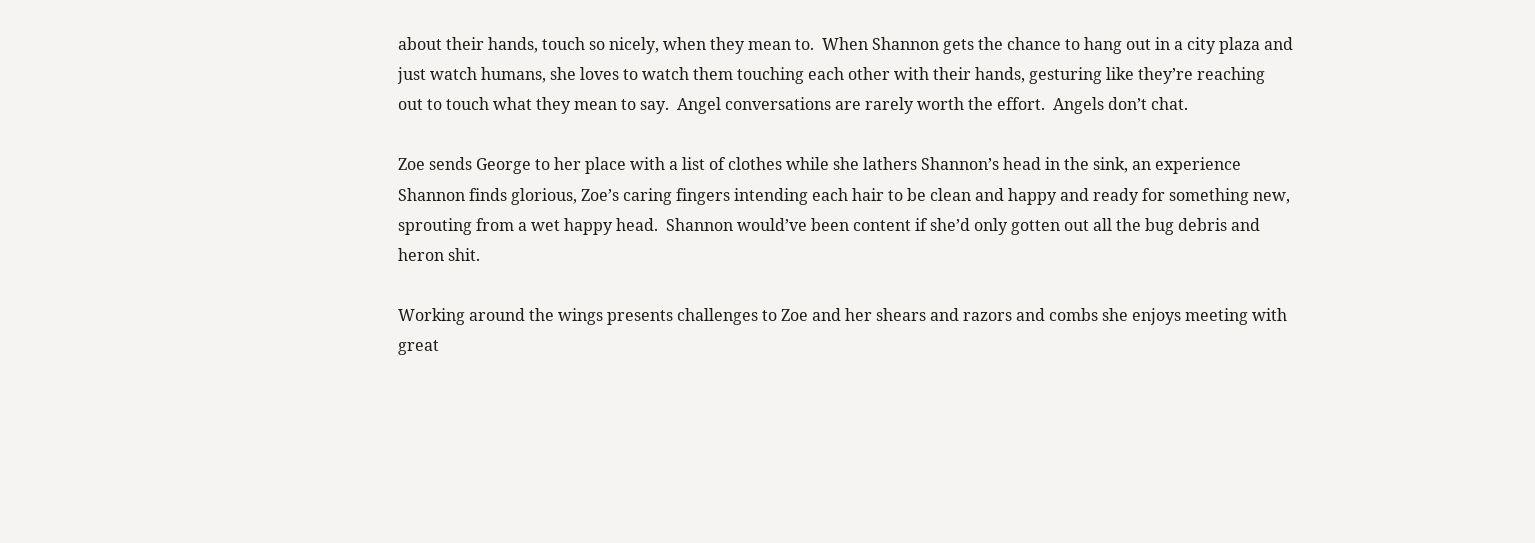about their hands, touch so nicely, when they mean to.  When Shannon gets the chance to hang out in a city plaza and just watch humans, she loves to watch them touching each other with their hands, gesturing like they’re reaching out to touch what they mean to say.  Angel conversations are rarely worth the effort.  Angels don’t chat.

Zoe sends George to her place with a list of clothes while she lathers Shannon’s head in the sink, an experience Shannon finds glorious, Zoe’s caring fingers intending each hair to be clean and happy and ready for something new, sprouting from a wet happy head.  Shannon would’ve been content if she’d only gotten out all the bug debris and heron shit.

Working around the wings presents challenges to Zoe and her shears and razors and combs she enjoys meeting with great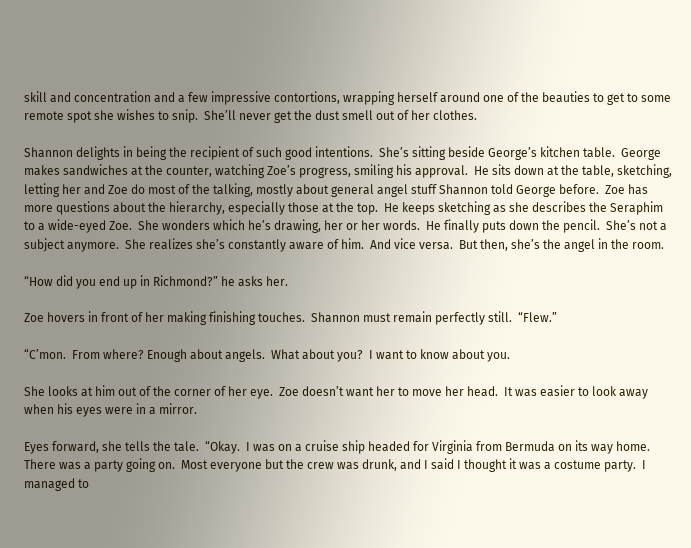skill and concentration and a few impressive contortions, wrapping herself around one of the beauties to get to some remote spot she wishes to snip.  She’ll never get the dust smell out of her clothes.

Shannon delights in being the recipient of such good intentions.  She’s sitting beside George’s kitchen table.  George makes sandwiches at the counter, watching Zoe’s progress, smiling his approval.  He sits down at the table, sketching, letting her and Zoe do most of the talking, mostly about general angel stuff Shannon told George before.  Zoe has more questions about the hierarchy, especially those at the top.  He keeps sketching as she describes the Seraphim to a wide-eyed Zoe.  She wonders which he’s drawing, her or her words.  He finally puts down the pencil.  She’s not a subject anymore.  She realizes she’s constantly aware of him.  And vice versa.  But then, she’s the angel in the room.

“How did you end up in Richmond?” he asks her.

Zoe hovers in front of her making finishing touches.  Shannon must remain perfectly still.  “Flew.”

“C’mon.  From where? Enough about angels.  What about you?  I want to know about you.

She looks at him out of the corner of her eye.  Zoe doesn’t want her to move her head.  It was easier to look away when his eyes were in a mirror.

Eyes forward, she tells the tale.  “Okay.  I was on a cruise ship headed for Virginia from Bermuda on its way home.  There was a party going on.  Most everyone but the crew was drunk, and I said I thought it was a costume party.  I managed to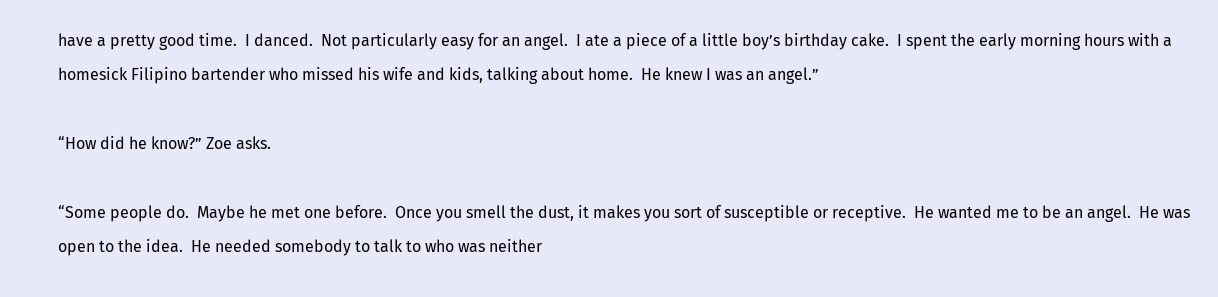have a pretty good time.  I danced.  Not particularly easy for an angel.  I ate a piece of a little boy’s birthday cake.  I spent the early morning hours with a homesick Filipino bartender who missed his wife and kids, talking about home.  He knew I was an angel.”

“How did he know?” Zoe asks.

“Some people do.  Maybe he met one before.  Once you smell the dust, it makes you sort of susceptible or receptive.  He wanted me to be an angel.  He was open to the idea.  He needed somebody to talk to who was neither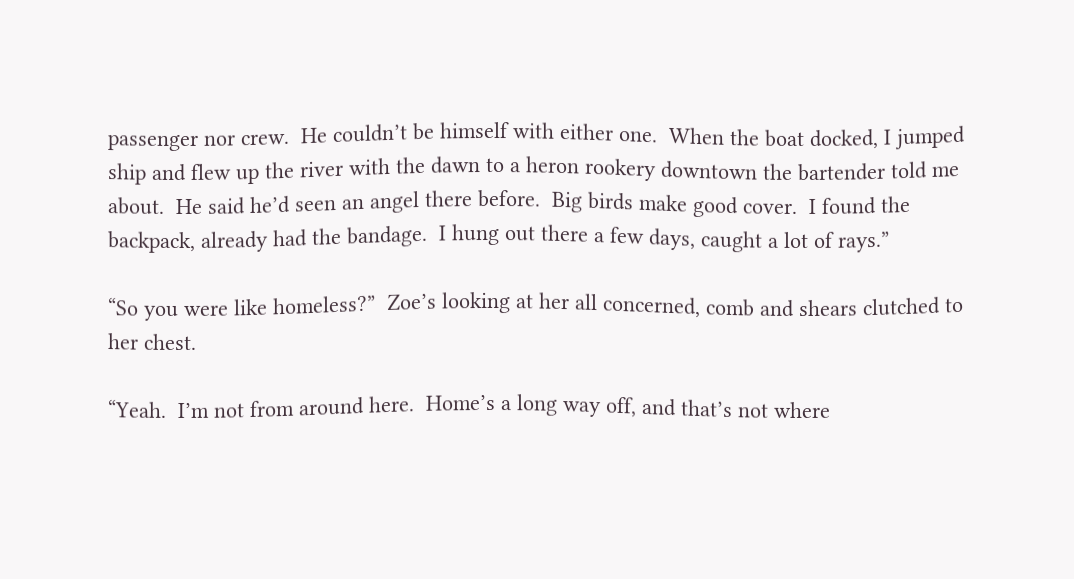passenger nor crew.  He couldn’t be himself with either one.  When the boat docked, I jumped ship and flew up the river with the dawn to a heron rookery downtown the bartender told me about.  He said he’d seen an angel there before.  Big birds make good cover.  I found the backpack, already had the bandage.  I hung out there a few days, caught a lot of rays.”

“So you were like homeless?”  Zoe’s looking at her all concerned, comb and shears clutched to her chest.

“Yeah.  I’m not from around here.  Home’s a long way off, and that’s not where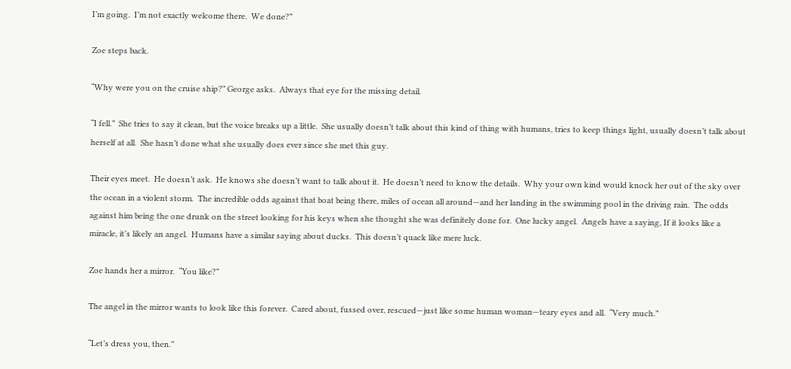I’m going.  I’m not exactly welcome there.  We done?”

Zoe steps back.

“Why were you on the cruise ship?” George asks.  Always that eye for the missing detail.

“I fell.”  She tries to say it clean, but the voice breaks up a little.  She usually doesn’t talk about this kind of thing with humans, tries to keep things light, usually doesn’t talk about herself at all.  She hasn’t done what she usually does ever since she met this guy.

Their eyes meet.  He doesn’t ask.  He knows she doesn’t want to talk about it.  He doesn’t need to know the details.  Why your own kind would knock her out of the sky over the ocean in a violent storm.  The incredible odds against that boat being there, miles of ocean all around—and her landing in the swimming pool in the driving rain.  The odds against him being the one drunk on the street looking for his keys when she thought she was definitely done for.  One lucky angel.  Angels have a saying, If it looks like a miracle, it’s likely an angel.  Humans have a similar saying about ducks.  This doesn’t quack like mere luck.

Zoe hands her a mirror.  “You like?”

The angel in the mirror wants to look like this forever.  Cared about, fussed over, rescued—just like some human woman—teary eyes and all.  “Very much.”

“Let’s dress you, then.”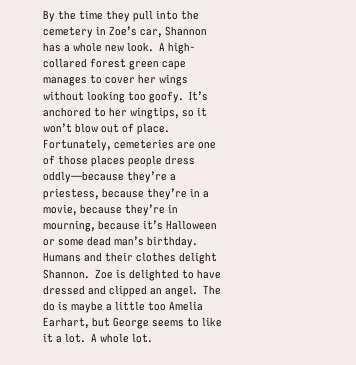By the time they pull into the cemetery in Zoe’s car, Shannon has a whole new look.  A high-collared forest green cape manages to cover her wings without looking too goofy.  It’s anchored to her wingtips, so it won’t blow out of place.  Fortunately, cemeteries are one of those places people dress oddly—because they’re a priestess, because they’re in a movie, because they’re in mourning, because it’s Halloween or some dead man’s birthday.  Humans and their clothes delight Shannon.  Zoe is delighted to have dressed and clipped an angel.  The do is maybe a little too Amelia Earhart, but George seems to like it a lot.  A whole lot.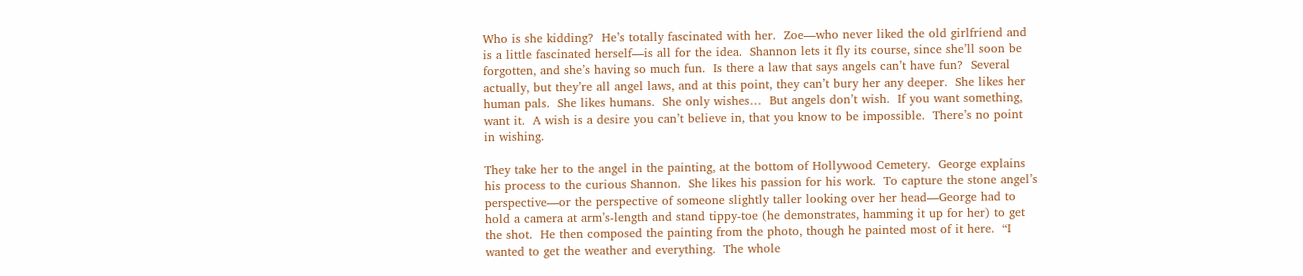Who is she kidding?  He’s totally fascinated with her.  Zoe—who never liked the old girlfriend and is a little fascinated herself—is all for the idea.  Shannon lets it fly its course, since she’ll soon be forgotten, and she’s having so much fun.  Is there a law that says angels can’t have fun?  Several actually, but they’re all angel laws, and at this point, they can’t bury her any deeper.  She likes her human pals.  She likes humans.  She only wishes…  But angels don’t wish.  If you want something, want it.  A wish is a desire you can’t believe in, that you know to be impossible.  There’s no point in wishing.

They take her to the angel in the painting, at the bottom of Hollywood Cemetery.  George explains his process to the curious Shannon.  She likes his passion for his work.  To capture the stone angel’s perspective—or the perspective of someone slightly taller looking over her head—George had to hold a camera at arm’s-length and stand tippy-toe (he demonstrates, hamming it up for her) to get the shot.  He then composed the painting from the photo, though he painted most of it here.  “I wanted to get the weather and everything.  The whole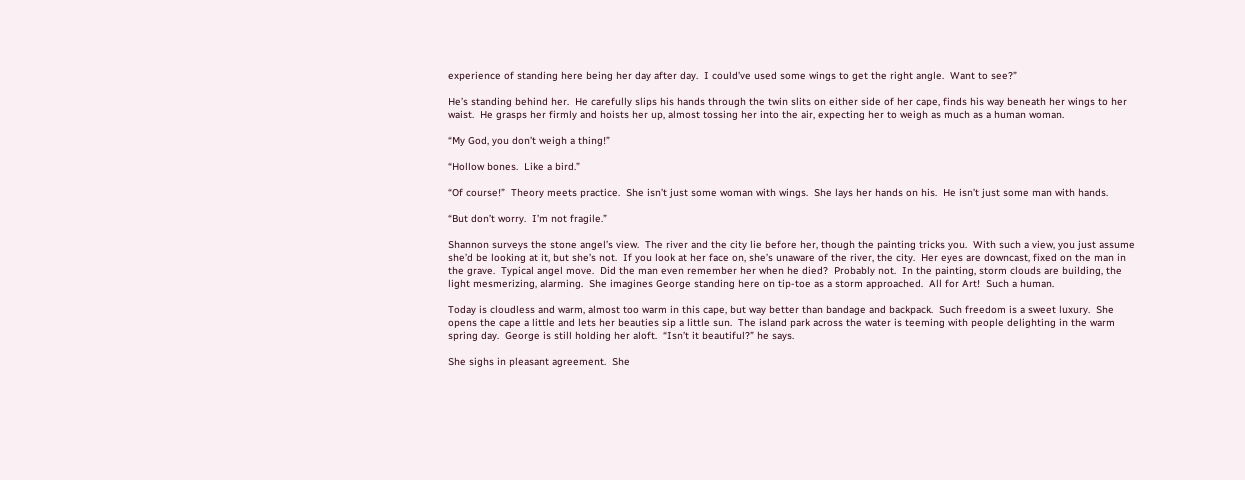experience of standing here being her day after day.  I could’ve used some wings to get the right angle.  Want to see?”

He’s standing behind her.  He carefully slips his hands through the twin slits on either side of her cape, finds his way beneath her wings to her waist.  He grasps her firmly and hoists her up, almost tossing her into the air, expecting her to weigh as much as a human woman.

“My God, you don’t weigh a thing!”

“Hollow bones.  Like a bird.”

“Of course!”  Theory meets practice.  She isn’t just some woman with wings.  She lays her hands on his.  He isn’t just some man with hands.

“But don’t worry.  I’m not fragile.”

Shannon surveys the stone angel’s view.  The river and the city lie before her, though the painting tricks you.  With such a view, you just assume she’d be looking at it, but she’s not.  If you look at her face on, she’s unaware of the river, the city.  Her eyes are downcast, fixed on the man in the grave.  Typical angel move.  Did the man even remember her when he died?  Probably not.  In the painting, storm clouds are building, the light mesmerizing, alarming.  She imagines George standing here on tip-toe as a storm approached.  All for Art!  Such a human.

Today is cloudless and warm, almost too warm in this cape, but way better than bandage and backpack.  Such freedom is a sweet luxury.  She opens the cape a little and lets her beauties sip a little sun.  The island park across the water is teeming with people delighting in the warm spring day.  George is still holding her aloft.  “Isn’t it beautiful?” he says.

She sighs in pleasant agreement.  She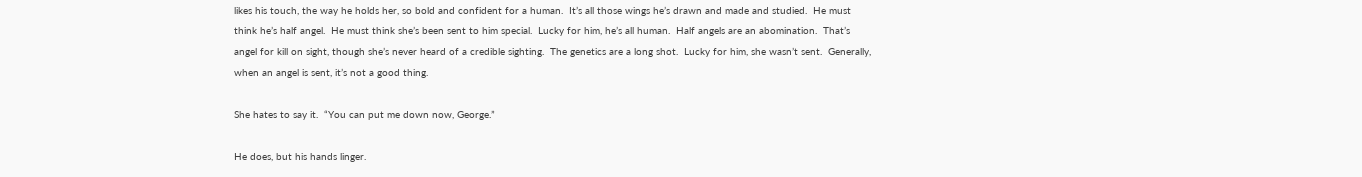likes his touch, the way he holds her, so bold and confident for a human.  It’s all those wings he’s drawn and made and studied.  He must think he’s half angel.  He must think she’s been sent to him special.  Lucky for him, he’s all human.  Half angels are an abomination.  That’s angel for kill on sight, though she’s never heard of a credible sighting.  The genetics are a long shot.  Lucky for him, she wasn’t sent.  Generally, when an angel is sent, it’s not a good thing.

She hates to say it.  “You can put me down now, George.”

He does, but his hands linger.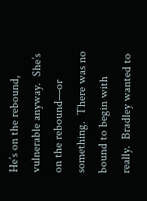He’s on the rebound, vulnerable anyway.  She’s on the rebound—or something.  There was no bound to begin with really.  Bradley wanted to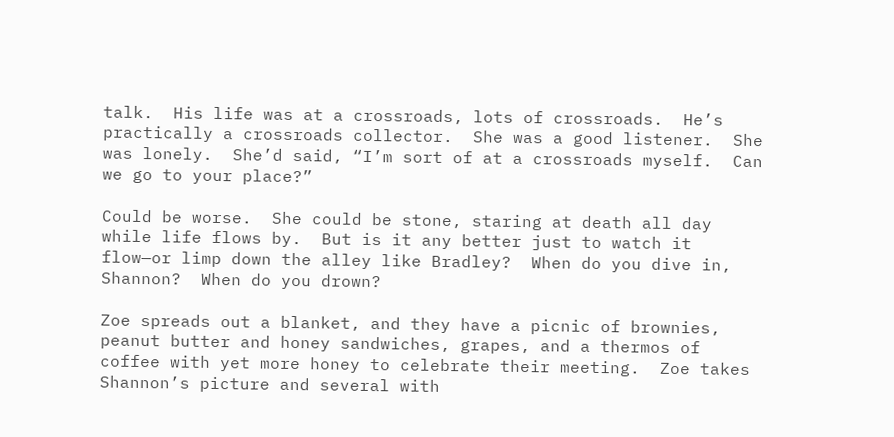talk.  His life was at a crossroads, lots of crossroads.  He’s practically a crossroads collector.  She was a good listener.  She was lonely.  She’d said, “I’m sort of at a crossroads myself.  Can we go to your place?”

Could be worse.  She could be stone, staring at death all day while life flows by.  But is it any better just to watch it flow—or limp down the alley like Bradley?  When do you dive in, Shannon?  When do you drown?

Zoe spreads out a blanket, and they have a picnic of brownies, peanut butter and honey sandwiches, grapes, and a thermos of coffee with yet more honey to celebrate their meeting.  Zoe takes Shannon’s picture and several with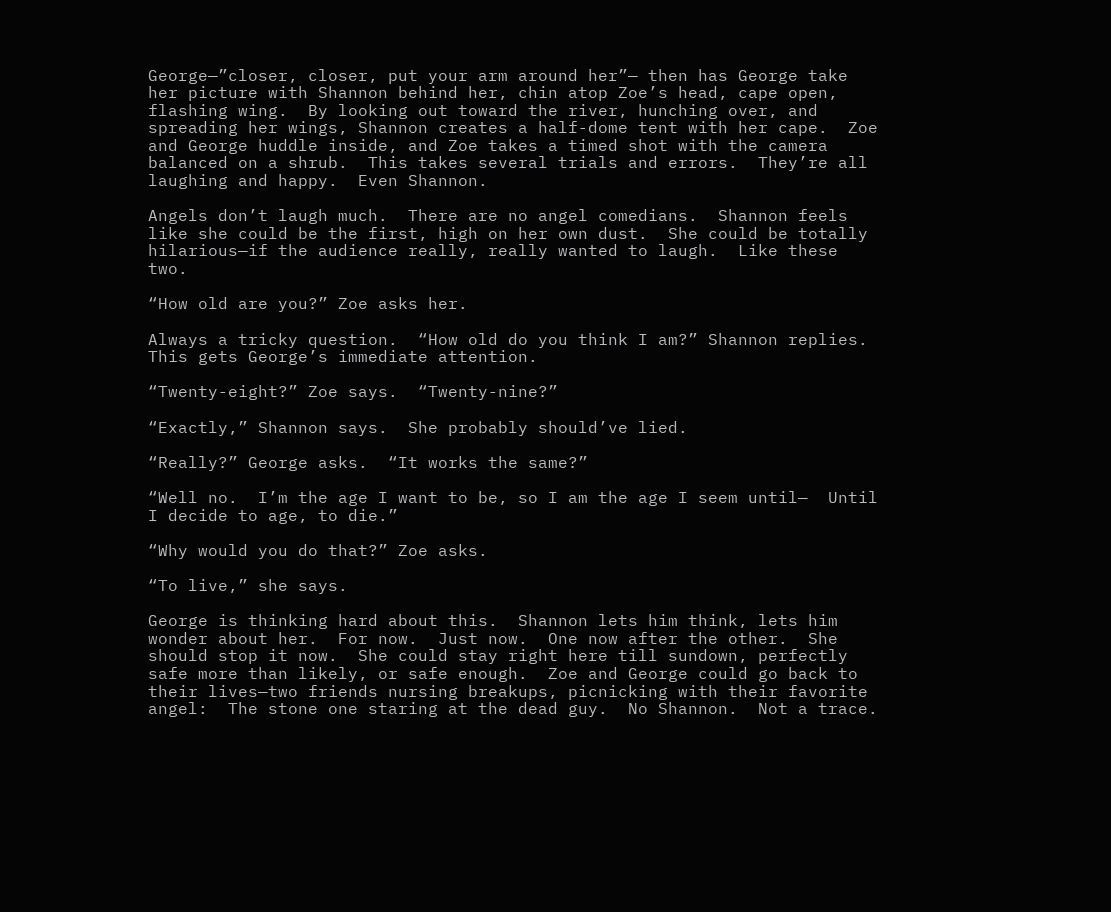George—”closer, closer, put your arm around her”— then has George take her picture with Shannon behind her, chin atop Zoe’s head, cape open, flashing wing.  By looking out toward the river, hunching over, and spreading her wings, Shannon creates a half-dome tent with her cape.  Zoe and George huddle inside, and Zoe takes a timed shot with the camera balanced on a shrub.  This takes several trials and errors.  They’re all laughing and happy.  Even Shannon.

Angels don’t laugh much.  There are no angel comedians.  Shannon feels like she could be the first, high on her own dust.  She could be totally hilarious—if the audience really, really wanted to laugh.  Like these two.

“How old are you?” Zoe asks her.

Always a tricky question.  “How old do you think I am?” Shannon replies.  This gets George’s immediate attention.

“Twenty-eight?” Zoe says.  “Twenty-nine?”

“Exactly,” Shannon says.  She probably should’ve lied.

“Really?” George asks.  “It works the same?”

“Well no.  I’m the age I want to be, so I am the age I seem until—  Until I decide to age, to die.”

“Why would you do that?” Zoe asks.

“To live,” she says.

George is thinking hard about this.  Shannon lets him think, lets him wonder about her.  For now.  Just now.  One now after the other.  She should stop it now.  She could stay right here till sundown, perfectly safe more than likely, or safe enough.  Zoe and George could go back to their lives—two friends nursing breakups, picnicking with their favorite angel:  The stone one staring at the dead guy.  No Shannon.  Not a trace.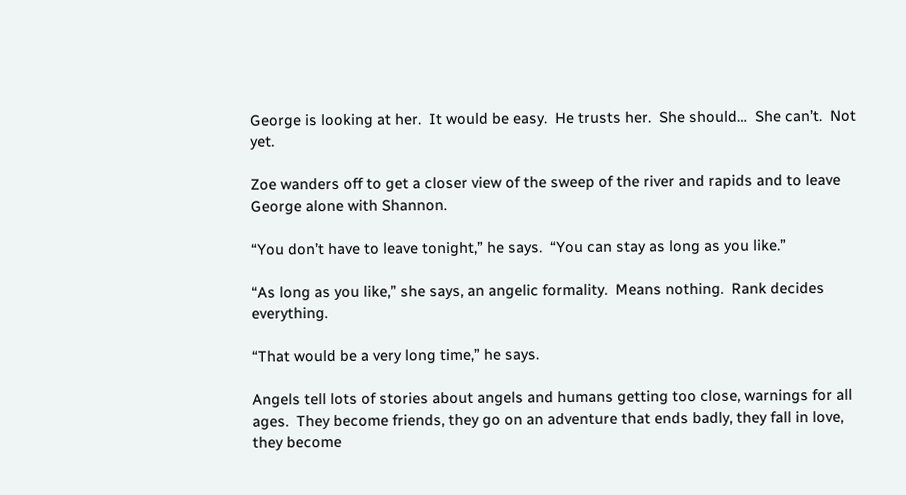George is looking at her.  It would be easy.  He trusts her.  She should…  She can’t.  Not yet.

Zoe wanders off to get a closer view of the sweep of the river and rapids and to leave George alone with Shannon.

“You don’t have to leave tonight,” he says.  “You can stay as long as you like.”

“As long as you like,” she says, an angelic formality.  Means nothing.  Rank decides everything.

“That would be a very long time,” he says.

Angels tell lots of stories about angels and humans getting too close, warnings for all ages.  They become friends, they go on an adventure that ends badly, they fall in love, they become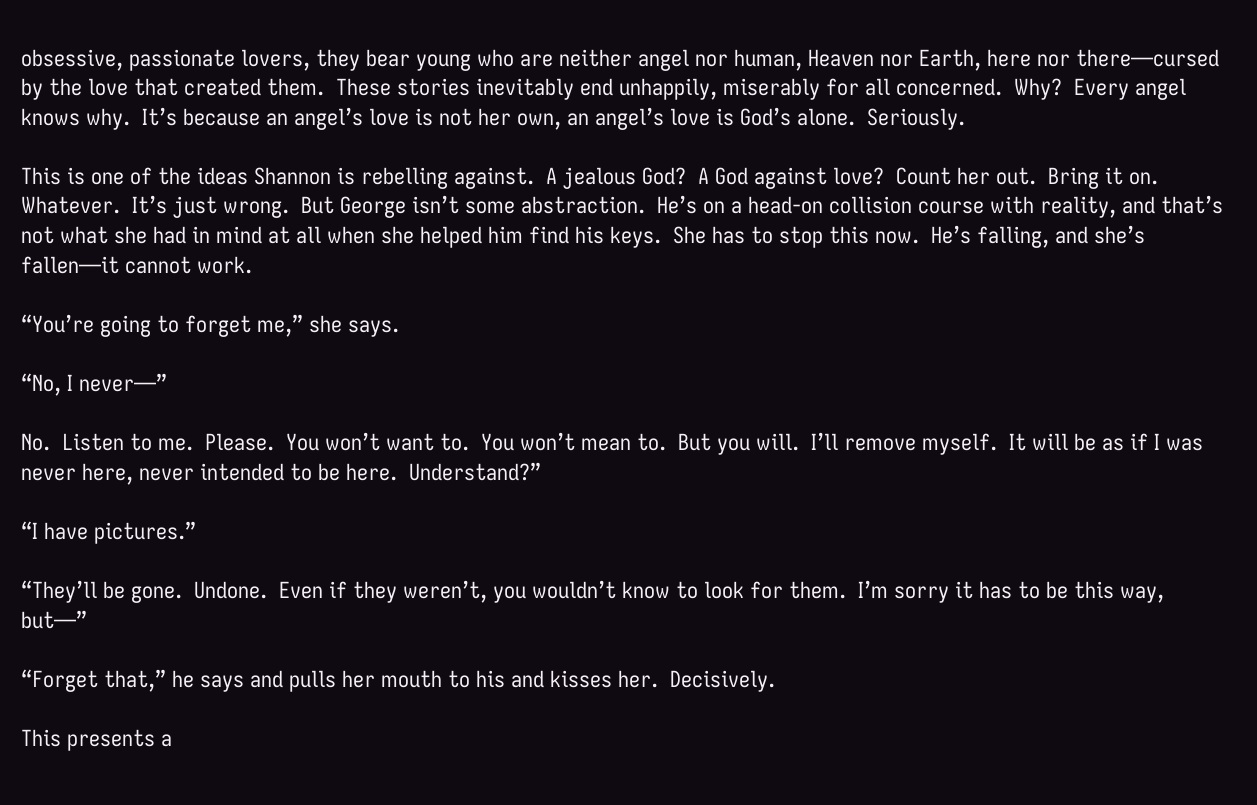obsessive, passionate lovers, they bear young who are neither angel nor human, Heaven nor Earth, here nor there—cursed by the love that created them.  These stories inevitably end unhappily, miserably for all concerned.  Why?  Every angel knows why.  It’s because an angel’s love is not her own, an angel’s love is God’s alone.  Seriously.

This is one of the ideas Shannon is rebelling against.  A jealous God?  A God against love?  Count her out.  Bring it on.  Whatever.  It’s just wrong.  But George isn’t some abstraction.  He’s on a head-on collision course with reality, and that’s not what she had in mind at all when she helped him find his keys.  She has to stop this now.  He’s falling, and she’s fallen—it cannot work.

“You’re going to forget me,” she says.

“No, I never—”

No.  Listen to me.  Please.  You won’t want to.  You won’t mean to.  But you will.  I’ll remove myself.  It will be as if I was never here, never intended to be here.  Understand?”

“I have pictures.”

“They’ll be gone.  Undone.  Even if they weren’t, you wouldn’t know to look for them.  I’m sorry it has to be this way, but—”

“Forget that,” he says and pulls her mouth to his and kisses her.  Decisively.

This presents a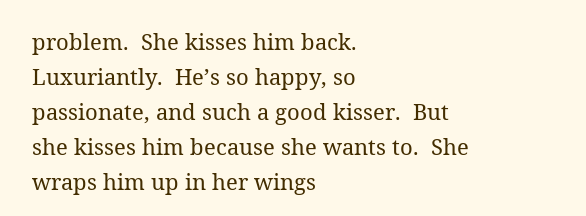problem.  She kisses him back.  Luxuriantly.  He’s so happy, so passionate, and such a good kisser.  But she kisses him because she wants to.  She wraps him up in her wings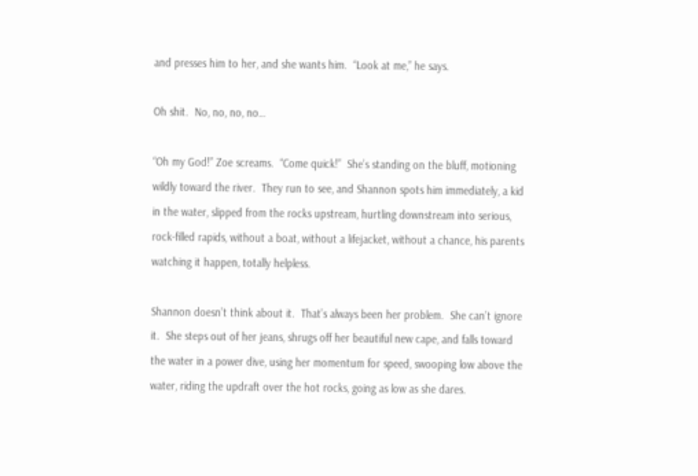and presses him to her, and she wants him.  “Look at me,” he says.

Oh shit.  No, no, no, no…

“Oh my God!” Zoe screams.  “Come quick!”  She’s standing on the bluff, motioning wildly toward the river.  They run to see, and Shannon spots him immediately, a kid in the water, slipped from the rocks upstream, hurtling downstream into serious, rock-filled rapids, without a boat, without a lifejacket, without a chance, his parents watching it happen, totally helpless.

Shannon doesn’t think about it.  That’s always been her problem.  She can’t ignore it.  She steps out of her jeans, shrugs off her beautiful new cape, and falls toward the water in a power dive, using her momentum for speed, swooping low above the water, riding the updraft over the hot rocks, going as low as she dares.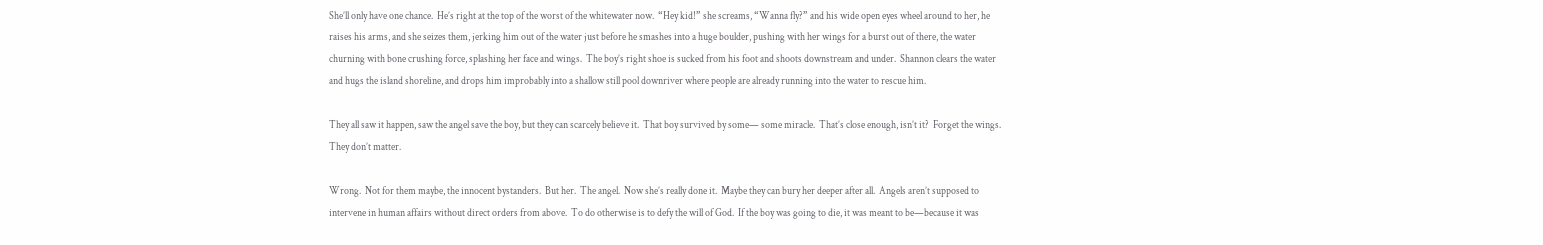She’ll only have one chance.  He’s right at the top of the worst of the whitewater now.  “Hey kid!” she screams, “Wanna fly?” and his wide open eyes wheel around to her, he raises his arms, and she seizes them, jerking him out of the water just before he smashes into a huge boulder, pushing with her wings for a burst out of there, the water churning with bone crushing force, splashing her face and wings.  The boy’s right shoe is sucked from his foot and shoots downstream and under.  Shannon clears the water and hugs the island shoreline, and drops him improbably into a shallow still pool downriver where people are already running into the water to rescue him.

They all saw it happen, saw the angel save the boy, but they can scarcely believe it.  That boy survived by some— some miracle.  That’s close enough, isn’t it?  Forget the wings.  They don’t matter.

Wrong.  Not for them maybe, the innocent bystanders.  But her.  The angel.  Now she’s really done it.  Maybe they can bury her deeper after all.  Angels aren’t supposed to intervene in human affairs without direct orders from above.  To do otherwise is to defy the will of God.  If the boy was going to die, it was meant to be—because it was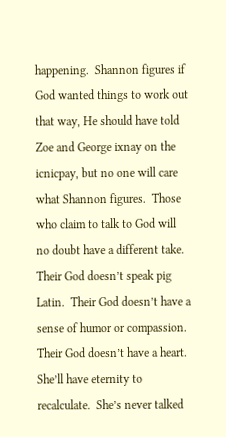happening.  Shannon figures if God wanted things to work out that way, He should have told Zoe and George ixnay on the icnicpay, but no one will care what Shannon figures.  Those who claim to talk to God will no doubt have a different take.  Their God doesn’t speak pig Latin.  Their God doesn’t have a sense of humor or compassion.  Their God doesn’t have a heart.  She’ll have eternity to recalculate.  She’s never talked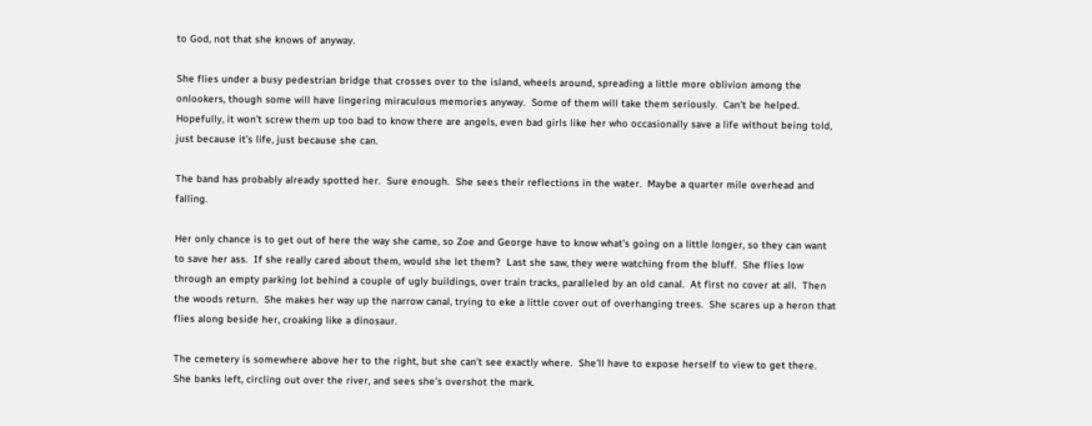to God, not that she knows of anyway.

She flies under a busy pedestrian bridge that crosses over to the island, wheels around, spreading a little more oblivion among the onlookers, though some will have lingering miraculous memories anyway.  Some of them will take them seriously.  Can’t be helped.  Hopefully, it won’t screw them up too bad to know there are angels, even bad girls like her who occasionally save a life without being told, just because it’s life, just because she can.

The band has probably already spotted her.  Sure enough.  She sees their reflections in the water.  Maybe a quarter mile overhead and falling.

Her only chance is to get out of here the way she came, so Zoe and George have to know what’s going on a little longer, so they can want to save her ass.  If she really cared about them, would she let them?  Last she saw, they were watching from the bluff.  She flies low through an empty parking lot behind a couple of ugly buildings, over train tracks, paralleled by an old canal.  At first no cover at all.  Then the woods return.  She makes her way up the narrow canal, trying to eke a little cover out of overhanging trees.  She scares up a heron that flies along beside her, croaking like a dinosaur.

The cemetery is somewhere above her to the right, but she can’t see exactly where.  She’ll have to expose herself to view to get there.  She banks left, circling out over the river, and sees she’s overshot the mark.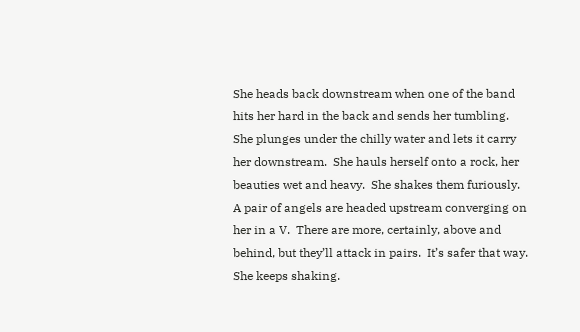She heads back downstream when one of the band hits her hard in the back and sends her tumbling.  She plunges under the chilly water and lets it carry her downstream.  She hauls herself onto a rock, her beauties wet and heavy.  She shakes them furiously.  A pair of angels are headed upstream converging on her in a V.  There are more, certainly, above and behind, but they’ll attack in pairs.  It’s safer that way.  She keeps shaking.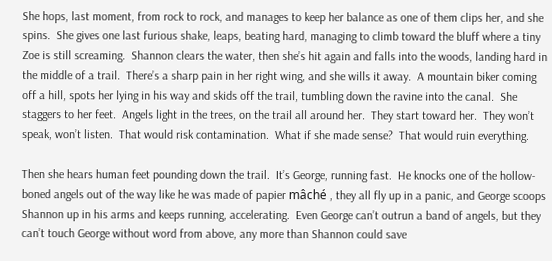She hops, last moment, from rock to rock, and manages to keep her balance as one of them clips her, and she spins.  She gives one last furious shake, leaps, beating hard, managing to climb toward the bluff where a tiny Zoe is still screaming.  Shannon clears the water, then she’s hit again and falls into the woods, landing hard in the middle of a trail.  There’s a sharp pain in her right wing, and she wills it away.  A mountain biker coming off a hill, spots her lying in his way and skids off the trail, tumbling down the ravine into the canal.  She staggers to her feet.  Angels light in the trees, on the trail all around her.  They start toward her.  They won’t speak, won’t listen.  That would risk contamination.  What if she made sense?  That would ruin everything.

Then she hears human feet pounding down the trail.  It’s George, running fast.  He knocks one of the hollow-boned angels out of the way like he was made of papier mâché , they all fly up in a panic, and George scoops Shannon up in his arms and keeps running, accelerating.  Even George can’t outrun a band of angels, but they can’t touch George without word from above, any more than Shannon could save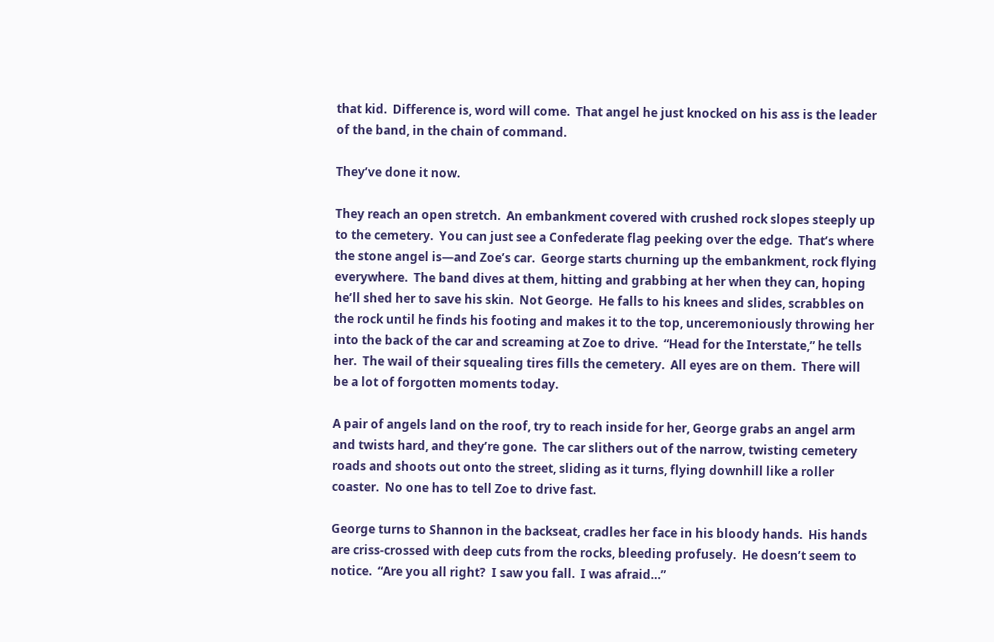that kid.  Difference is, word will come.  That angel he just knocked on his ass is the leader of the band, in the chain of command.

They’ve done it now.

They reach an open stretch.  An embankment covered with crushed rock slopes steeply up to the cemetery.  You can just see a Confederate flag peeking over the edge.  That’s where the stone angel is—and Zoe’s car.  George starts churning up the embankment, rock flying everywhere.  The band dives at them, hitting and grabbing at her when they can, hoping he’ll shed her to save his skin.  Not George.  He falls to his knees and slides, scrabbles on the rock until he finds his footing and makes it to the top, unceremoniously throwing her into the back of the car and screaming at Zoe to drive.  “Head for the Interstate,” he tells her.  The wail of their squealing tires fills the cemetery.  All eyes are on them.  There will be a lot of forgotten moments today.

A pair of angels land on the roof, try to reach inside for her, George grabs an angel arm and twists hard, and they’re gone.  The car slithers out of the narrow, twisting cemetery roads and shoots out onto the street, sliding as it turns, flying downhill like a roller coaster.  No one has to tell Zoe to drive fast.

George turns to Shannon in the backseat, cradles her face in his bloody hands.  His hands are criss-crossed with deep cuts from the rocks, bleeding profusely.  He doesn’t seem to notice.  “Are you all right?  I saw you fall.  I was afraid…”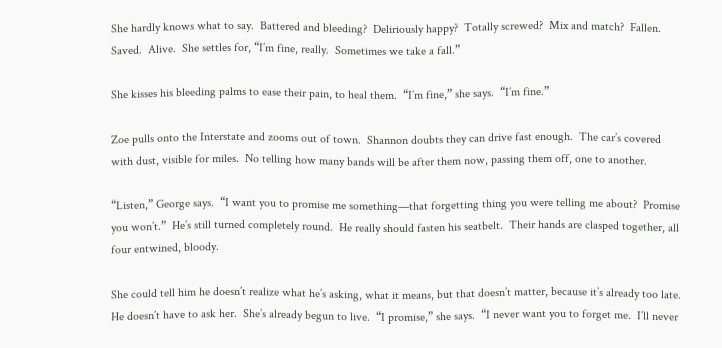She hardly knows what to say.  Battered and bleeding?  Deliriously happy?  Totally screwed?  Mix and match?  Fallen.  Saved.  Alive.  She settles for, “I’m fine, really.  Sometimes we take a fall.”

She kisses his bleeding palms to ease their pain, to heal them.  “I’m fine,” she says.  “I’m fine.”

Zoe pulls onto the Interstate and zooms out of town.  Shannon doubts they can drive fast enough.  The car’s covered with dust, visible for miles.  No telling how many bands will be after them now, passing them off, one to another.

“Listen,” George says.  “I want you to promise me something—that forgetting thing you were telling me about?  Promise you won’t.”  He’s still turned completely round.  He really should fasten his seatbelt.  Their hands are clasped together, all four entwined, bloody.

She could tell him he doesn’t realize what he’s asking, what it means, but that doesn’t matter, because it’s already too late.  He doesn’t have to ask her.  She’s already begun to live.  “I promise,” she says.  “I never want you to forget me.  I’ll never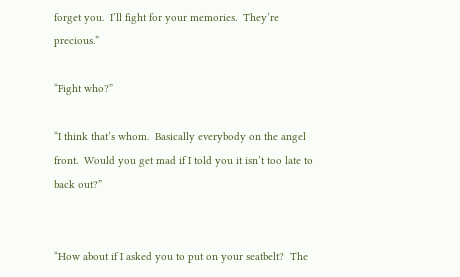forget you.  I’ll fight for your memories.  They’re precious.”

“Fight who?”

“I think that’s whom.  Basically everybody on the angel front.  Would you get mad if I told you it isn’t too late to back out?”


“How about if I asked you to put on your seatbelt?  The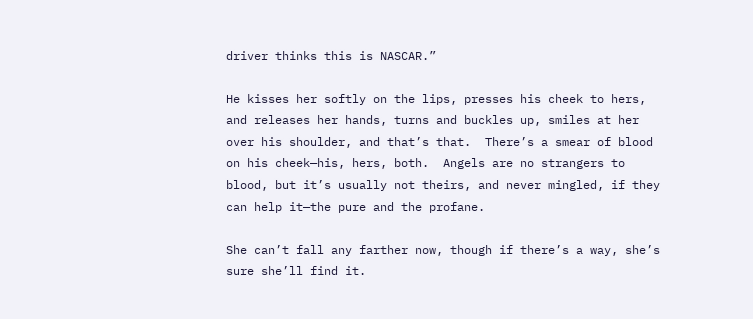driver thinks this is NASCAR.”

He kisses her softly on the lips, presses his cheek to hers, and releases her hands, turns and buckles up, smiles at her over his shoulder, and that’s that.  There’s a smear of blood on his cheek—his, hers, both.  Angels are no strangers to blood, but it’s usually not theirs, and never mingled, if they can help it—the pure and the profane.

She can’t fall any farther now, though if there’s a way, she’s sure she’ll find it.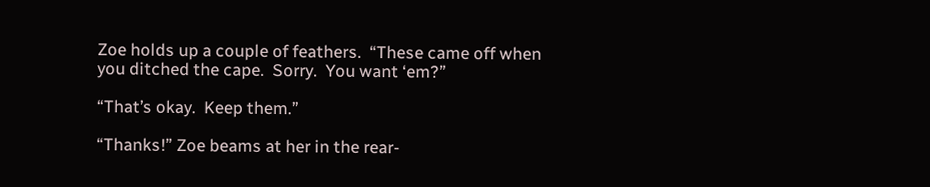Zoe holds up a couple of feathers.  “These came off when you ditched the cape.  Sorry.  You want ‘em?”

“That’s okay.  Keep them.”

“Thanks!” Zoe beams at her in the rear-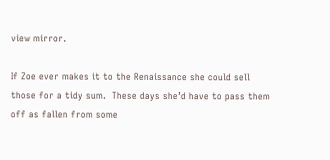view mirror.

If Zoe ever makes it to the Renaissance she could sell those for a tidy sum.  These days she’d have to pass them off as fallen from some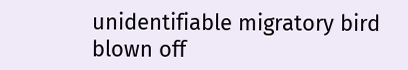unidentifiable migratory bird blown off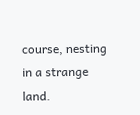course, nesting in a strange land.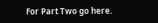For Part Two go here.